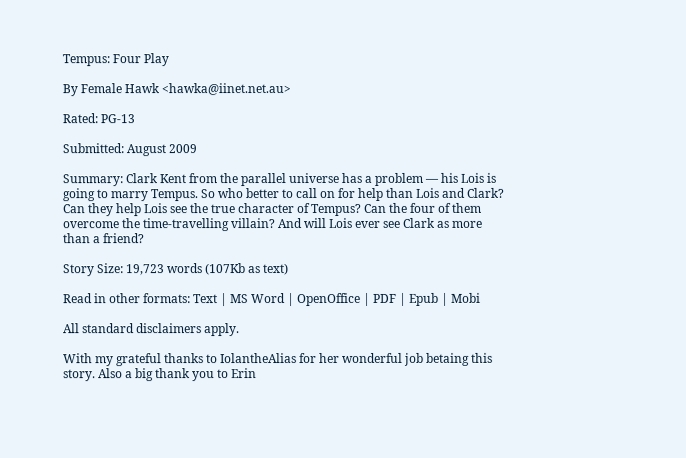Tempus: Four Play

By Female Hawk <hawka@iinet.net.au>

Rated: PG-13

Submitted: August 2009

Summary: Clark Kent from the parallel universe has a problem — his Lois is going to marry Tempus. So who better to call on for help than Lois and Clark? Can they help Lois see the true character of Tempus? Can the four of them overcome the time-travelling villain? And will Lois ever see Clark as more than a friend?

Story Size: 19,723 words (107Kb as text)

Read in other formats: Text | MS Word | OpenOffice | PDF | Epub | Mobi

All standard disclaimers apply.

With my grateful thanks to IolantheAlias for her wonderful job betaing this story. Also a big thank you to Erin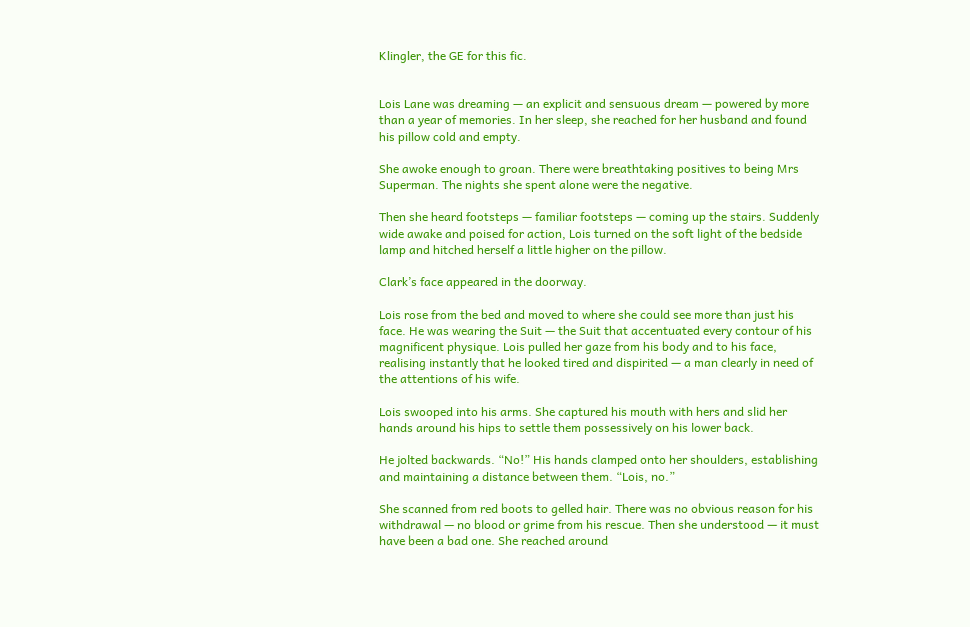Klingler, the GE for this fic.


Lois Lane was dreaming — an explicit and sensuous dream — powered by more than a year of memories. In her sleep, she reached for her husband and found his pillow cold and empty.

She awoke enough to groan. There were breathtaking positives to being Mrs Superman. The nights she spent alone were the negative.

Then she heard footsteps — familiar footsteps — coming up the stairs. Suddenly wide awake and poised for action, Lois turned on the soft light of the bedside lamp and hitched herself a little higher on the pillow.

Clark’s face appeared in the doorway.

Lois rose from the bed and moved to where she could see more than just his face. He was wearing the Suit — the Suit that accentuated every contour of his magnificent physique. Lois pulled her gaze from his body and to his face, realising instantly that he looked tired and dispirited — a man clearly in need of the attentions of his wife.

Lois swooped into his arms. She captured his mouth with hers and slid her hands around his hips to settle them possessively on his lower back.

He jolted backwards. “No!” His hands clamped onto her shoulders, establishing and maintaining a distance between them. “Lois, no.”

She scanned from red boots to gelled hair. There was no obvious reason for his withdrawal — no blood or grime from his rescue. Then she understood — it must have been a bad one. She reached around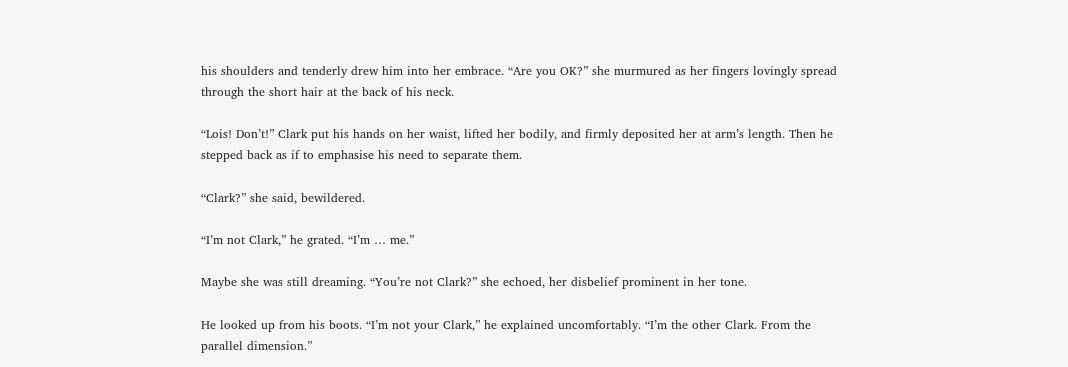his shoulders and tenderly drew him into her embrace. “Are you OK?” she murmured as her fingers lovingly spread through the short hair at the back of his neck.

“Lois! Don’t!” Clark put his hands on her waist, lifted her bodily, and firmly deposited her at arm’s length. Then he stepped back as if to emphasise his need to separate them.

“Clark?” she said, bewildered.

“I’m not Clark,” he grated. “I’m … me.”

Maybe she was still dreaming. “You’re not Clark?” she echoed, her disbelief prominent in her tone.

He looked up from his boots. “I’m not your Clark,” he explained uncomfortably. “I’m the other Clark. From the parallel dimension.”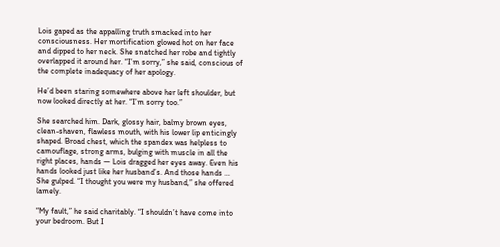Lois gaped as the appalling truth smacked into her consciousness. Her mortification glowed hot on her face and dipped to her neck. She snatched her robe and tightly overlapped it around her. “I’m sorry,” she said, conscious of the complete inadequacy of her apology.

He’d been staring somewhere above her left shoulder, but now looked directly at her. “I’m sorry too.”

She searched him. Dark, glossy hair, balmy brown eyes, clean-shaven, flawless mouth, with his lower lip enticingly shaped. Broad chest, which the spandex was helpless to camouflage, strong arms, bulging with muscle in all the right places, hands — Lois dragged her eyes away. Even his hands looked just like her husband’s. And those hands … She gulped. “I thought you were my husband,” she offered lamely.

“My fault,” he said charitably. “I shouldn’t have come into your bedroom. But I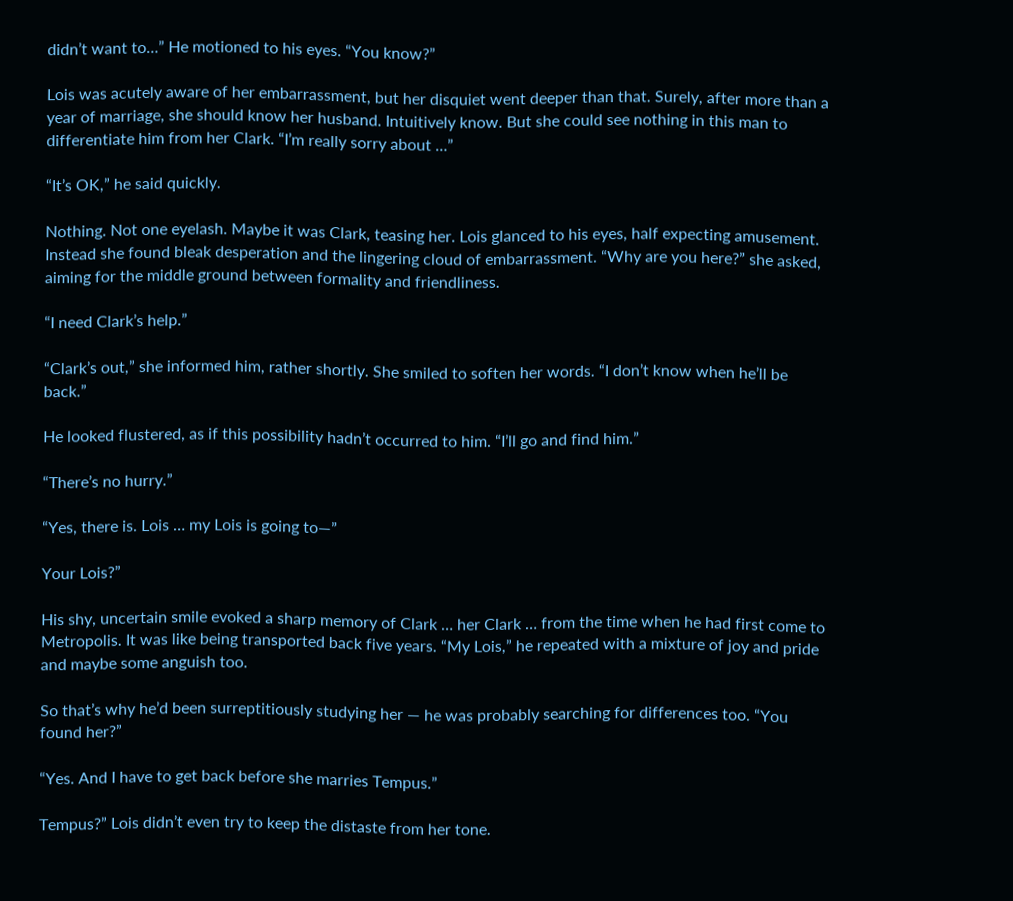didn’t want to…” He motioned to his eyes. “You know?”

Lois was acutely aware of her embarrassment, but her disquiet went deeper than that. Surely, after more than a year of marriage, she should know her husband. Intuitively know. But she could see nothing in this man to differentiate him from her Clark. “I’m really sorry about …”

“It’s OK,” he said quickly.

Nothing. Not one eyelash. Maybe it was Clark, teasing her. Lois glanced to his eyes, half expecting amusement. Instead she found bleak desperation and the lingering cloud of embarrassment. “Why are you here?” she asked, aiming for the middle ground between formality and friendliness.

“I need Clark’s help.”

“Clark’s out,” she informed him, rather shortly. She smiled to soften her words. “I don’t know when he’ll be back.”

He looked flustered, as if this possibility hadn’t occurred to him. “I’ll go and find him.”

“There’s no hurry.”

“Yes, there is. Lois … my Lois is going to—”

Your Lois?”

His shy, uncertain smile evoked a sharp memory of Clark … her Clark … from the time when he had first come to Metropolis. It was like being transported back five years. “My Lois,” he repeated with a mixture of joy and pride and maybe some anguish too.

So that’s why he’d been surreptitiously studying her — he was probably searching for differences too. “You found her?”

“Yes. And I have to get back before she marries Tempus.”

Tempus?” Lois didn’t even try to keep the distaste from her tone.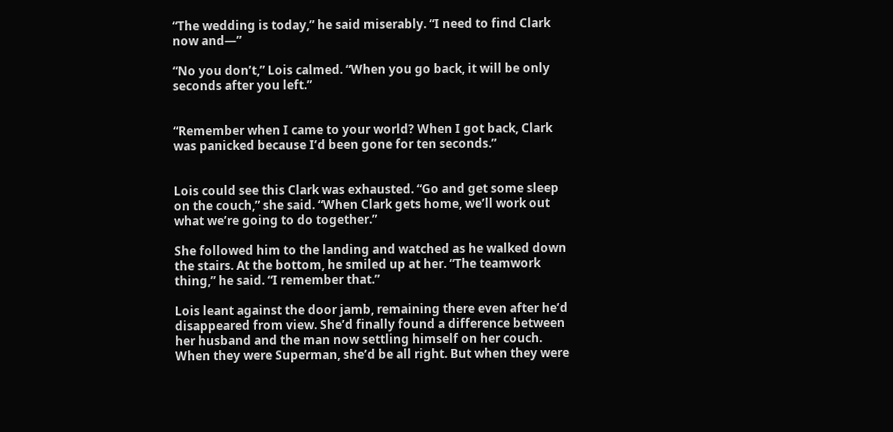“The wedding is today,” he said miserably. “I need to find Clark now and—”

“No you don’t,” Lois calmed. “When you go back, it will be only seconds after you left.”


“Remember when I came to your world? When I got back, Clark was panicked because I’d been gone for ten seconds.”


Lois could see this Clark was exhausted. “Go and get some sleep on the couch,” she said. “When Clark gets home, we’ll work out what we’re going to do together.”

She followed him to the landing and watched as he walked down the stairs. At the bottom, he smiled up at her. “The teamwork thing,” he said. “I remember that.”

Lois leant against the door jamb, remaining there even after he’d disappeared from view. She’d finally found a difference between her husband and the man now settling himself on her couch. When they were Superman, she’d be all right. But when they were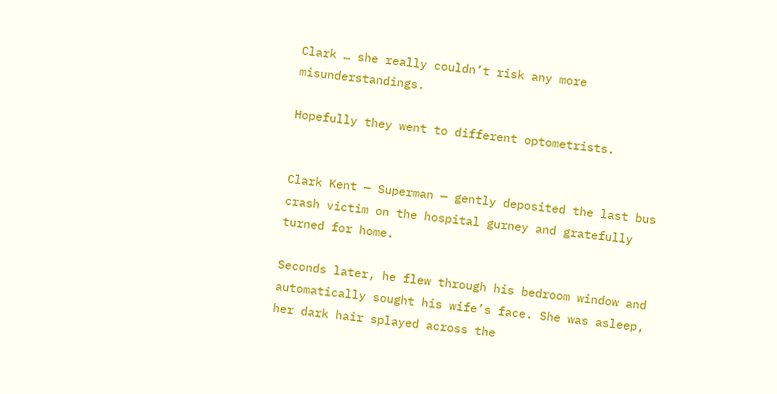Clark … she really couldn’t risk any more misunderstandings.

Hopefully they went to different optometrists.


Clark Kent — Superman — gently deposited the last bus crash victim on the hospital gurney and gratefully turned for home.

Seconds later, he flew through his bedroom window and automatically sought his wife’s face. She was asleep, her dark hair splayed across the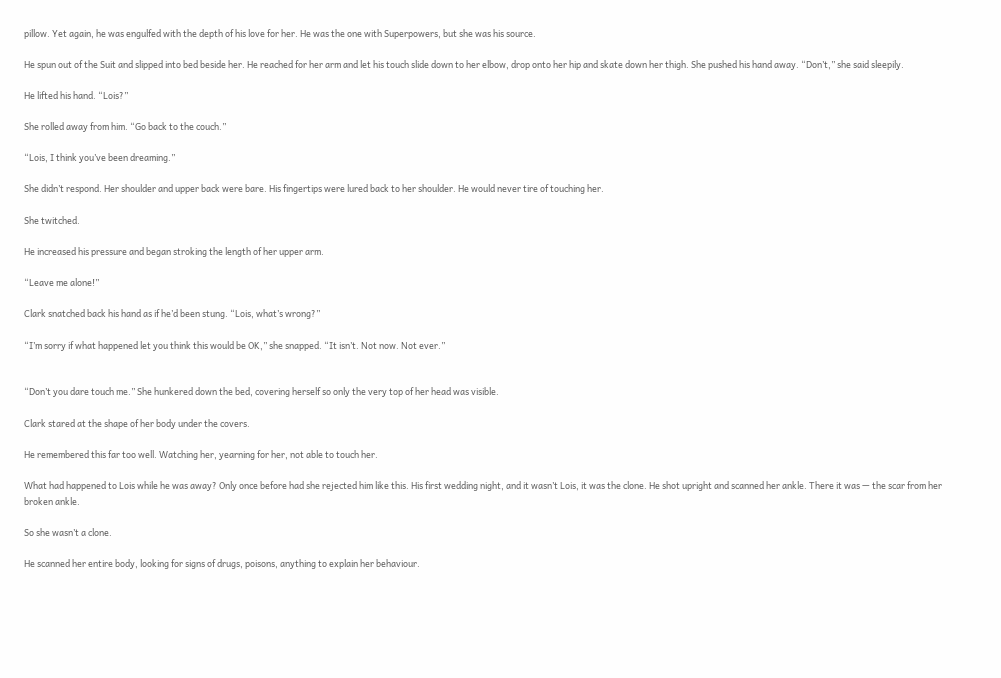pillow. Yet again, he was engulfed with the depth of his love for her. He was the one with Superpowers, but she was his source.

He spun out of the Suit and slipped into bed beside her. He reached for her arm and let his touch slide down to her elbow, drop onto her hip and skate down her thigh. She pushed his hand away. “Don’t,” she said sleepily.

He lifted his hand. “Lois?”

She rolled away from him. “Go back to the couch.”

“Lois, I think you’ve been dreaming.”

She didn’t respond. Her shoulder and upper back were bare. His fingertips were lured back to her shoulder. He would never tire of touching her.

She twitched.

He increased his pressure and began stroking the length of her upper arm.

“Leave me alone!”

Clark snatched back his hand as if he’d been stung. “Lois, what’s wrong?”

“I’m sorry if what happened let you think this would be OK,” she snapped. “It isn’t. Not now. Not ever.”


“Don’t you dare touch me.” She hunkered down the bed, covering herself so only the very top of her head was visible.

Clark stared at the shape of her body under the covers.

He remembered this far too well. Watching her, yearning for her, not able to touch her.

What had happened to Lois while he was away? Only once before had she rejected him like this. His first wedding night, and it wasn’t Lois, it was the clone. He shot upright and scanned her ankle. There it was — the scar from her broken ankle.

So she wasn’t a clone.

He scanned her entire body, looking for signs of drugs, poisons, anything to explain her behaviour.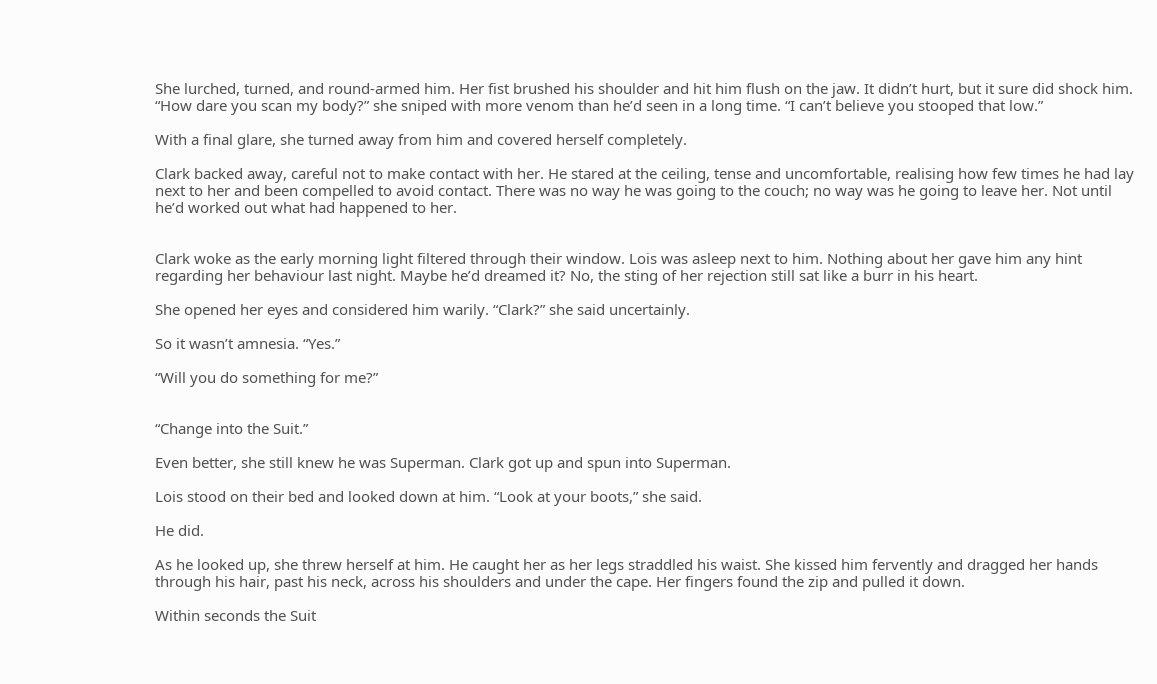She lurched, turned, and round-armed him. Her fist brushed his shoulder and hit him flush on the jaw. It didn’t hurt, but it sure did shock him. “How dare you scan my body?” she sniped with more venom than he’d seen in a long time. “I can’t believe you stooped that low.”

With a final glare, she turned away from him and covered herself completely.

Clark backed away, careful not to make contact with her. He stared at the ceiling, tense and uncomfortable, realising how few times he had lay next to her and been compelled to avoid contact. There was no way he was going to the couch; no way was he going to leave her. Not until he’d worked out what had happened to her.


Clark woke as the early morning light filtered through their window. Lois was asleep next to him. Nothing about her gave him any hint regarding her behaviour last night. Maybe he’d dreamed it? No, the sting of her rejection still sat like a burr in his heart.

She opened her eyes and considered him warily. “Clark?” she said uncertainly.

So it wasn’t amnesia. “Yes.”

“Will you do something for me?”


“Change into the Suit.”

Even better, she still knew he was Superman. Clark got up and spun into Superman.

Lois stood on their bed and looked down at him. “Look at your boots,” she said.

He did.

As he looked up, she threw herself at him. He caught her as her legs straddled his waist. She kissed him fervently and dragged her hands through his hair, past his neck, across his shoulders and under the cape. Her fingers found the zip and pulled it down.

Within seconds the Suit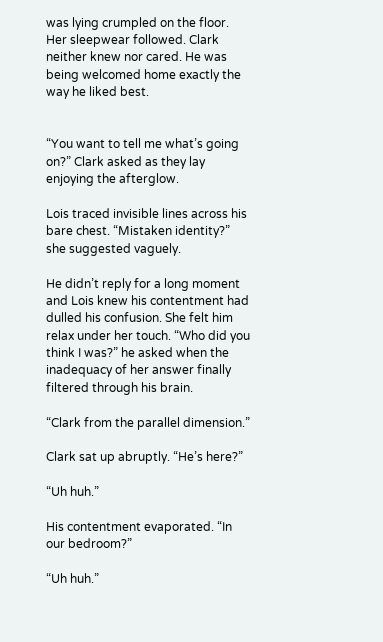was lying crumpled on the floor. Her sleepwear followed. Clark neither knew nor cared. He was being welcomed home exactly the way he liked best.


“You want to tell me what’s going on?” Clark asked as they lay enjoying the afterglow.

Lois traced invisible lines across his bare chest. “Mistaken identity?” she suggested vaguely.

He didn’t reply for a long moment and Lois knew his contentment had dulled his confusion. She felt him relax under her touch. “Who did you think I was?” he asked when the inadequacy of her answer finally filtered through his brain.

“Clark from the parallel dimension.”

Clark sat up abruptly. “He’s here?”

“Uh huh.”

His contentment evaporated. “In our bedroom?”

“Uh huh.”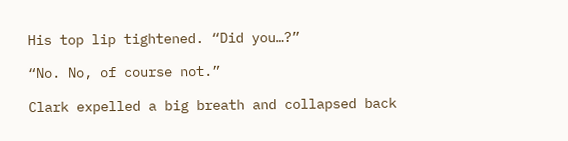His top lip tightened. “Did you…?”

“No. No, of course not.”

Clark expelled a big breath and collapsed back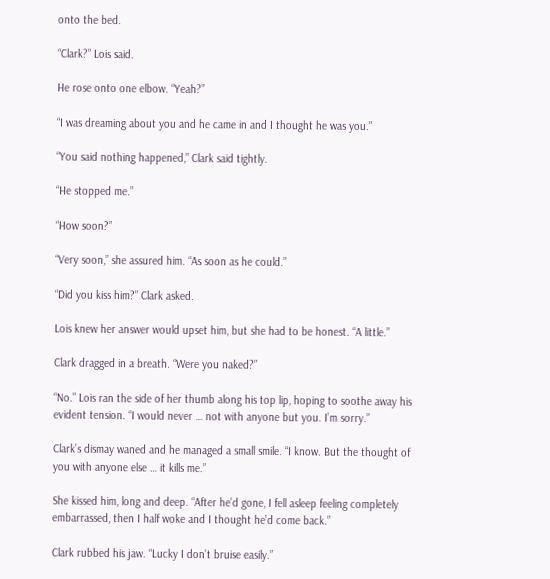onto the bed.

“Clark?” Lois said.

He rose onto one elbow. “Yeah?”

“I was dreaming about you and he came in and I thought he was you.”

“You said nothing happened,” Clark said tightly.

“He stopped me.”

“How soon?”

“Very soon,” she assured him. “As soon as he could.”

“Did you kiss him?” Clark asked.

Lois knew her answer would upset him, but she had to be honest. “A little.”

Clark dragged in a breath. “Were you naked?”

“No.” Lois ran the side of her thumb along his top lip, hoping to soothe away his evident tension. “I would never … not with anyone but you. I’m sorry.”

Clark’s dismay waned and he managed a small smile. “I know. But the thought of you with anyone else … it kills me.”

She kissed him, long and deep. “After he’d gone, I fell asleep feeling completely embarrassed, then I half woke and I thought he’d come back.”

Clark rubbed his jaw. “Lucky I don’t bruise easily.”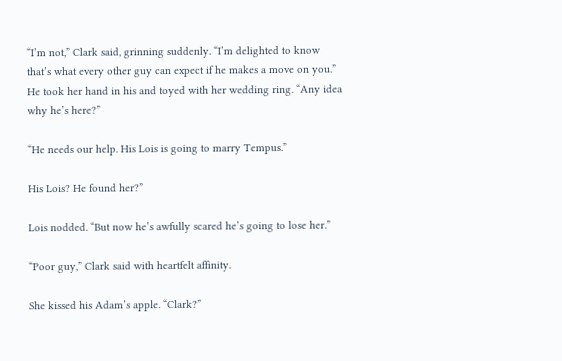“I’m not,” Clark said, grinning suddenly. “I’m delighted to know that’s what every other guy can expect if he makes a move on you.” He took her hand in his and toyed with her wedding ring. “Any idea why he’s here?”

“He needs our help. His Lois is going to marry Tempus.”

His Lois? He found her?”

Lois nodded. “But now he’s awfully scared he’s going to lose her.”

“Poor guy,” Clark said with heartfelt affinity.

She kissed his Adam’s apple. “Clark?”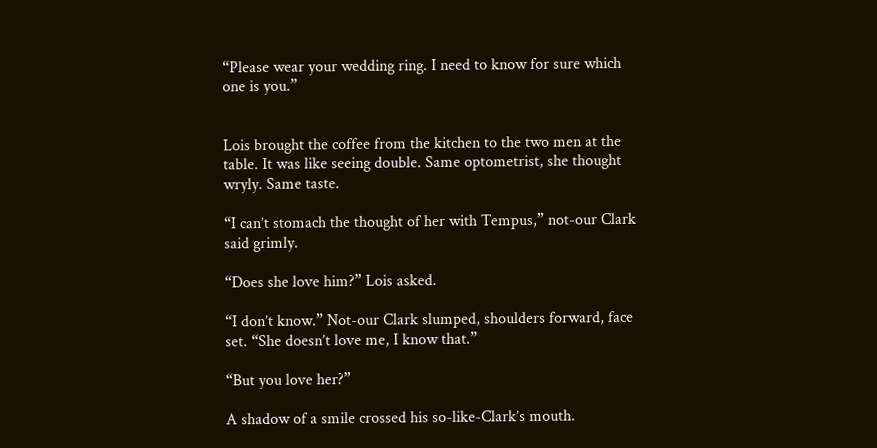“Please wear your wedding ring. I need to know for sure which one is you.”


Lois brought the coffee from the kitchen to the two men at the table. It was like seeing double. Same optometrist, she thought wryly. Same taste.

“I can’t stomach the thought of her with Tempus,” not-our Clark said grimly.

“Does she love him?” Lois asked.

“I don’t know.” Not-our Clark slumped, shoulders forward, face set. “She doesn’t love me, I know that.”

“But you love her?”

A shadow of a smile crossed his so-like-Clark’s mouth.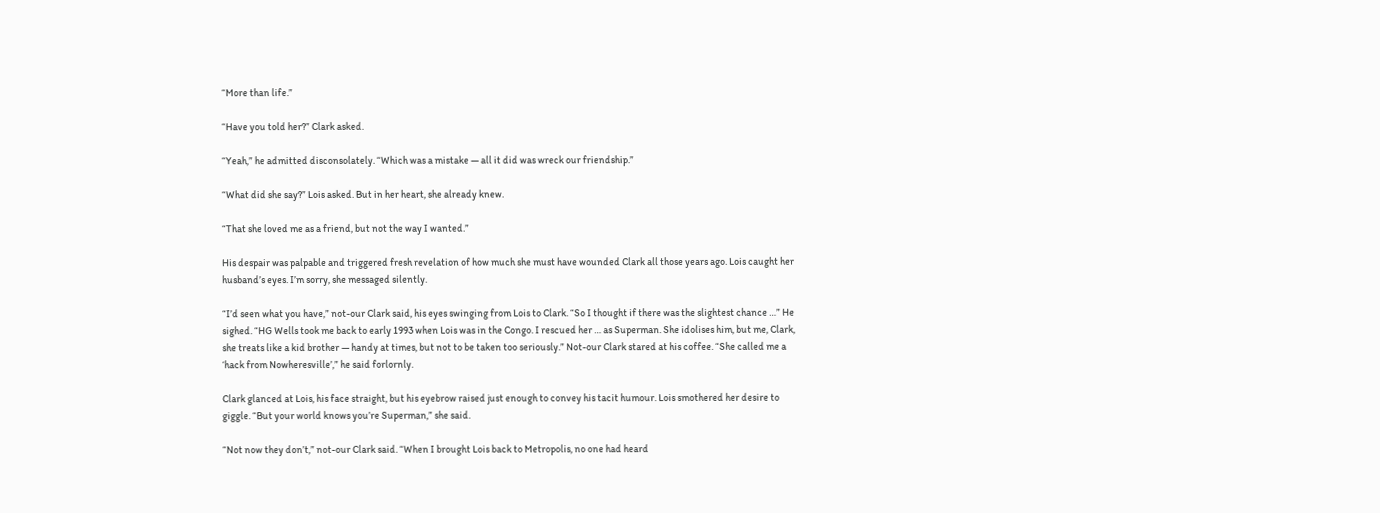“More than life.”

“Have you told her?” Clark asked.

“Yeah,” he admitted disconsolately. “Which was a mistake — all it did was wreck our friendship.”

“What did she say?” Lois asked. But in her heart, she already knew.

“That she loved me as a friend, but not the way I wanted.”

His despair was palpable and triggered fresh revelation of how much she must have wounded Clark all those years ago. Lois caught her husband’s eyes. I’m sorry, she messaged silently.

“I’d seen what you have,” not-our Clark said, his eyes swinging from Lois to Clark. “So I thought if there was the slightest chance …” He sighed. “HG Wells took me back to early 1993 when Lois was in the Congo. I rescued her … as Superman. She idolises him, but me, Clark, she treats like a kid brother — handy at times, but not to be taken too seriously.” Not-our Clark stared at his coffee. “She called me a ‘hack from Nowheresville’,” he said forlornly.

Clark glanced at Lois, his face straight, but his eyebrow raised just enough to convey his tacit humour. Lois smothered her desire to giggle. “But your world knows you’re Superman,” she said.

“Not now they don’t,” not-our Clark said. “When I brought Lois back to Metropolis, no one had heard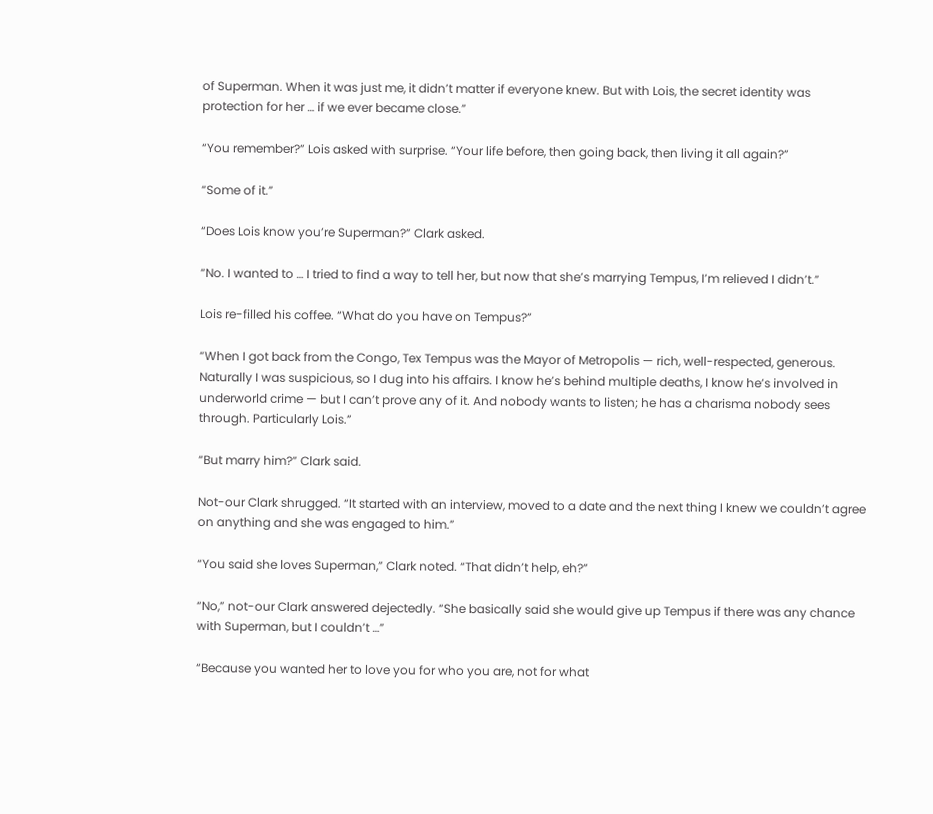of Superman. When it was just me, it didn’t matter if everyone knew. But with Lois, the secret identity was protection for her … if we ever became close.”

“You remember?” Lois asked with surprise. “Your life before, then going back, then living it all again?”

“Some of it.”

“Does Lois know you’re Superman?” Clark asked.

“No. I wanted to … I tried to find a way to tell her, but now that she’s marrying Tempus, I’m relieved I didn’t.”

Lois re-filled his coffee. “What do you have on Tempus?”

“When I got back from the Congo, Tex Tempus was the Mayor of Metropolis — rich, well-respected, generous. Naturally I was suspicious, so I dug into his affairs. I know he’s behind multiple deaths, I know he’s involved in underworld crime — but I can’t prove any of it. And nobody wants to listen; he has a charisma nobody sees through. Particularly Lois.”

“But marry him?” Clark said.

Not-our Clark shrugged. “It started with an interview, moved to a date and the next thing I knew we couldn’t agree on anything and she was engaged to him.”

“You said she loves Superman,” Clark noted. “That didn’t help, eh?”

“No,” not-our Clark answered dejectedly. “She basically said she would give up Tempus if there was any chance with Superman, but I couldn’t …”

“Because you wanted her to love you for who you are, not for what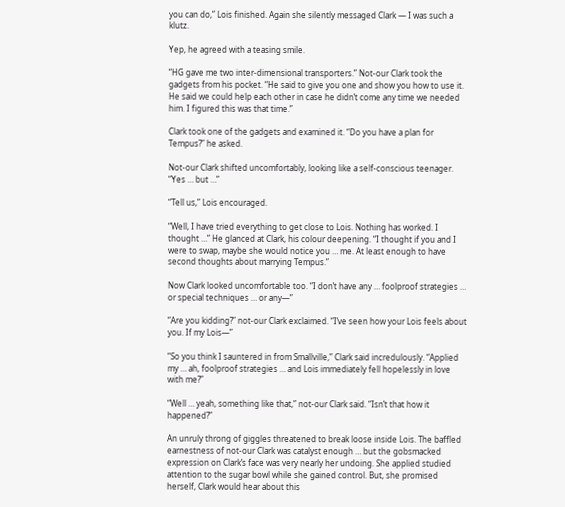you can do,” Lois finished. Again she silently messaged Clark — I was such a klutz.

Yep, he agreed with a teasing smile.

“HG gave me two inter-dimensional transporters.” Not-our Clark took the gadgets from his pocket. “He said to give you one and show you how to use it. He said we could help each other in case he didn’t come any time we needed him. I figured this was that time.”

Clark took one of the gadgets and examined it. “Do you have a plan for Tempus?” he asked.

Not-our Clark shifted uncomfortably, looking like a self-conscious teenager. “Yes … but …”

“Tell us,” Lois encouraged.

“Well, I have tried everything to get close to Lois. Nothing has worked. I thought …” He glanced at Clark, his colour deepening. “I thought if you and I were to swap, maybe she would notice you … me. At least enough to have second thoughts about marrying Tempus.”

Now Clark looked uncomfortable too. “I don’t have any … foolproof strategies … or special techniques … or any—”

“Are you kidding?” not-our Clark exclaimed. “I’ve seen how your Lois feels about you. If my Lois—”

“So you think I sauntered in from Smallville,” Clark said incredulously. “Applied my … ah, foolproof strategies … and Lois immediately fell hopelessly in love with me?”

“Well … yeah, something like that,” not-our Clark said. “Isn’t that how it happened?”

An unruly throng of giggles threatened to break loose inside Lois. The baffled earnestness of not-our Clark was catalyst enough … but the gobsmacked expression on Clark’s face was very nearly her undoing. She applied studied attention to the sugar bowl while she gained control. But, she promised herself, Clark would hear about this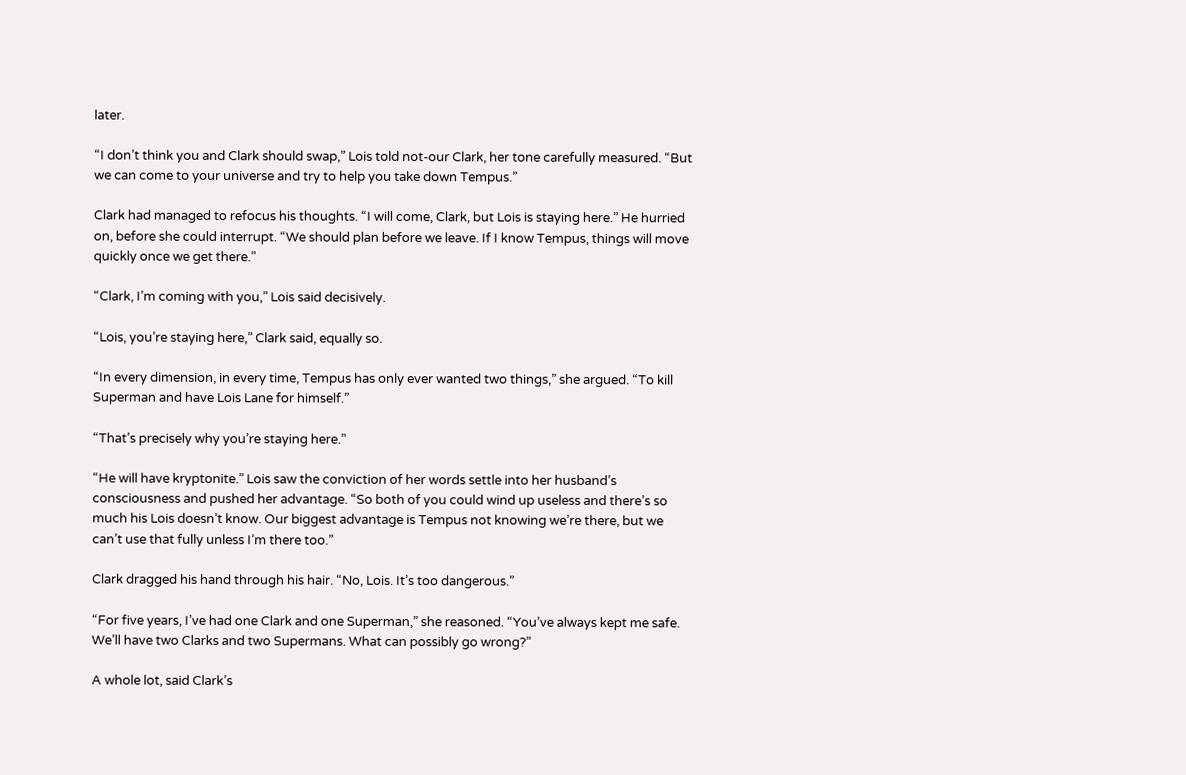later.

“I don’t think you and Clark should swap,” Lois told not-our Clark, her tone carefully measured. “But we can come to your universe and try to help you take down Tempus.”

Clark had managed to refocus his thoughts. “I will come, Clark, but Lois is staying here.” He hurried on, before she could interrupt. “We should plan before we leave. If I know Tempus, things will move quickly once we get there.”

“Clark, I’m coming with you,” Lois said decisively.

“Lois, you’re staying here,” Clark said, equally so.

“In every dimension, in every time, Tempus has only ever wanted two things,” she argued. “To kill Superman and have Lois Lane for himself.”

“That’s precisely why you’re staying here.”

“He will have kryptonite.” Lois saw the conviction of her words settle into her husband’s consciousness and pushed her advantage. “So both of you could wind up useless and there’s so much his Lois doesn’t know. Our biggest advantage is Tempus not knowing we’re there, but we can’t use that fully unless I’m there too.”

Clark dragged his hand through his hair. “No, Lois. It’s too dangerous.”

“For five years, I’ve had one Clark and one Superman,” she reasoned. “You’ve always kept me safe. We’ll have two Clarks and two Supermans. What can possibly go wrong?”

A whole lot, said Clark’s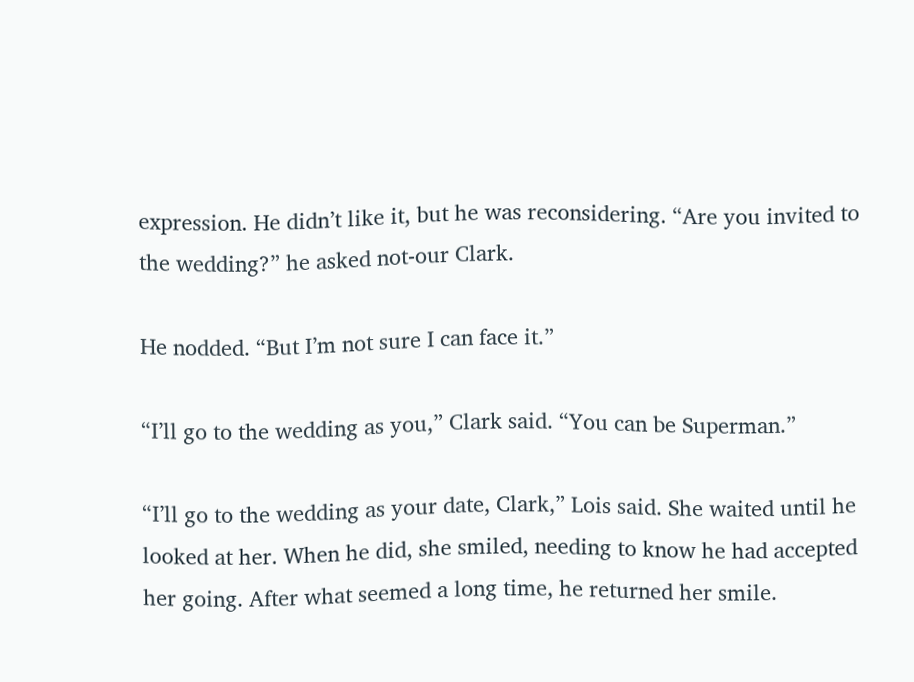expression. He didn’t like it, but he was reconsidering. “Are you invited to the wedding?” he asked not-our Clark.

He nodded. “But I’m not sure I can face it.”

“I’ll go to the wedding as you,” Clark said. “You can be Superman.”

“I’ll go to the wedding as your date, Clark,” Lois said. She waited until he looked at her. When he did, she smiled, needing to know he had accepted her going. After what seemed a long time, he returned her smile.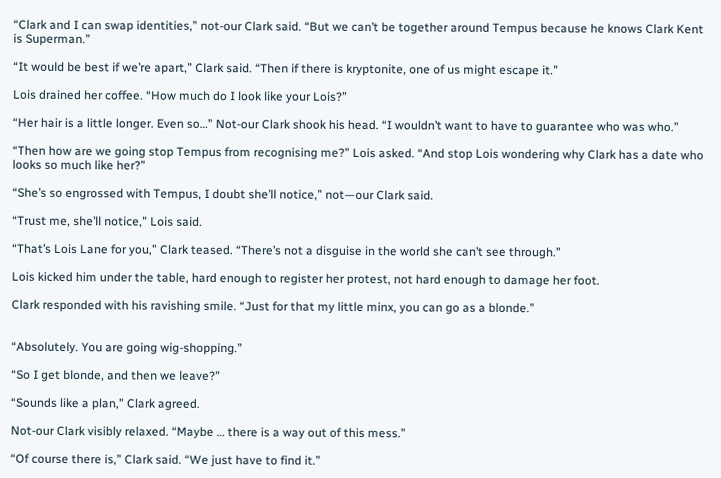“Clark and I can swap identities,” not-our Clark said. “But we can’t be together around Tempus because he knows Clark Kent is Superman.”

“It would be best if we’re apart,” Clark said. “Then if there is kryptonite, one of us might escape it.”

Lois drained her coffee. “How much do I look like your Lois?”

“Her hair is a little longer. Even so…” Not-our Clark shook his head. “I wouldn’t want to have to guarantee who was who.”

“Then how are we going stop Tempus from recognising me?” Lois asked. “And stop Lois wondering why Clark has a date who looks so much like her?”

“She’s so engrossed with Tempus, I doubt she’ll notice,” not—our Clark said.

“Trust me, she’ll notice,” Lois said.

“That’s Lois Lane for you,” Clark teased. “There’s not a disguise in the world she can’t see through.”

Lois kicked him under the table, hard enough to register her protest, not hard enough to damage her foot.

Clark responded with his ravishing smile. “Just for that my little minx, you can go as a blonde.”


“Absolutely. You are going wig-shopping.”

“So I get blonde, and then we leave?”

“Sounds like a plan,” Clark agreed.

Not-our Clark visibly relaxed. “Maybe … there is a way out of this mess.”

“Of course there is,” Clark said. “We just have to find it.”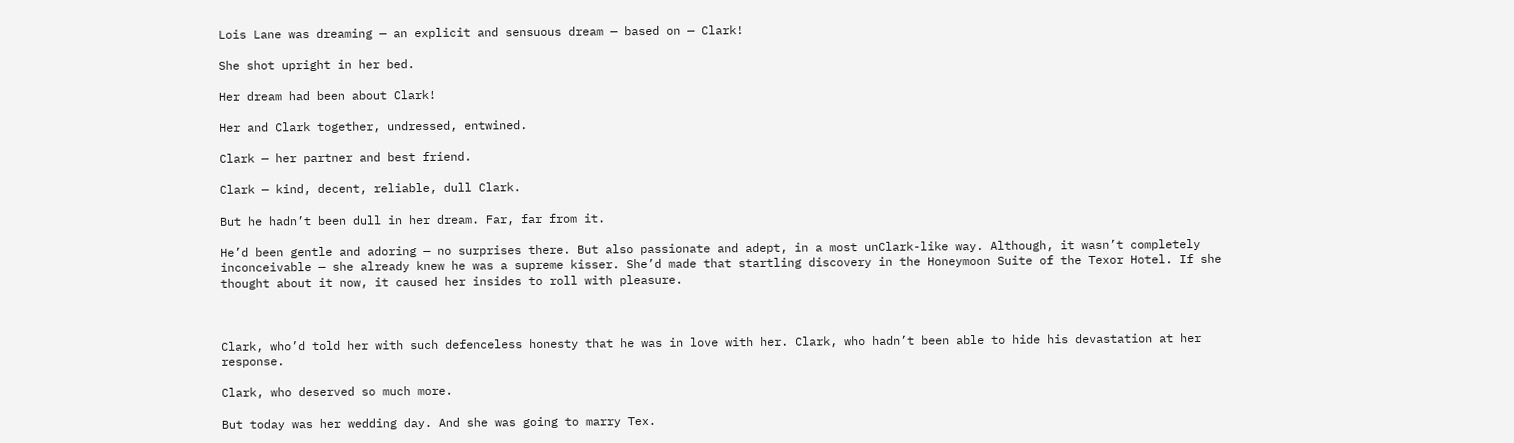Lois Lane was dreaming — an explicit and sensuous dream — based on — Clark!

She shot upright in her bed.

Her dream had been about Clark!

Her and Clark together, undressed, entwined.

Clark — her partner and best friend.

Clark — kind, decent, reliable, dull Clark.

But he hadn’t been dull in her dream. Far, far from it.

He’d been gentle and adoring — no surprises there. But also passionate and adept, in a most unClark-like way. Although, it wasn’t completely inconceivable — she already knew he was a supreme kisser. She’d made that startling discovery in the Honeymoon Suite of the Texor Hotel. If she thought about it now, it caused her insides to roll with pleasure.



Clark, who’d told her with such defenceless honesty that he was in love with her. Clark, who hadn’t been able to hide his devastation at her response.

Clark, who deserved so much more.

But today was her wedding day. And she was going to marry Tex.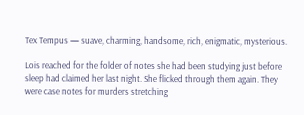Tex Tempus — suave, charming, handsome, rich, enigmatic, mysterious.

Lois reached for the folder of notes she had been studying just before sleep had claimed her last night. She flicked through them again. They were case notes for murders stretching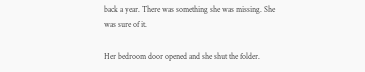back a year. There was something she was missing. She was sure of it.

Her bedroom door opened and she shut the folder.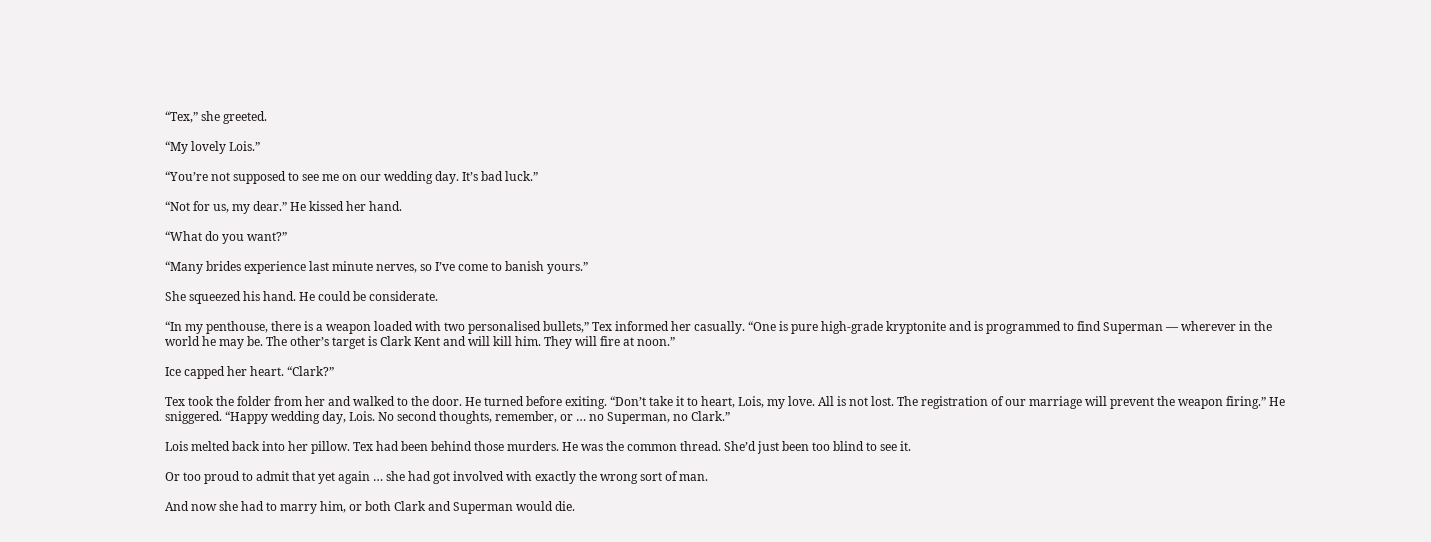“Tex,” she greeted.

“My lovely Lois.”

“You’re not supposed to see me on our wedding day. It’s bad luck.”

“Not for us, my dear.” He kissed her hand.

“What do you want?”

“Many brides experience last minute nerves, so I’ve come to banish yours.”

She squeezed his hand. He could be considerate.

“In my penthouse, there is a weapon loaded with two personalised bullets,” Tex informed her casually. “One is pure high-grade kryptonite and is programmed to find Superman — wherever in the world he may be. The other’s target is Clark Kent and will kill him. They will fire at noon.”

Ice capped her heart. “Clark?”

Tex took the folder from her and walked to the door. He turned before exiting. “Don’t take it to heart, Lois, my love. All is not lost. The registration of our marriage will prevent the weapon firing.” He sniggered. “Happy wedding day, Lois. No second thoughts, remember, or … no Superman, no Clark.”

Lois melted back into her pillow. Tex had been behind those murders. He was the common thread. She’d just been too blind to see it.

Or too proud to admit that yet again … she had got involved with exactly the wrong sort of man.

And now she had to marry him, or both Clark and Superman would die.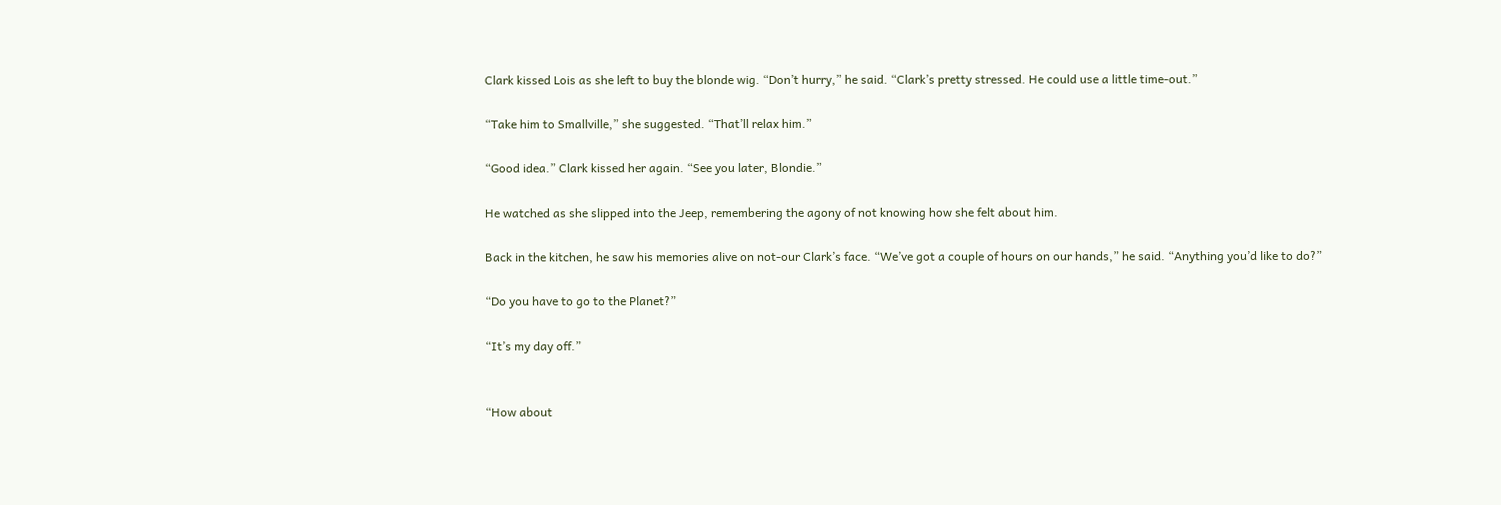Clark kissed Lois as she left to buy the blonde wig. “Don’t hurry,” he said. “Clark’s pretty stressed. He could use a little time-out.”

“Take him to Smallville,” she suggested. “That’ll relax him.”

“Good idea.” Clark kissed her again. “See you later, Blondie.”

He watched as she slipped into the Jeep, remembering the agony of not knowing how she felt about him.

Back in the kitchen, he saw his memories alive on not-our Clark’s face. “We’ve got a couple of hours on our hands,” he said. “Anything you’d like to do?”

“Do you have to go to the Planet?”

“It’s my day off.”


“How about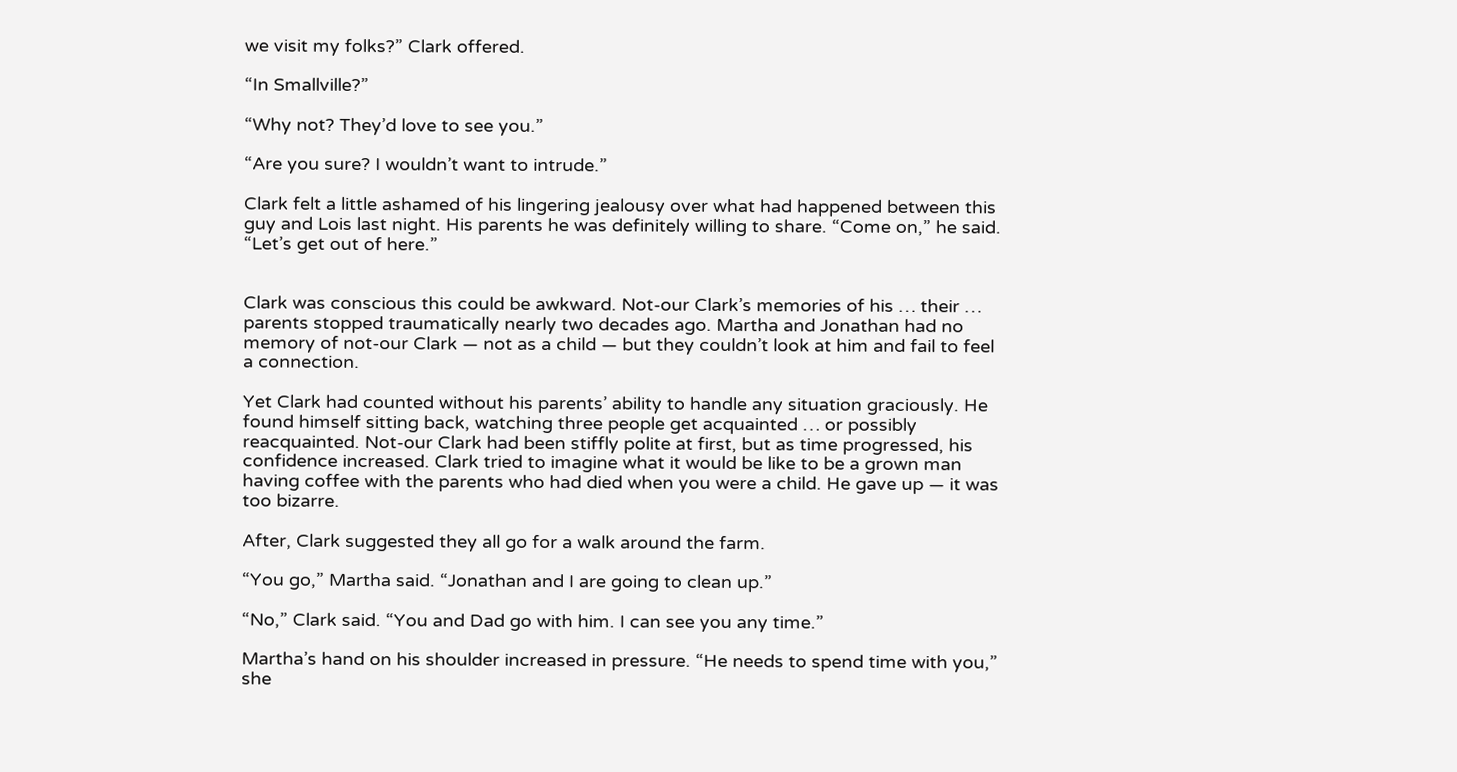we visit my folks?” Clark offered.

“In Smallville?”

“Why not? They’d love to see you.”

“Are you sure? I wouldn’t want to intrude.”

Clark felt a little ashamed of his lingering jealousy over what had happened between this guy and Lois last night. His parents he was definitely willing to share. “Come on,” he said. “Let’s get out of here.”


Clark was conscious this could be awkward. Not-our Clark’s memories of his … their … parents stopped traumatically nearly two decades ago. Martha and Jonathan had no memory of not-our Clark — not as a child — but they couldn’t look at him and fail to feel a connection.

Yet Clark had counted without his parents’ ability to handle any situation graciously. He found himself sitting back, watching three people get acquainted … or possibly reacquainted. Not-our Clark had been stiffly polite at first, but as time progressed, his confidence increased. Clark tried to imagine what it would be like to be a grown man having coffee with the parents who had died when you were a child. He gave up — it was too bizarre.

After, Clark suggested they all go for a walk around the farm.

“You go,” Martha said. “Jonathan and I are going to clean up.”

“No,” Clark said. “You and Dad go with him. I can see you any time.”

Martha’s hand on his shoulder increased in pressure. “He needs to spend time with you,” she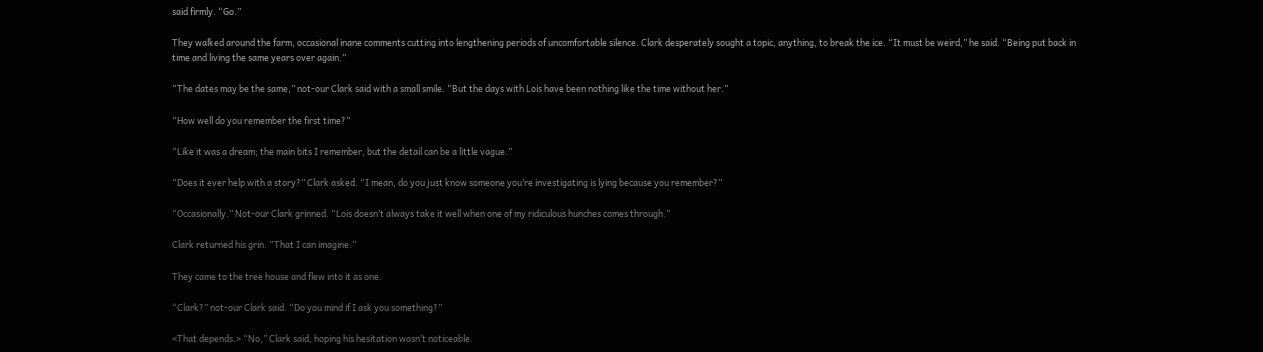said firmly. “Go.”

They walked around the farm, occasional inane comments cutting into lengthening periods of uncomfortable silence. Clark desperately sought a topic, anything, to break the ice. “It must be weird,” he said. “Being put back in time and living the same years over again.”

“The dates may be the same,” not-our Clark said with a small smile. “But the days with Lois have been nothing like the time without her.”

“How well do you remember the first time?”

“Like it was a dream; the main bits I remember, but the detail can be a little vague.”

“Does it ever help with a story?” Clark asked. “I mean, do you just know someone you’re investigating is lying because you remember?”

“Occasionally.” Not-our Clark grinned. “Lois doesn’t always take it well when one of my ridiculous hunches comes through.”

Clark returned his grin. “That I can imagine.”

They came to the tree house and flew into it as one.

“Clark?” not-our Clark said. “Do you mind if I ask you something?”

<That depends.> “No,” Clark said, hoping his hesitation wasn’t noticeable.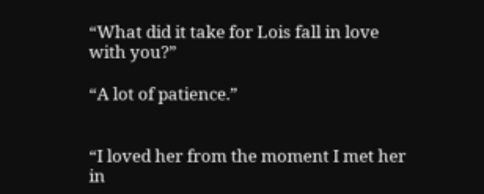“What did it take for Lois fall in love with you?”

“A lot of patience.”


“I loved her from the moment I met her in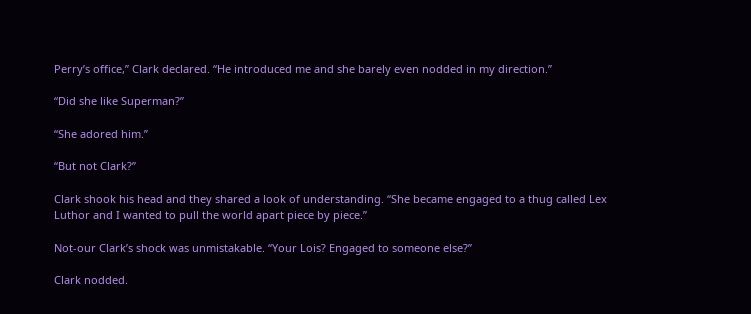Perry’s office,” Clark declared. “He introduced me and she barely even nodded in my direction.”

“Did she like Superman?”

“She adored him.”

“But not Clark?”

Clark shook his head and they shared a look of understanding. “She became engaged to a thug called Lex Luthor and I wanted to pull the world apart piece by piece.”

Not-our Clark’s shock was unmistakable. “Your Lois? Engaged to someone else?”

Clark nodded.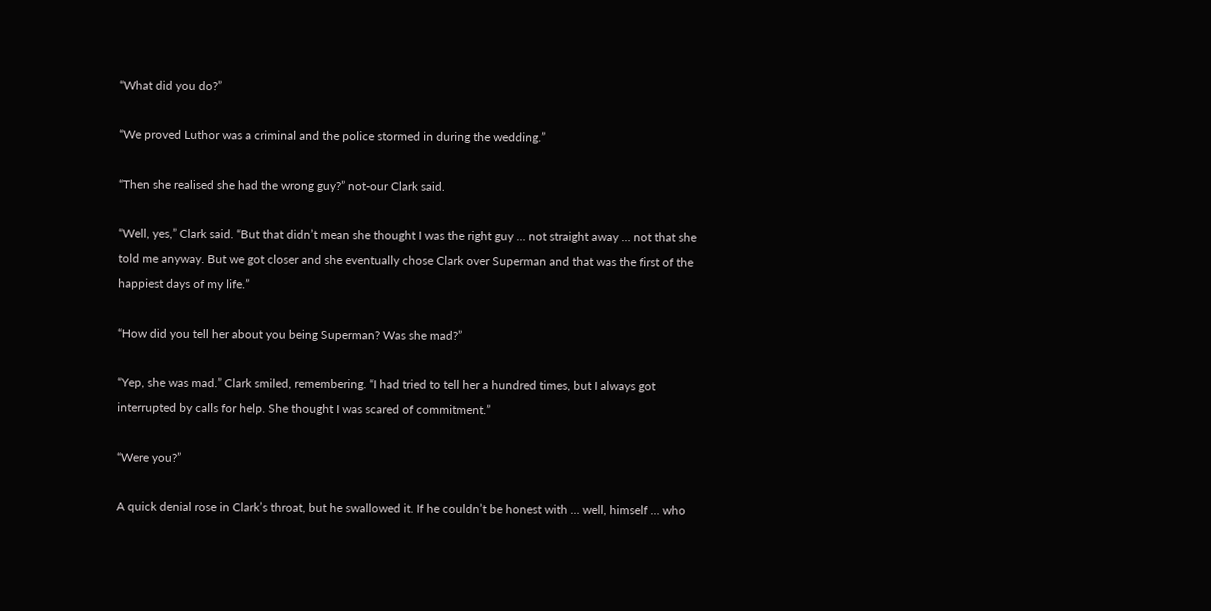“What did you do?”

“We proved Luthor was a criminal and the police stormed in during the wedding.”

“Then she realised she had the wrong guy?” not-our Clark said.

“Well, yes,” Clark said. “But that didn’t mean she thought I was the right guy … not straight away … not that she told me anyway. But we got closer and she eventually chose Clark over Superman and that was the first of the happiest days of my life.”

“How did you tell her about you being Superman? Was she mad?”

“Yep, she was mad.” Clark smiled, remembering. “I had tried to tell her a hundred times, but I always got interrupted by calls for help. She thought I was scared of commitment.”

“Were you?”

A quick denial rose in Clark’s throat, but he swallowed it. If he couldn’t be honest with … well, himself … who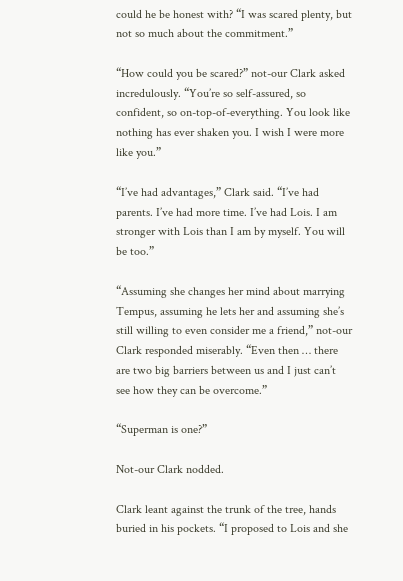could he be honest with? “I was scared plenty, but not so much about the commitment.”

“How could you be scared?” not-our Clark asked incredulously. “You’re so self-assured, so confident, so on-top-of-everything. You look like nothing has ever shaken you. I wish I were more like you.”

“I’ve had advantages,” Clark said. “I’ve had parents. I’ve had more time. I’ve had Lois. I am stronger with Lois than I am by myself. You will be too.”

“Assuming she changes her mind about marrying Tempus, assuming he lets her and assuming she’s still willing to even consider me a friend,” not-our Clark responded miserably. “Even then … there are two big barriers between us and I just can’t see how they can be overcome.”

“Superman is one?”

Not-our Clark nodded.

Clark leant against the trunk of the tree, hands buried in his pockets. “I proposed to Lois and she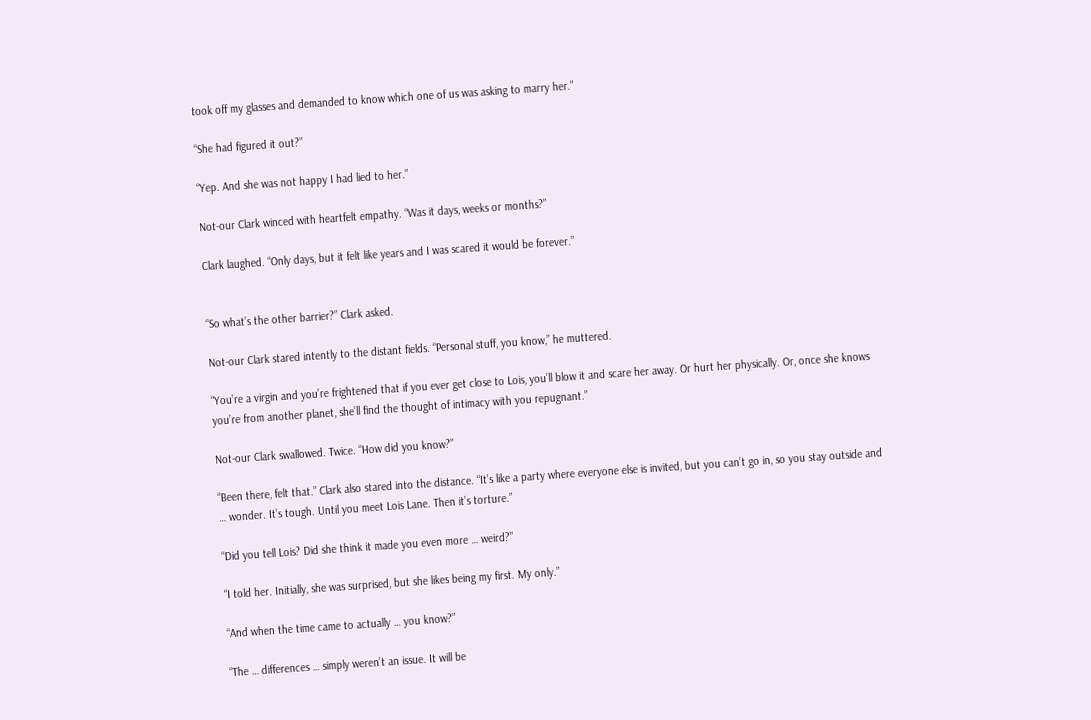took off my glasses and demanded to know which one of us was asking to marry her.”

“She had figured it out?”

“Yep. And she was not happy I had lied to her.”

Not-our Clark winced with heartfelt empathy. “Was it days, weeks or months?”

Clark laughed. “Only days, but it felt like years and I was scared it would be forever.”


“So what’s the other barrier?” Clark asked.

Not-our Clark stared intently to the distant fields. “Personal stuff, you know,” he muttered.

“You’re a virgin and you’re frightened that if you ever get close to Lois, you’ll blow it and scare her away. Or hurt her physically. Or, once she knows you’re from another planet, she’ll find the thought of intimacy with you repugnant.”

Not-our Clark swallowed. Twice. “How did you know?”

“Been there, felt that.” Clark also stared into the distance. “It’s like a party where everyone else is invited, but you can’t go in, so you stay outside and … wonder. It’s tough. Until you meet Lois Lane. Then it’s torture.”

“Did you tell Lois? Did she think it made you even more … weird?”

“I told her. Initially, she was surprised, but she likes being my first. My only.”

“And when the time came to actually … you know?”

“The … differences … simply weren’t an issue. It will be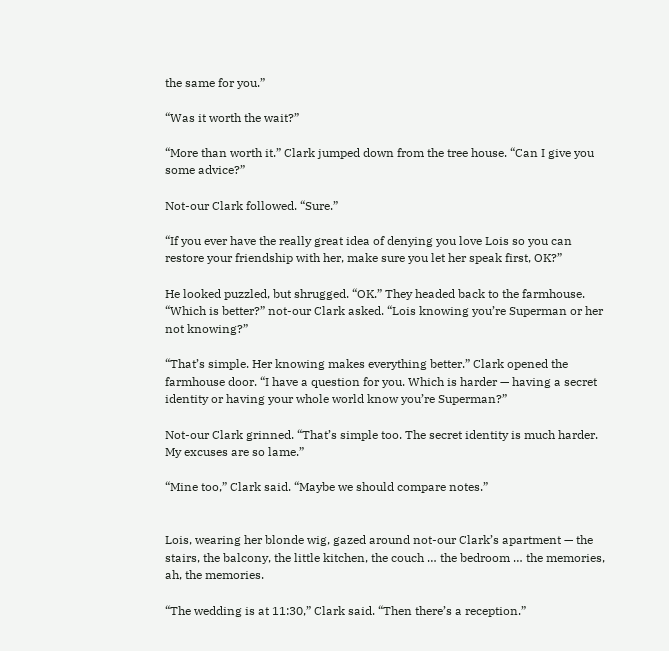the same for you.”

“Was it worth the wait?”

“More than worth it.” Clark jumped down from the tree house. “Can I give you some advice?”

Not-our Clark followed. “Sure.”

“If you ever have the really great idea of denying you love Lois so you can restore your friendship with her, make sure you let her speak first, OK?”

He looked puzzled, but shrugged. “OK.” They headed back to the farmhouse. “Which is better?” not-our Clark asked. “Lois knowing you’re Superman or her not knowing?”

“That’s simple. Her knowing makes everything better.” Clark opened the farmhouse door. “I have a question for you. Which is harder — having a secret identity or having your whole world know you’re Superman?”

Not-our Clark grinned. “That’s simple too. The secret identity is much harder. My excuses are so lame.”

“Mine too,” Clark said. “Maybe we should compare notes.”


Lois, wearing her blonde wig, gazed around not-our Clark’s apartment — the stairs, the balcony, the little kitchen, the couch … the bedroom … the memories, ah, the memories.

“The wedding is at 11:30,” Clark said. “Then there’s a reception.”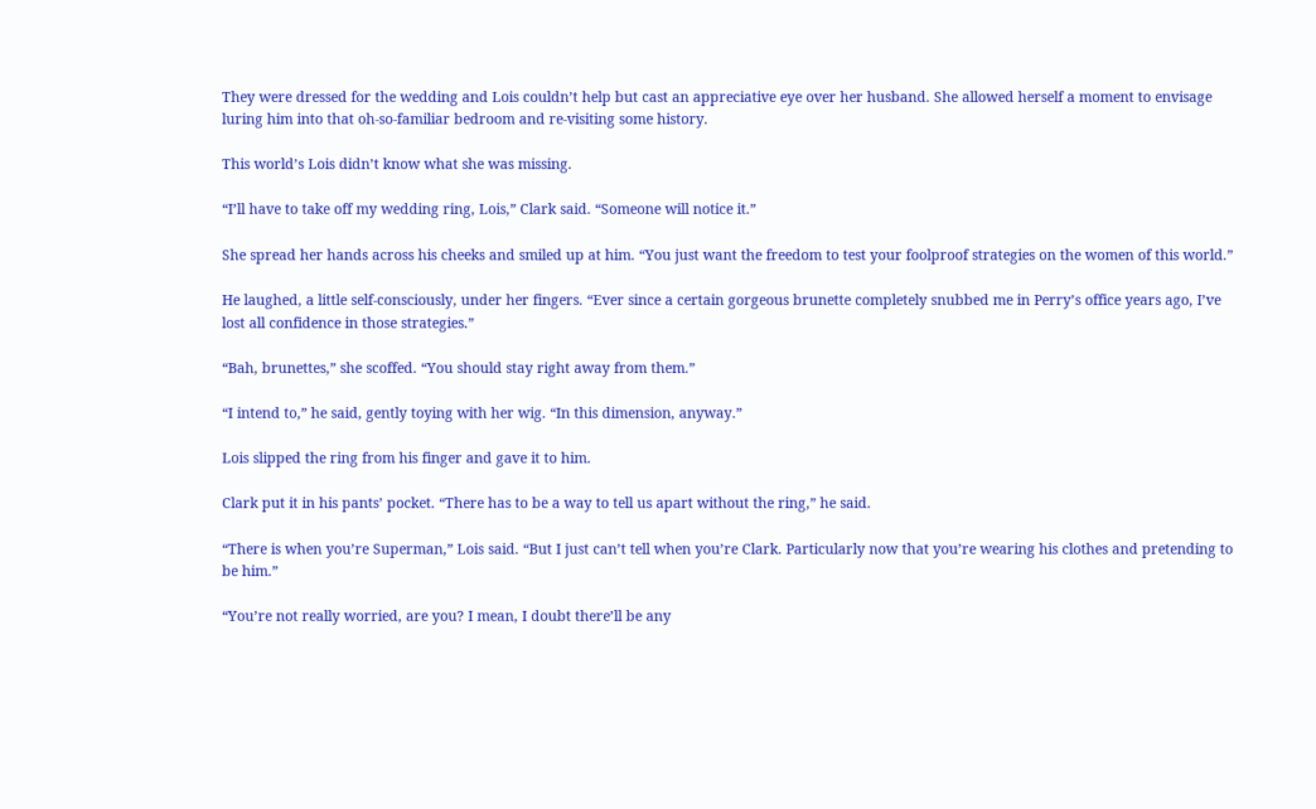They were dressed for the wedding and Lois couldn’t help but cast an appreciative eye over her husband. She allowed herself a moment to envisage luring him into that oh-so-familiar bedroom and re-visiting some history.

This world’s Lois didn’t know what she was missing.

“I’ll have to take off my wedding ring, Lois,” Clark said. “Someone will notice it.”

She spread her hands across his cheeks and smiled up at him. “You just want the freedom to test your foolproof strategies on the women of this world.”

He laughed, a little self-consciously, under her fingers. “Ever since a certain gorgeous brunette completely snubbed me in Perry’s office years ago, I’ve lost all confidence in those strategies.”

“Bah, brunettes,” she scoffed. “You should stay right away from them.”

“I intend to,” he said, gently toying with her wig. “In this dimension, anyway.”

Lois slipped the ring from his finger and gave it to him.

Clark put it in his pants’ pocket. “There has to be a way to tell us apart without the ring,” he said.

“There is when you’re Superman,” Lois said. “But I just can’t tell when you’re Clark. Particularly now that you’re wearing his clothes and pretending to be him.”

“You’re not really worried, are you? I mean, I doubt there’ll be any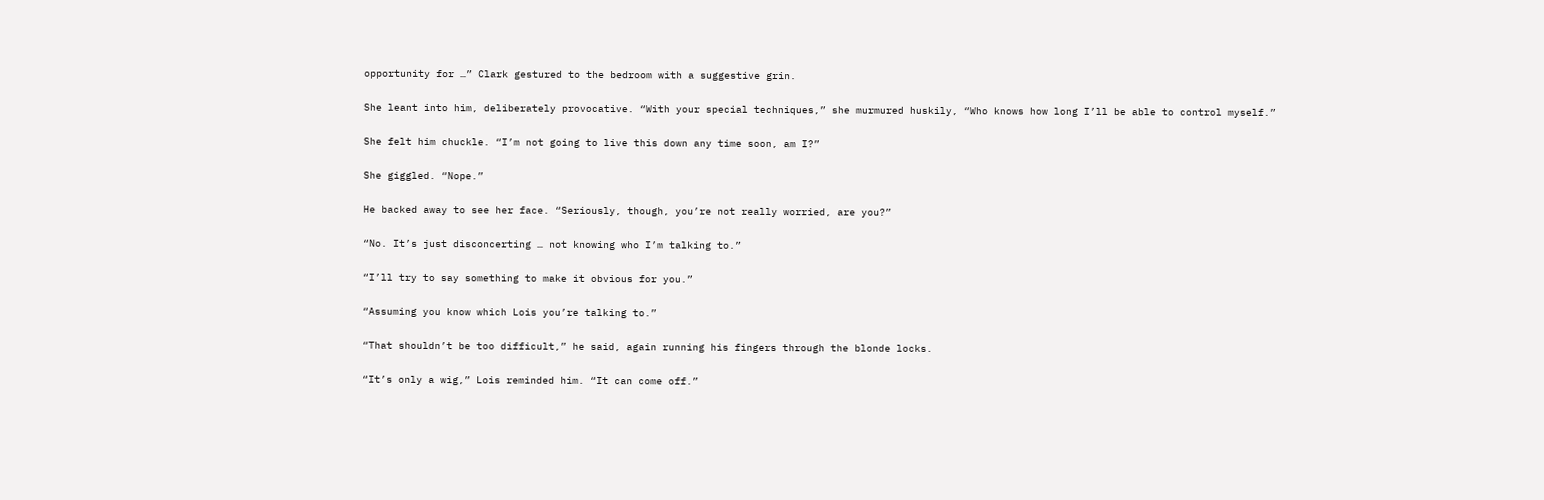opportunity for …” Clark gestured to the bedroom with a suggestive grin.

She leant into him, deliberately provocative. “With your special techniques,” she murmured huskily, “Who knows how long I’ll be able to control myself.”

She felt him chuckle. “I’m not going to live this down any time soon, am I?”

She giggled. “Nope.”

He backed away to see her face. “Seriously, though, you’re not really worried, are you?”

“No. It’s just disconcerting … not knowing who I’m talking to.”

“I’ll try to say something to make it obvious for you.”

“Assuming you know which Lois you’re talking to.”

“That shouldn’t be too difficult,” he said, again running his fingers through the blonde locks.

“It’s only a wig,” Lois reminded him. “It can come off.”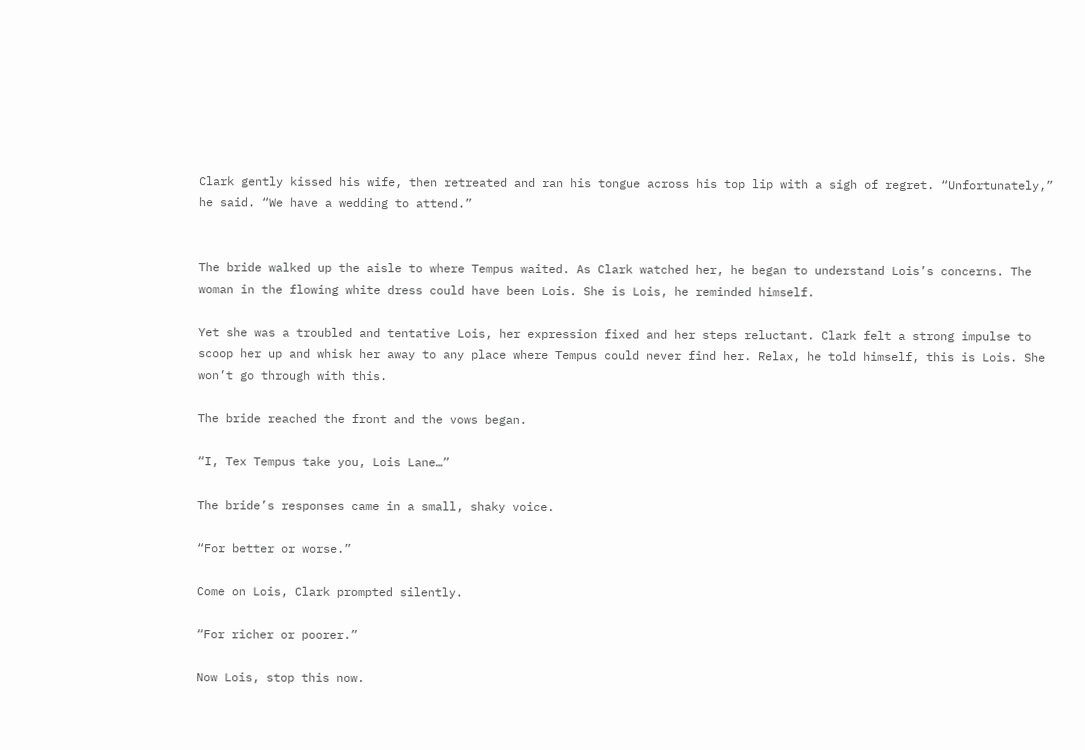Clark gently kissed his wife, then retreated and ran his tongue across his top lip with a sigh of regret. “Unfortunately,” he said. “We have a wedding to attend.”


The bride walked up the aisle to where Tempus waited. As Clark watched her, he began to understand Lois’s concerns. The woman in the flowing white dress could have been Lois. She is Lois, he reminded himself.

Yet she was a troubled and tentative Lois, her expression fixed and her steps reluctant. Clark felt a strong impulse to scoop her up and whisk her away to any place where Tempus could never find her. Relax, he told himself, this is Lois. She won’t go through with this.

The bride reached the front and the vows began.

“I, Tex Tempus take you, Lois Lane…”

The bride’s responses came in a small, shaky voice.

“For better or worse.”

Come on Lois, Clark prompted silently.

“For richer or poorer.”

Now Lois, stop this now.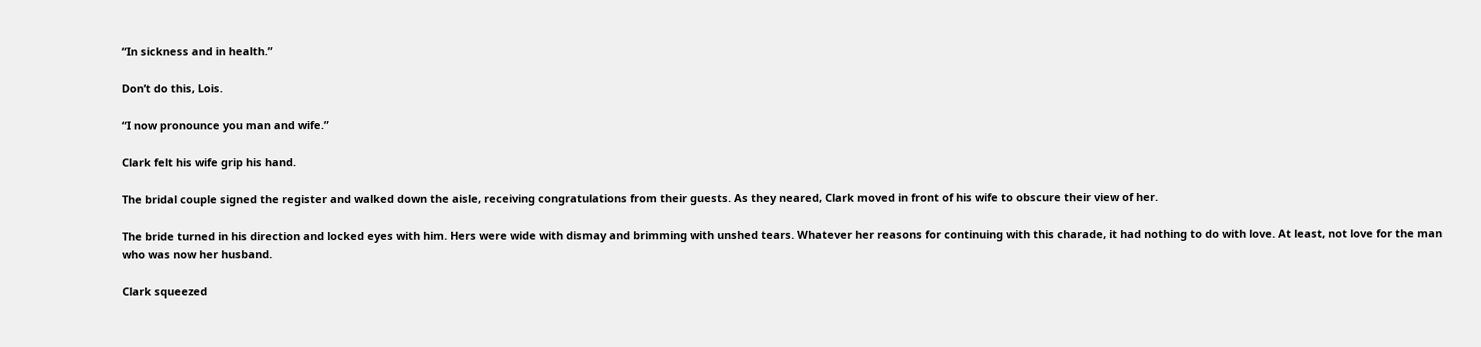“In sickness and in health.”

Don’t do this, Lois.

“I now pronounce you man and wife.”

Clark felt his wife grip his hand.

The bridal couple signed the register and walked down the aisle, receiving congratulations from their guests. As they neared, Clark moved in front of his wife to obscure their view of her.

The bride turned in his direction and locked eyes with him. Hers were wide with dismay and brimming with unshed tears. Whatever her reasons for continuing with this charade, it had nothing to do with love. At least, not love for the man who was now her husband.

Clark squeezed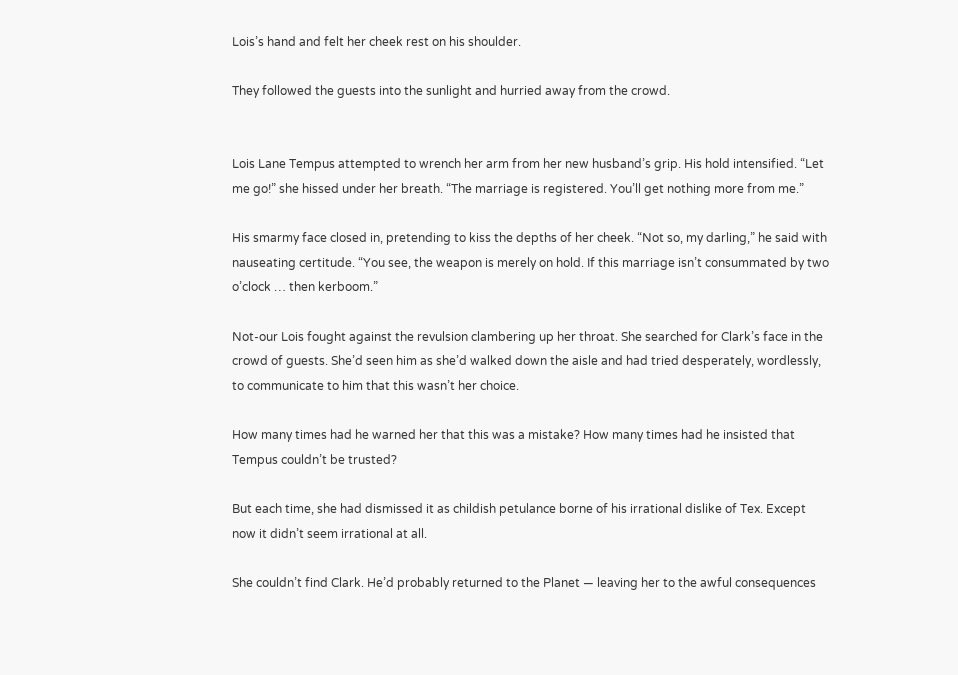Lois’s hand and felt her cheek rest on his shoulder.

They followed the guests into the sunlight and hurried away from the crowd.


Lois Lane Tempus attempted to wrench her arm from her new husband’s grip. His hold intensified. “Let me go!” she hissed under her breath. “The marriage is registered. You’ll get nothing more from me.”

His smarmy face closed in, pretending to kiss the depths of her cheek. “Not so, my darling,” he said with nauseating certitude. “You see, the weapon is merely on hold. If this marriage isn’t consummated by two o’clock … then kerboom.”

Not-our Lois fought against the revulsion clambering up her throat. She searched for Clark’s face in the crowd of guests. She’d seen him as she’d walked down the aisle and had tried desperately, wordlessly, to communicate to him that this wasn’t her choice.

How many times had he warned her that this was a mistake? How many times had he insisted that Tempus couldn’t be trusted?

But each time, she had dismissed it as childish petulance borne of his irrational dislike of Tex. Except now it didn’t seem irrational at all.

She couldn’t find Clark. He’d probably returned to the Planet — leaving her to the awful consequences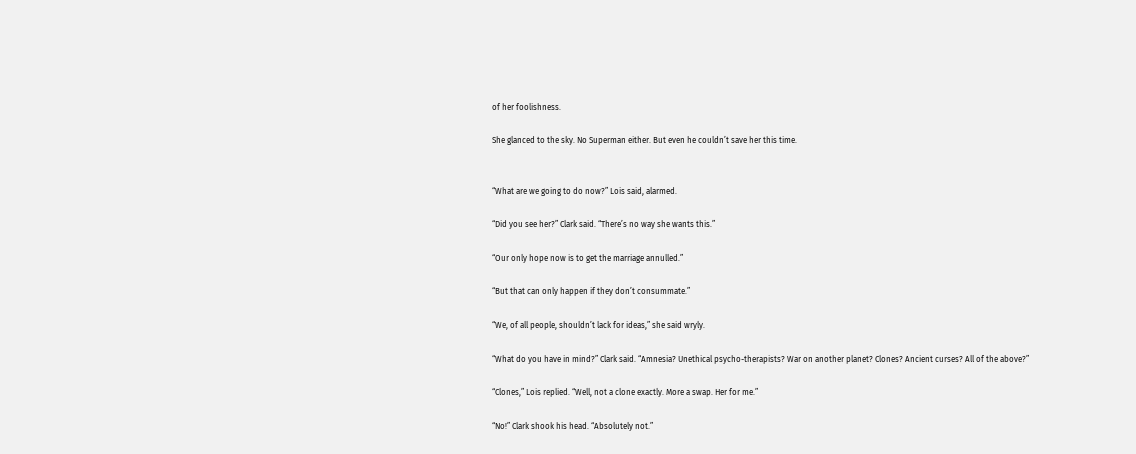of her foolishness.

She glanced to the sky. No Superman either. But even he couldn’t save her this time.


“What are we going to do now?” Lois said, alarmed.

“Did you see her?” Clark said. “There’s no way she wants this.”

“Our only hope now is to get the marriage annulled.”

“But that can only happen if they don’t consummate.”

“We, of all people, shouldn’t lack for ideas,” she said wryly.

“What do you have in mind?” Clark said. “Amnesia? Unethical psycho-therapists? War on another planet? Clones? Ancient curses? All of the above?”

“Clones,” Lois replied. “Well, not a clone exactly. More a swap. Her for me.”

“No!” Clark shook his head. “Absolutely not.”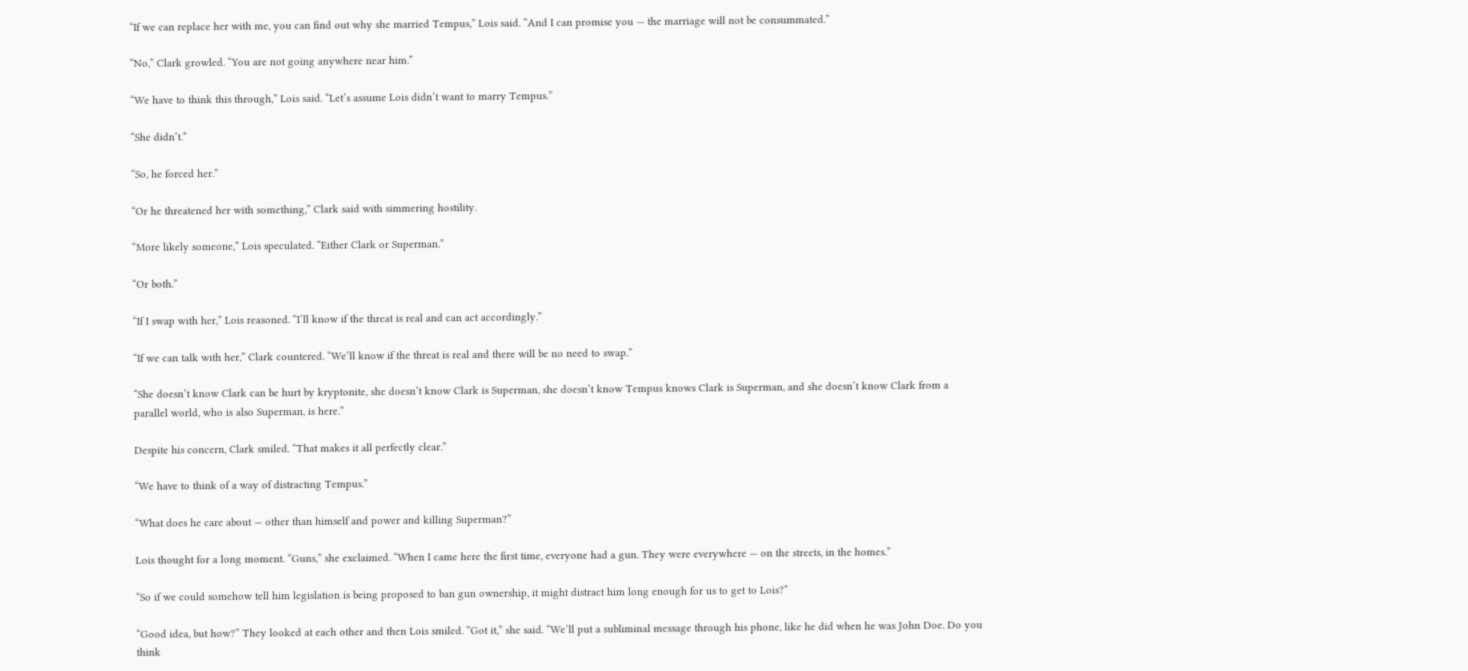“If we can replace her with me, you can find out why she married Tempus,” Lois said. “And I can promise you — the marriage will not be consummated.”

“No,” Clark growled. “You are not going anywhere near him.”

“We have to think this through,” Lois said. “Let’s assume Lois didn’t want to marry Tempus.”

“She didn’t.”

“So, he forced her.”

“Or he threatened her with something,” Clark said with simmering hostility.

“More likely someone,” Lois speculated. “Either Clark or Superman.”

“Or both.”

“If I swap with her,” Lois reasoned. “I’ll know if the threat is real and can act accordingly.”

“If we can talk with her,” Clark countered. “We’ll know if the threat is real and there will be no need to swap.”

“She doesn’t know Clark can be hurt by kryptonite, she doesn’t know Clark is Superman, she doesn’t know Tempus knows Clark is Superman, and she doesn’t know Clark from a parallel world, who is also Superman, is here.”

Despite his concern, Clark smiled. “That makes it all perfectly clear.”

“We have to think of a way of distracting Tempus.”

“What does he care about — other than himself and power and killing Superman?”

Lois thought for a long moment. “Guns,” she exclaimed. “When I came here the first time, everyone had a gun. They were everywhere — on the streets, in the homes.”

“So if we could somehow tell him legislation is being proposed to ban gun ownership, it might distract him long enough for us to get to Lois?”

“Good idea, but how?” They looked at each other and then Lois smiled. “Got it,” she said. “We’ll put a subliminal message through his phone, like he did when he was John Doe. Do you think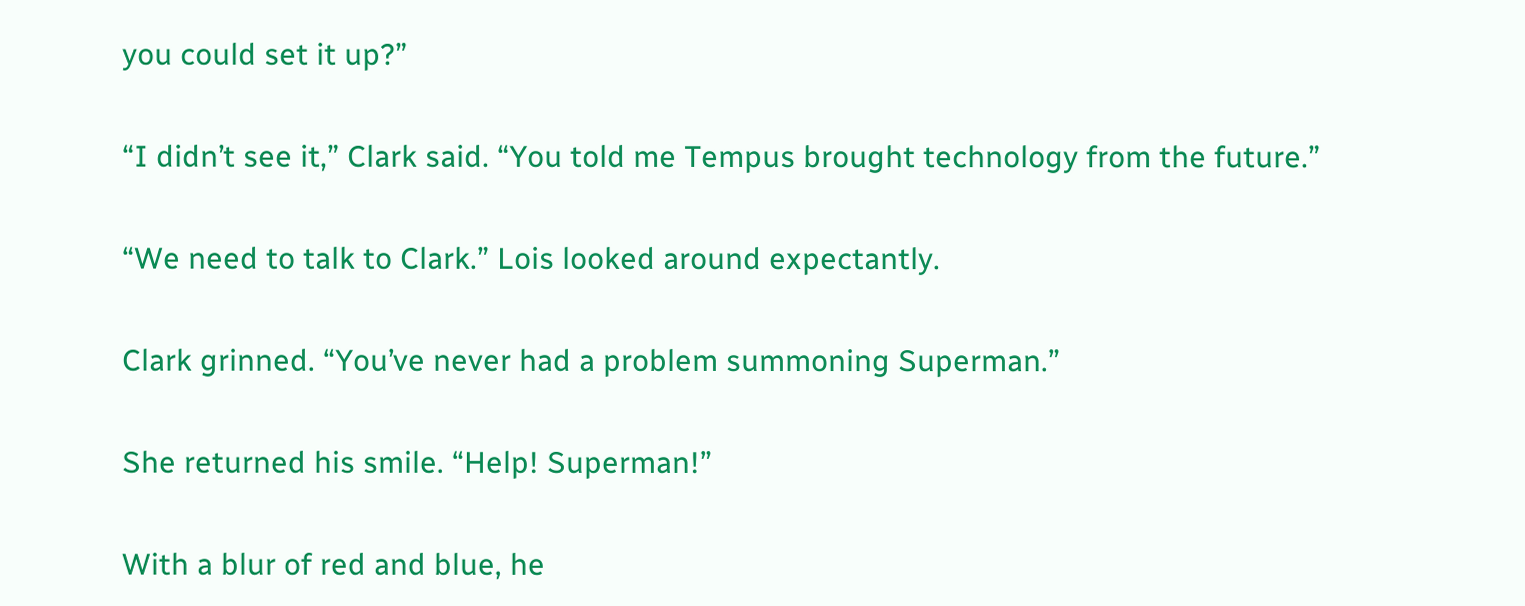you could set it up?”

“I didn’t see it,” Clark said. “You told me Tempus brought technology from the future.”

“We need to talk to Clark.” Lois looked around expectantly.

Clark grinned. “You’ve never had a problem summoning Superman.”

She returned his smile. “Help! Superman!”

With a blur of red and blue, he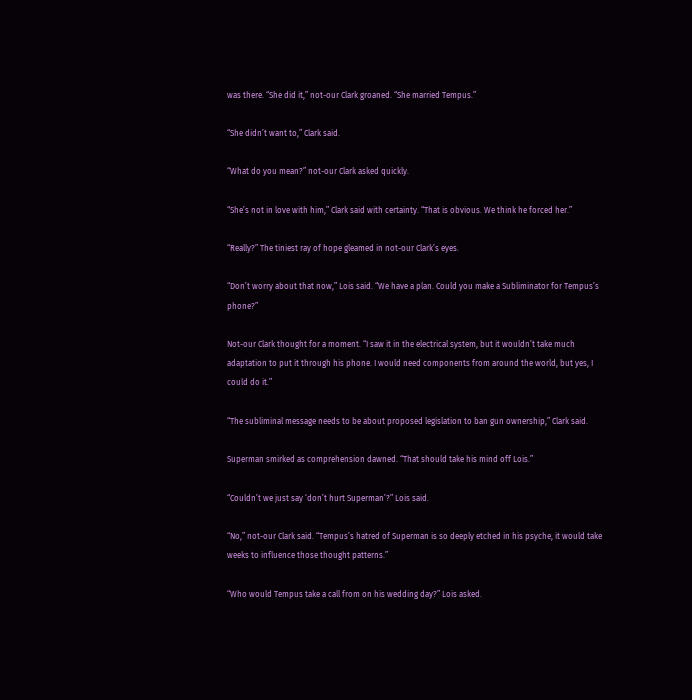was there. “She did it,” not-our Clark groaned. “She married Tempus.”

“She didn’t want to,” Clark said.

“What do you mean?” not-our Clark asked quickly.

“She’s not in love with him,” Clark said with certainty. “That is obvious. We think he forced her.”

“Really?” The tiniest ray of hope gleamed in not-our Clark’s eyes.

“Don’t worry about that now,” Lois said. “We have a plan. Could you make a Subliminator for Tempus’s phone?”

Not-our Clark thought for a moment. “I saw it in the electrical system, but it wouldn’t take much adaptation to put it through his phone. I would need components from around the world, but yes, I could do it.”

“The subliminal message needs to be about proposed legislation to ban gun ownership,” Clark said.

Superman smirked as comprehension dawned. “That should take his mind off Lois.”

“Couldn’t we just say ‘don’t hurt Superman’?” Lois said.

“No,” not-our Clark said. “Tempus’s hatred of Superman is so deeply etched in his psyche, it would take weeks to influence those thought patterns.”

“Who would Tempus take a call from on his wedding day?” Lois asked.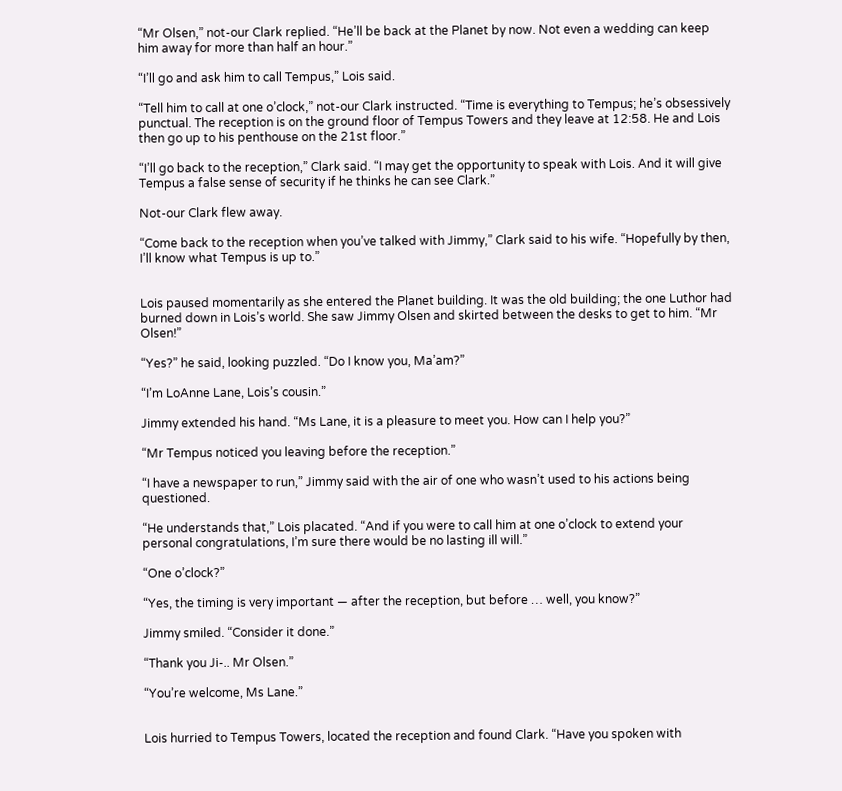“Mr Olsen,” not-our Clark replied. “He’ll be back at the Planet by now. Not even a wedding can keep him away for more than half an hour.”

“I’ll go and ask him to call Tempus,” Lois said.

“Tell him to call at one o’clock,” not-our Clark instructed. “Time is everything to Tempus; he’s obsessively punctual. The reception is on the ground floor of Tempus Towers and they leave at 12:58. He and Lois then go up to his penthouse on the 21st floor.”

“I’ll go back to the reception,” Clark said. “I may get the opportunity to speak with Lois. And it will give Tempus a false sense of security if he thinks he can see Clark.”

Not-our Clark flew away.

“Come back to the reception when you’ve talked with Jimmy,” Clark said to his wife. “Hopefully by then, I’ll know what Tempus is up to.”


Lois paused momentarily as she entered the Planet building. It was the old building; the one Luthor had burned down in Lois’s world. She saw Jimmy Olsen and skirted between the desks to get to him. “Mr Olsen!”

“Yes?” he said, looking puzzled. “Do I know you, Ma’am?”

“I’m LoAnne Lane, Lois’s cousin.”

Jimmy extended his hand. “Ms Lane, it is a pleasure to meet you. How can I help you?”

“Mr Tempus noticed you leaving before the reception.”

“I have a newspaper to run,” Jimmy said with the air of one who wasn’t used to his actions being questioned.

“He understands that,” Lois placated. “And if you were to call him at one o’clock to extend your personal congratulations, I’m sure there would be no lasting ill will.”

“One o’clock?”

“Yes, the timing is very important — after the reception, but before … well, you know?”

Jimmy smiled. “Consider it done.”

“Thank you Ji-.. Mr Olsen.”

“You’re welcome, Ms Lane.”


Lois hurried to Tempus Towers, located the reception and found Clark. “Have you spoken with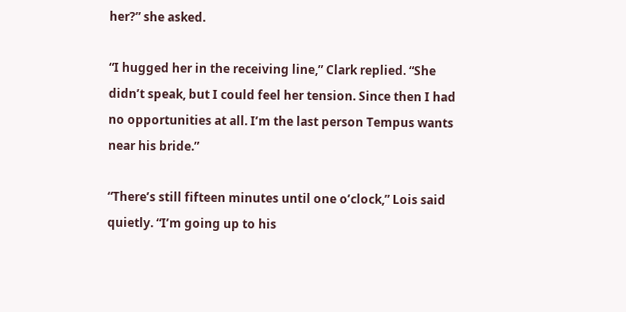her?” she asked.

“I hugged her in the receiving line,” Clark replied. “She didn’t speak, but I could feel her tension. Since then I had no opportunities at all. I’m the last person Tempus wants near his bride.”

“There’s still fifteen minutes until one o’clock,” Lois said quietly. “I’m going up to his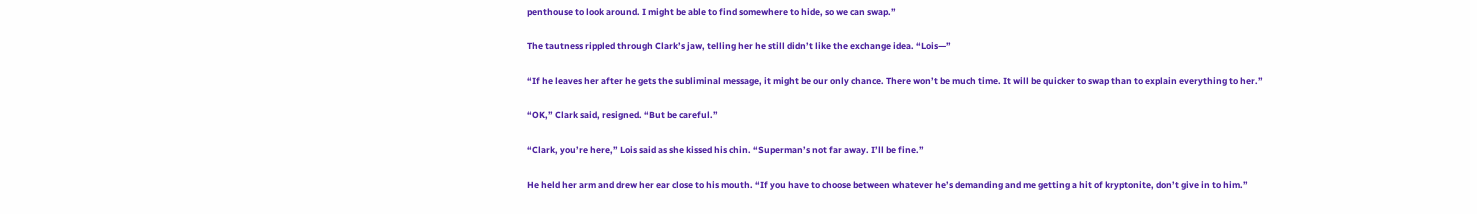penthouse to look around. I might be able to find somewhere to hide, so we can swap.”

The tautness rippled through Clark’s jaw, telling her he still didn’t like the exchange idea. “Lois—”

“If he leaves her after he gets the subliminal message, it might be our only chance. There won’t be much time. It will be quicker to swap than to explain everything to her.”

“OK,” Clark said, resigned. “But be careful.”

“Clark, you’re here,” Lois said as she kissed his chin. “Superman’s not far away. I’ll be fine.”

He held her arm and drew her ear close to his mouth. “If you have to choose between whatever he’s demanding and me getting a hit of kryptonite, don’t give in to him.”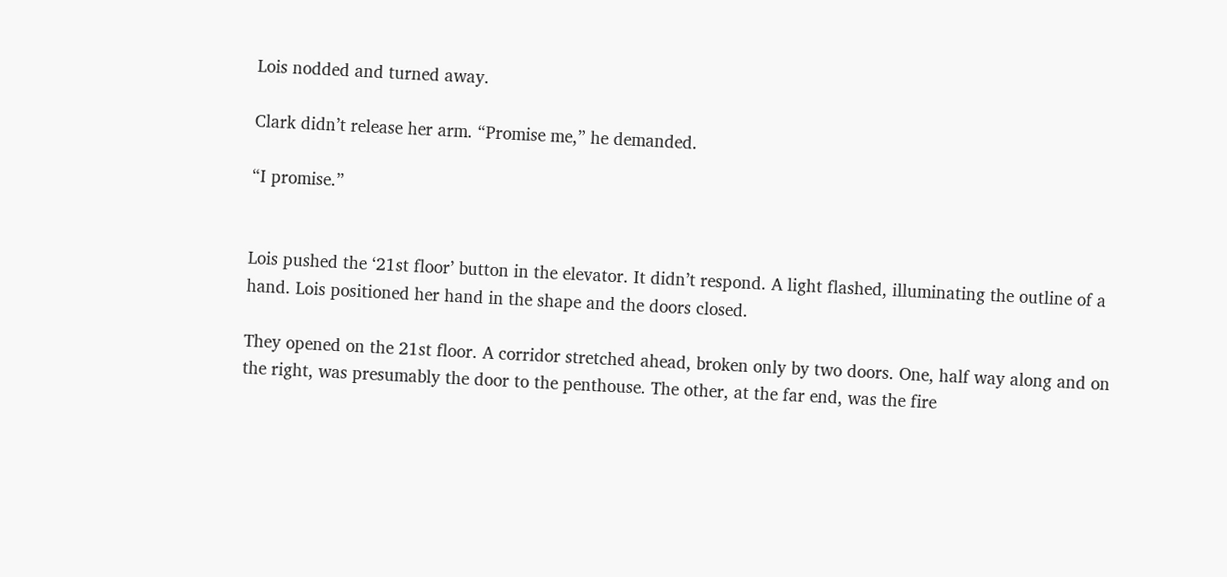Lois nodded and turned away.

Clark didn’t release her arm. “Promise me,” he demanded.

“I promise.”


Lois pushed the ‘21st floor’ button in the elevator. It didn’t respond. A light flashed, illuminating the outline of a hand. Lois positioned her hand in the shape and the doors closed.

They opened on the 21st floor. A corridor stretched ahead, broken only by two doors. One, half way along and on the right, was presumably the door to the penthouse. The other, at the far end, was the fire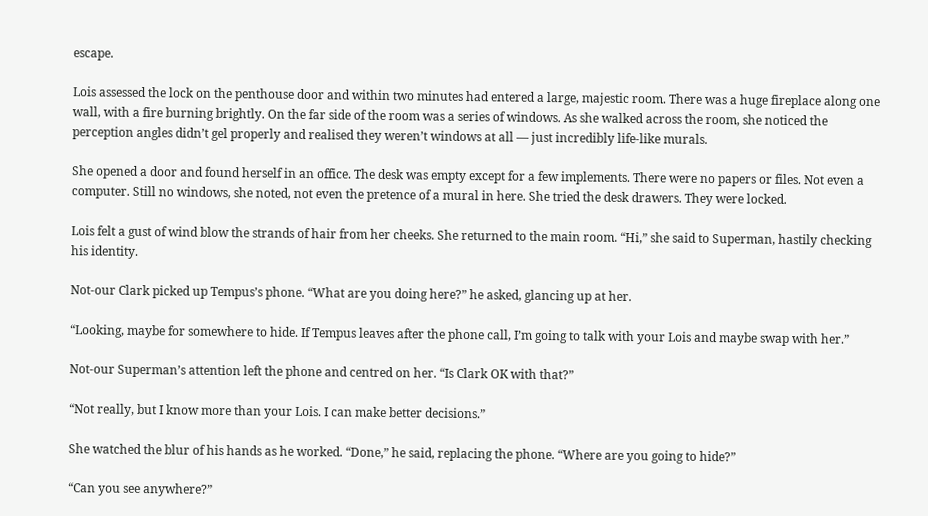escape.

Lois assessed the lock on the penthouse door and within two minutes had entered a large, majestic room. There was a huge fireplace along one wall, with a fire burning brightly. On the far side of the room was a series of windows. As she walked across the room, she noticed the perception angles didn’t gel properly and realised they weren’t windows at all — just incredibly life-like murals.

She opened a door and found herself in an office. The desk was empty except for a few implements. There were no papers or files. Not even a computer. Still no windows, she noted, not even the pretence of a mural in here. She tried the desk drawers. They were locked.

Lois felt a gust of wind blow the strands of hair from her cheeks. She returned to the main room. “Hi,” she said to Superman, hastily checking his identity.

Not-our Clark picked up Tempus’s phone. “What are you doing here?” he asked, glancing up at her.

“Looking, maybe for somewhere to hide. If Tempus leaves after the phone call, I’m going to talk with your Lois and maybe swap with her.”

Not-our Superman’s attention left the phone and centred on her. “Is Clark OK with that?”

“Not really, but I know more than your Lois. I can make better decisions.”

She watched the blur of his hands as he worked. “Done,” he said, replacing the phone. “Where are you going to hide?”

“Can you see anywhere?”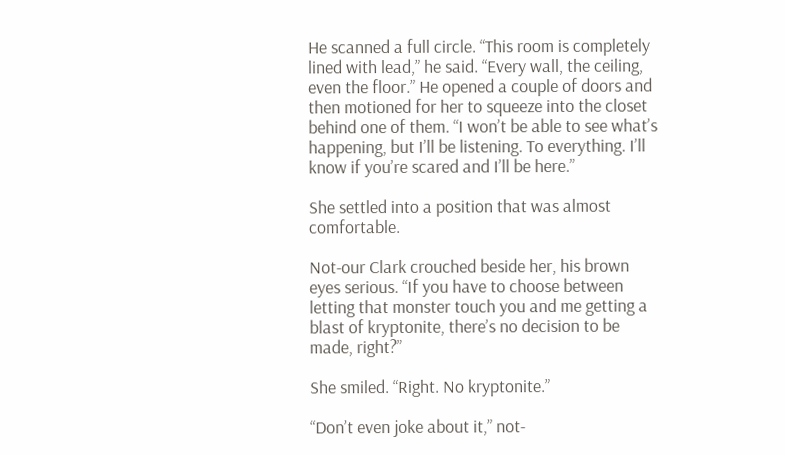He scanned a full circle. “This room is completely lined with lead,” he said. “Every wall, the ceiling, even the floor.” He opened a couple of doors and then motioned for her to squeeze into the closet behind one of them. “I won’t be able to see what’s happening, but I’ll be listening. To everything. I’ll know if you’re scared and I’ll be here.”

She settled into a position that was almost comfortable.

Not-our Clark crouched beside her, his brown eyes serious. “If you have to choose between letting that monster touch you and me getting a blast of kryptonite, there’s no decision to be made, right?”

She smiled. “Right. No kryptonite.”

“Don’t even joke about it,” not-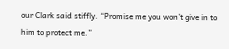our Clark said stiffly. “Promise me you won’t give in to him to protect me.”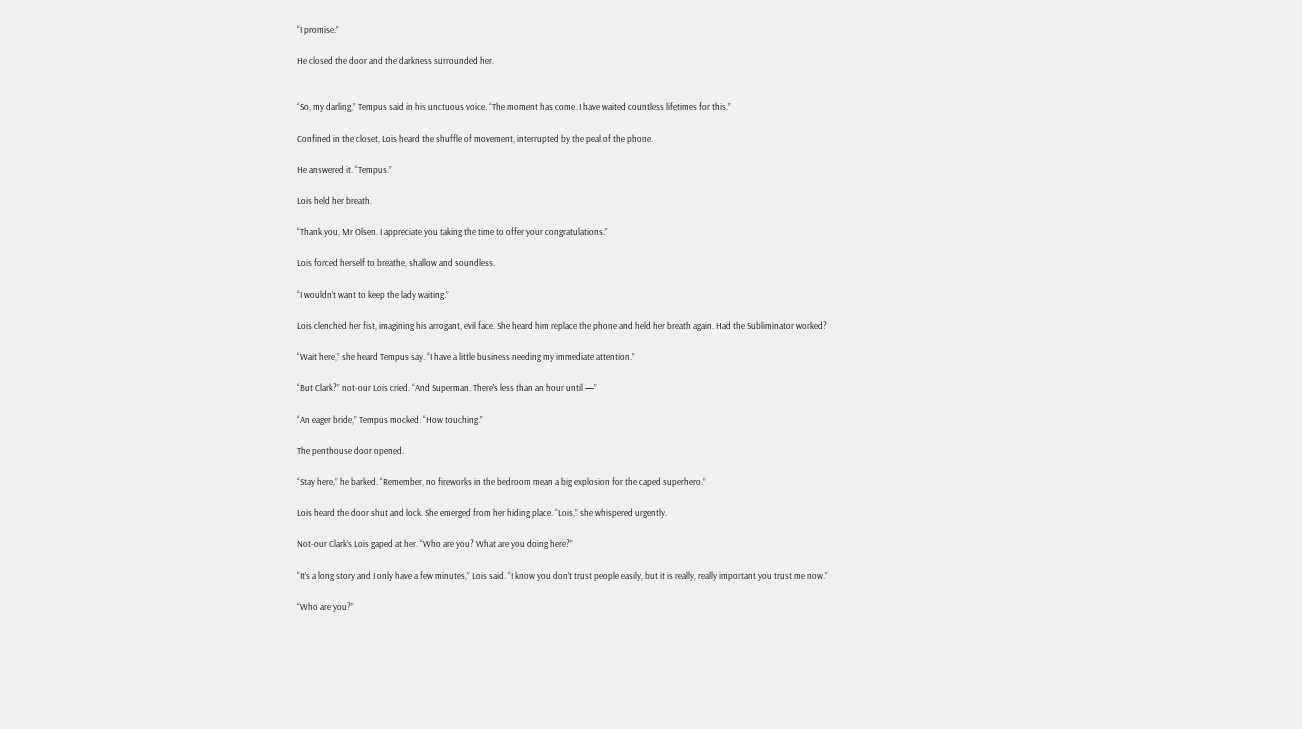“I promise.”

He closed the door and the darkness surrounded her.


“So, my darling,” Tempus said in his unctuous voice. “The moment has come. I have waited countless lifetimes for this.”

Confined in the closet, Lois heard the shuffle of movement, interrupted by the peal of the phone.

He answered it. “Tempus.”

Lois held her breath.

“Thank you, Mr Olsen. I appreciate you taking the time to offer your congratulations.”

Lois forced herself to breathe, shallow and soundless.

“I wouldn’t want to keep the lady waiting.”

Lois clenched her fist, imagining his arrogant, evil face. She heard him replace the phone and held her breath again. Had the Subliminator worked?

“Wait here,” she heard Tempus say. “I have a little business needing my immediate attention.”

“But Clark?” not-our Lois cried. “And Superman. There’s less than an hour until —”

“An eager bride,” Tempus mocked. “How touching.”

The penthouse door opened.

“Stay here,” he barked. “Remember, no fireworks in the bedroom mean a big explosion for the caped superhero.”

Lois heard the door shut and lock. She emerged from her hiding place. “Lois,” she whispered urgently.

Not-our Clark’s Lois gaped at her. “Who are you? What are you doing here?”

“It’s a long story and I only have a few minutes,” Lois said. “I know you don’t trust people easily, but it is really, really important you trust me now.”

“Who are you?”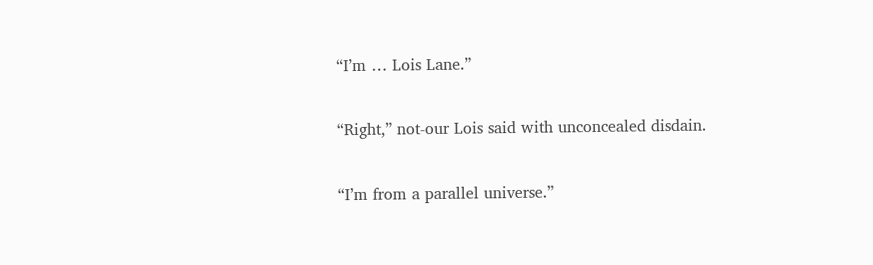“I’m … Lois Lane.”

“Right,” not-our Lois said with unconcealed disdain.

“I’m from a parallel universe.”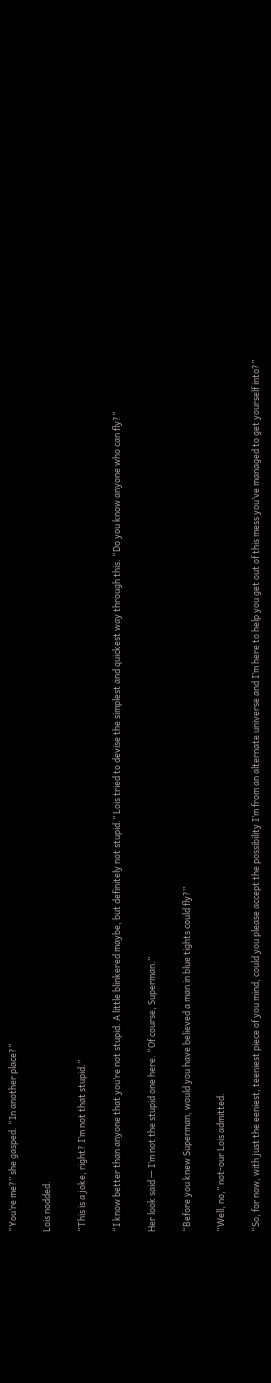“You’re me?” she gasped. “In another place?”

Lois nodded.

“This is a joke, right? I’m not that stupid.”

“I know better than anyone that you’re not stupid. A little blinkered maybe, but definitely not stupid.” Lois tried to devise the simplest and quickest way through this. “Do you know anyone who can fly?”

Her look said — I’m not the stupid one here. “Of course, Superman.”

“Before you knew Superman, would you have believed a man in blue tights could fly?”

“Well, no,” not-our Lois admitted.

“So, for now, with just the eeniest, teeniest piece of you mind, could you please accept the possibility I’m from an alternate universe and I’m here to help you get out of this mess you’ve managed to get yourself into?”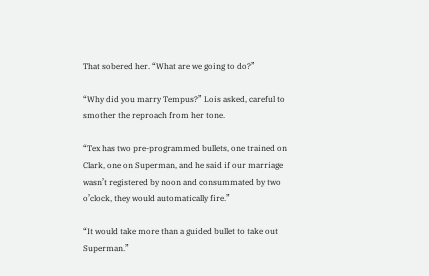That sobered her. “What are we going to do?”

“Why did you marry Tempus?” Lois asked, careful to smother the reproach from her tone.

“Tex has two pre-programmed bullets, one trained on Clark, one on Superman, and he said if our marriage wasn’t registered by noon and consummated by two o’clock, they would automatically fire.”

“It would take more than a guided bullet to take out Superman.”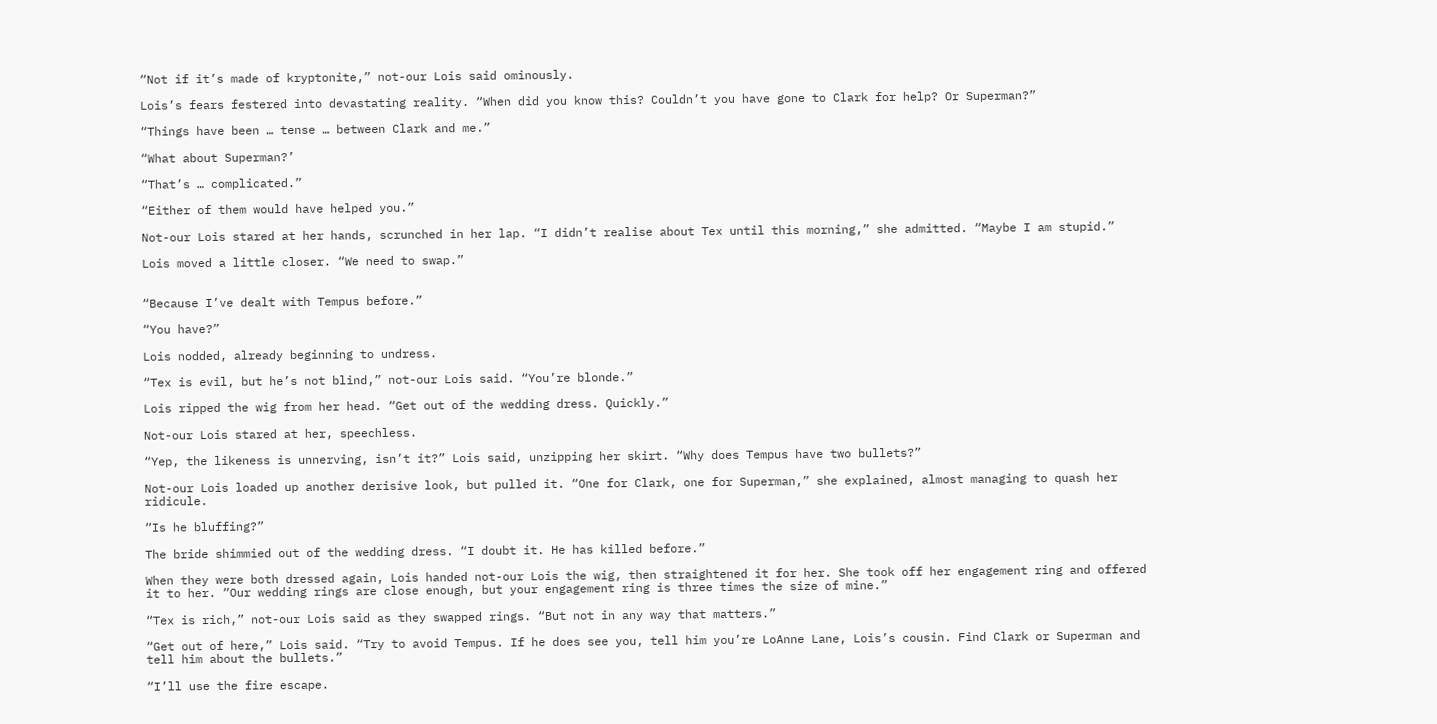“Not if it’s made of kryptonite,” not-our Lois said ominously.

Lois’s fears festered into devastating reality. “When did you know this? Couldn’t you have gone to Clark for help? Or Superman?”

“Things have been … tense … between Clark and me.”

“What about Superman?’

“That’s … complicated.”

“Either of them would have helped you.”

Not-our Lois stared at her hands, scrunched in her lap. “I didn’t realise about Tex until this morning,” she admitted. “Maybe I am stupid.”

Lois moved a little closer. “We need to swap.”


“Because I’ve dealt with Tempus before.”

“You have?”

Lois nodded, already beginning to undress.

“Tex is evil, but he’s not blind,” not-our Lois said. “You’re blonde.”

Lois ripped the wig from her head. “Get out of the wedding dress. Quickly.”

Not-our Lois stared at her, speechless.

“Yep, the likeness is unnerving, isn’t it?” Lois said, unzipping her skirt. “Why does Tempus have two bullets?”

Not-our Lois loaded up another derisive look, but pulled it. “One for Clark, one for Superman,” she explained, almost managing to quash her ridicule.

“Is he bluffing?”

The bride shimmied out of the wedding dress. “I doubt it. He has killed before.”

When they were both dressed again, Lois handed not-our Lois the wig, then straightened it for her. She took off her engagement ring and offered it to her. “Our wedding rings are close enough, but your engagement ring is three times the size of mine.”

“Tex is rich,” not-our Lois said as they swapped rings. “But not in any way that matters.”

“Get out of here,” Lois said. “Try to avoid Tempus. If he does see you, tell him you’re LoAnne Lane, Lois’s cousin. Find Clark or Superman and tell him about the bullets.”

“I’ll use the fire escape.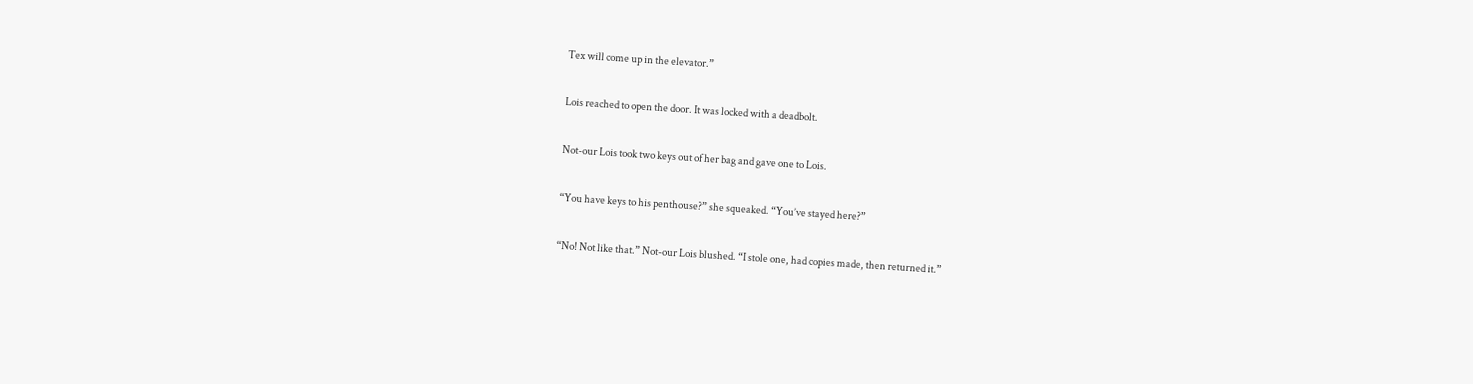Tex will come up in the elevator.”

Lois reached to open the door. It was locked with a deadbolt.

Not-our Lois took two keys out of her bag and gave one to Lois.

“You have keys to his penthouse?” she squeaked. “You’ve stayed here?”

“No! Not like that.” Not-our Lois blushed. “I stole one, had copies made, then returned it.”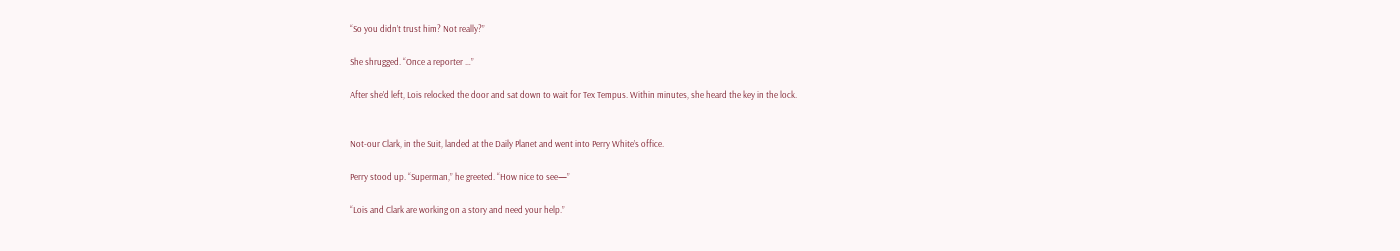“So you didn’t trust him? Not really?”

She shrugged. “Once a reporter …”

After she’d left, Lois relocked the door and sat down to wait for Tex Tempus. Within minutes, she heard the key in the lock.


Not-our Clark, in the Suit, landed at the Daily Planet and went into Perry White’s office.

Perry stood up. “Superman,” he greeted. “How nice to see—”

“Lois and Clark are working on a story and need your help.”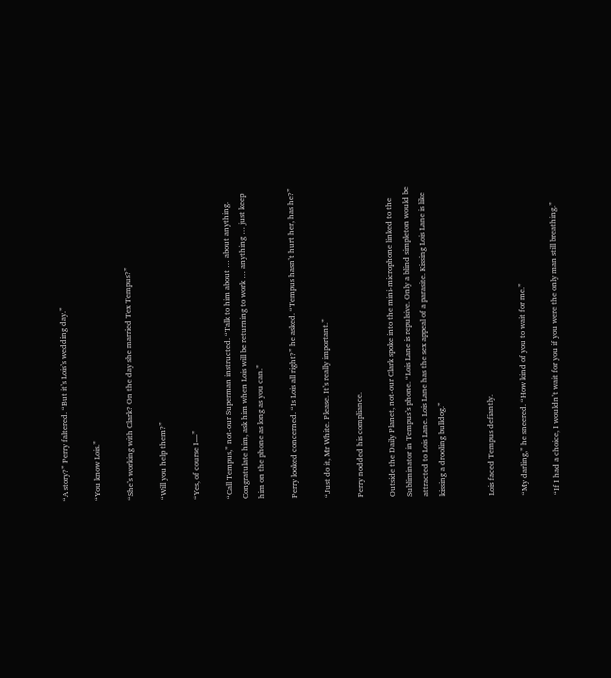“A story?” Perry faltered. “But it’s Lois’s wedding day.”

“You know Lois.”

“She’s working with Clark? On the day she married Tex Tempus?”

“Will you help them?”

“Yes, of course I—”

“Call Tempus,” not-our Superman instructed. “Talk to him about … about anything. Congratulate him, ask him when Lois will be returning to work … anything … just keep him on the phone as long as you can.”

Perry looked concerned. “Is Lois all right?” he asked. “Tempus hasn’t hurt her, has he?”

“Just do it, Mr White. Please. It’s really important.”

Perry nodded his compliance.

Outside the Daily Planet, not-our Clark spoke into the mini-microphone linked to the Subliminator in Tempus’s phone. “Lois Lane is repulsive. Only a blind simpleton would be attracted to Lois Lane. Lois Lane has the sex appeal of a parasite. Kissing Lois Lane is like kissing a drooling bulldog.”


Lois faced Tempus defiantly.

“My darling,” he sneered. “How kind of you to wait for me.”

“If I had a choice, I wouldn’t wait for you if you were the only man still breathing.”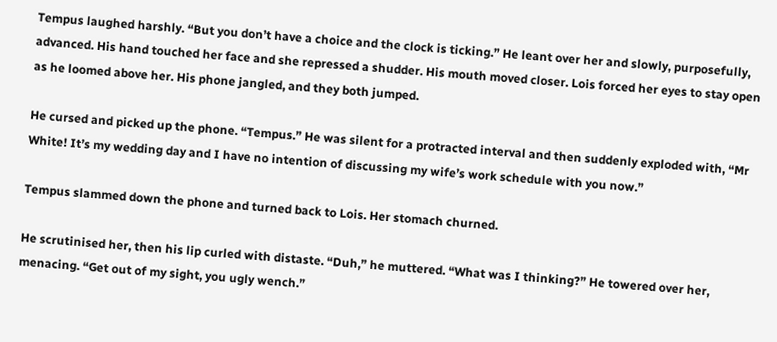Tempus laughed harshly. “But you don’t have a choice and the clock is ticking.” He leant over her and slowly, purposefully, advanced. His hand touched her face and she repressed a shudder. His mouth moved closer. Lois forced her eyes to stay open as he loomed above her. His phone jangled, and they both jumped.

He cursed and picked up the phone. “Tempus.” He was silent for a protracted interval and then suddenly exploded with, “Mr White! It’s my wedding day and I have no intention of discussing my wife’s work schedule with you now.”

Tempus slammed down the phone and turned back to Lois. Her stomach churned.

He scrutinised her, then his lip curled with distaste. “Duh,” he muttered. “What was I thinking?” He towered over her, menacing. “Get out of my sight, you ugly wench.”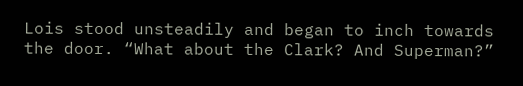Lois stood unsteadily and began to inch towards the door. “What about the Clark? And Superman?”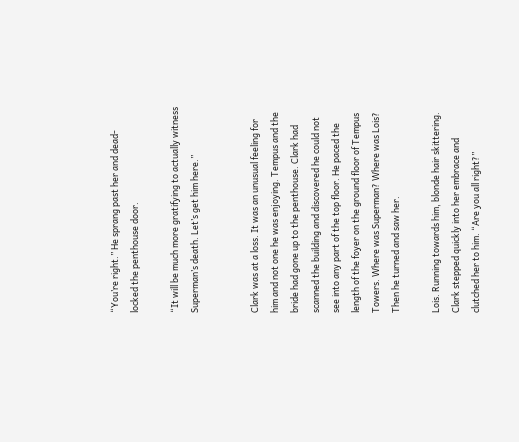“You’re right.” He sprang past her and dead-locked the penthouse door.

“It will be much more gratifying to actually witness Superman’s death. Let’s get him here.”


Clark was at a loss. It was an unusual feeling for him and not one he was enjoying. Tempus and the bride had gone up to the penthouse. Clark had scanned the building and discovered he could not see into any part of the top floor. He paced the length of the foyer on the ground floor of Tempus Towers. Where was Superman? Where was Lois? Then he turned and saw her.

Lois. Running towards him, blonde hair skittering. Clark stepped quickly into her embrace and clutched her to him. “Are you all right?”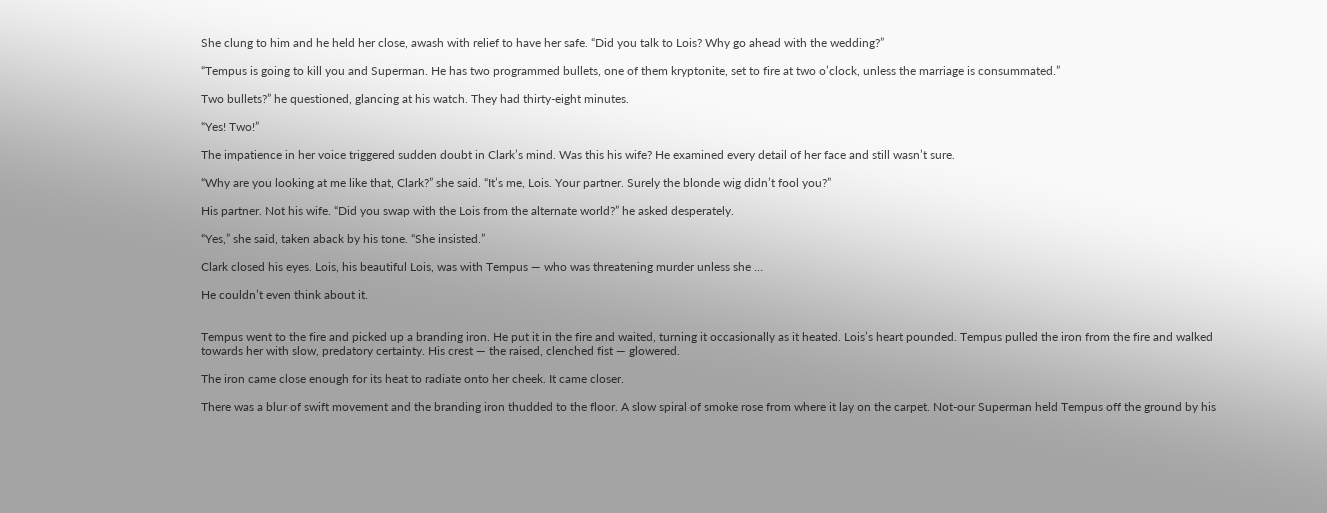She clung to him and he held her close, awash with relief to have her safe. “Did you talk to Lois? Why go ahead with the wedding?”

“Tempus is going to kill you and Superman. He has two programmed bullets, one of them kryptonite, set to fire at two o’clock, unless the marriage is consummated.”

Two bullets?” he questioned, glancing at his watch. They had thirty-eight minutes.

“Yes! Two!”

The impatience in her voice triggered sudden doubt in Clark’s mind. Was this his wife? He examined every detail of her face and still wasn’t sure.

“Why are you looking at me like that, Clark?” she said. “It’s me, Lois. Your partner. Surely the blonde wig didn’t fool you?”

His partner. Not his wife. “Did you swap with the Lois from the alternate world?” he asked desperately.

“Yes,” she said, taken aback by his tone. “She insisted.”

Clark closed his eyes. Lois, his beautiful Lois, was with Tempus — who was threatening murder unless she …

He couldn’t even think about it.


Tempus went to the fire and picked up a branding iron. He put it in the fire and waited, turning it occasionally as it heated. Lois’s heart pounded. Tempus pulled the iron from the fire and walked towards her with slow, predatory certainty. His crest — the raised, clenched fist — glowered.

The iron came close enough for its heat to radiate onto her cheek. It came closer.

There was a blur of swift movement and the branding iron thudded to the floor. A slow spiral of smoke rose from where it lay on the carpet. Not-our Superman held Tempus off the ground by his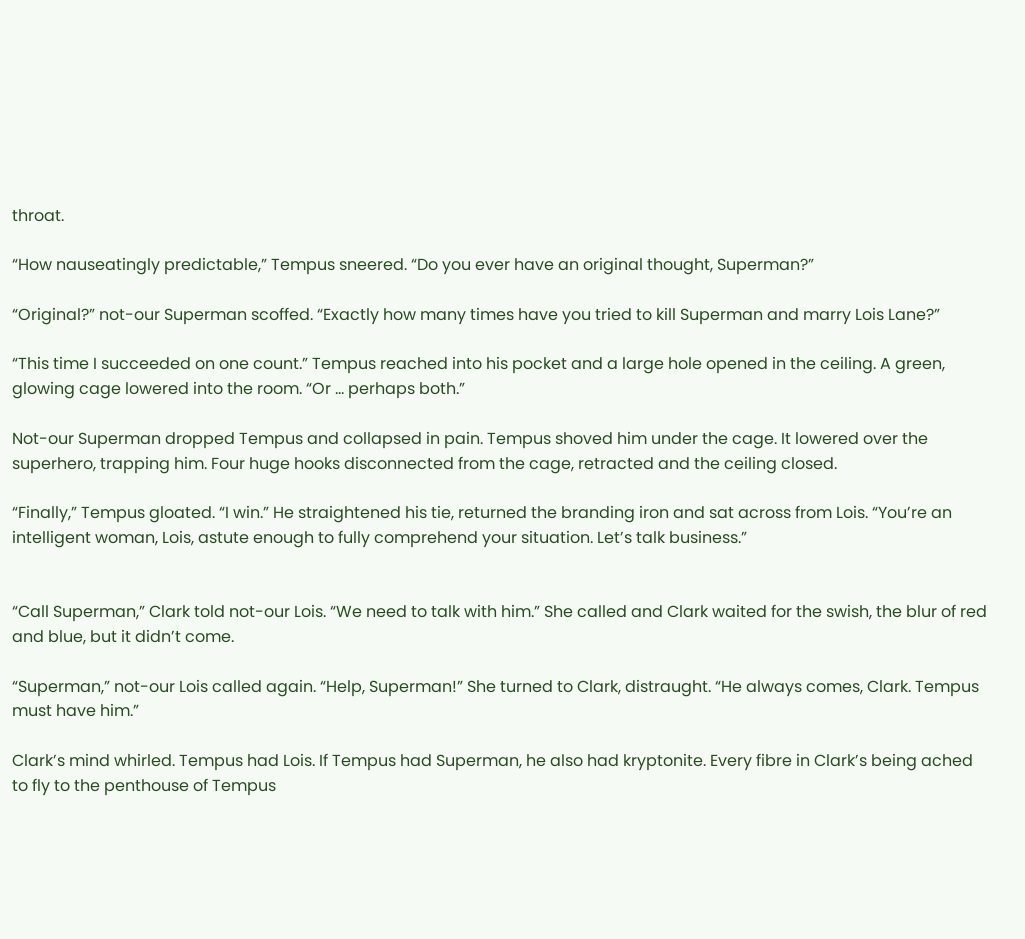throat.

“How nauseatingly predictable,” Tempus sneered. “Do you ever have an original thought, Superman?”

“Original?” not-our Superman scoffed. “Exactly how many times have you tried to kill Superman and marry Lois Lane?”

“This time I succeeded on one count.” Tempus reached into his pocket and a large hole opened in the ceiling. A green, glowing cage lowered into the room. “Or … perhaps both.”

Not-our Superman dropped Tempus and collapsed in pain. Tempus shoved him under the cage. It lowered over the superhero, trapping him. Four huge hooks disconnected from the cage, retracted and the ceiling closed.

“Finally,” Tempus gloated. “I win.” He straightened his tie, returned the branding iron and sat across from Lois. “You’re an intelligent woman, Lois, astute enough to fully comprehend your situation. Let’s talk business.”


“Call Superman,” Clark told not-our Lois. “We need to talk with him.” She called and Clark waited for the swish, the blur of red and blue, but it didn’t come.

“Superman,” not-our Lois called again. “Help, Superman!” She turned to Clark, distraught. “He always comes, Clark. Tempus must have him.”

Clark’s mind whirled. Tempus had Lois. If Tempus had Superman, he also had kryptonite. Every fibre in Clark’s being ached to fly to the penthouse of Tempus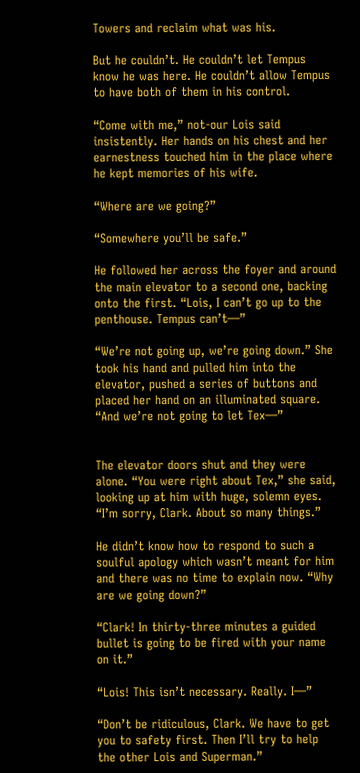Towers and reclaim what was his.

But he couldn’t. He couldn’t let Tempus know he was here. He couldn’t allow Tempus to have both of them in his control.

“Come with me,” not-our Lois said insistently. Her hands on his chest and her earnestness touched him in the place where he kept memories of his wife.

“Where are we going?”

“Somewhere you’ll be safe.”

He followed her across the foyer and around the main elevator to a second one, backing onto the first. “Lois, I can’t go up to the penthouse. Tempus can’t—”

“We’re not going up, we’re going down.” She took his hand and pulled him into the elevator, pushed a series of buttons and placed her hand on an illuminated square. “And we’re not going to let Tex—”


The elevator doors shut and they were alone. “You were right about Tex,” she said, looking up at him with huge, solemn eyes. “I’m sorry, Clark. About so many things.”

He didn’t know how to respond to such a soulful apology which wasn’t meant for him and there was no time to explain now. “Why are we going down?”

“Clark! In thirty-three minutes a guided bullet is going to be fired with your name on it.”

“Lois! This isn’t necessary. Really. I—”

“Don’t be ridiculous, Clark. We have to get you to safety first. Then I’ll try to help the other Lois and Superman.”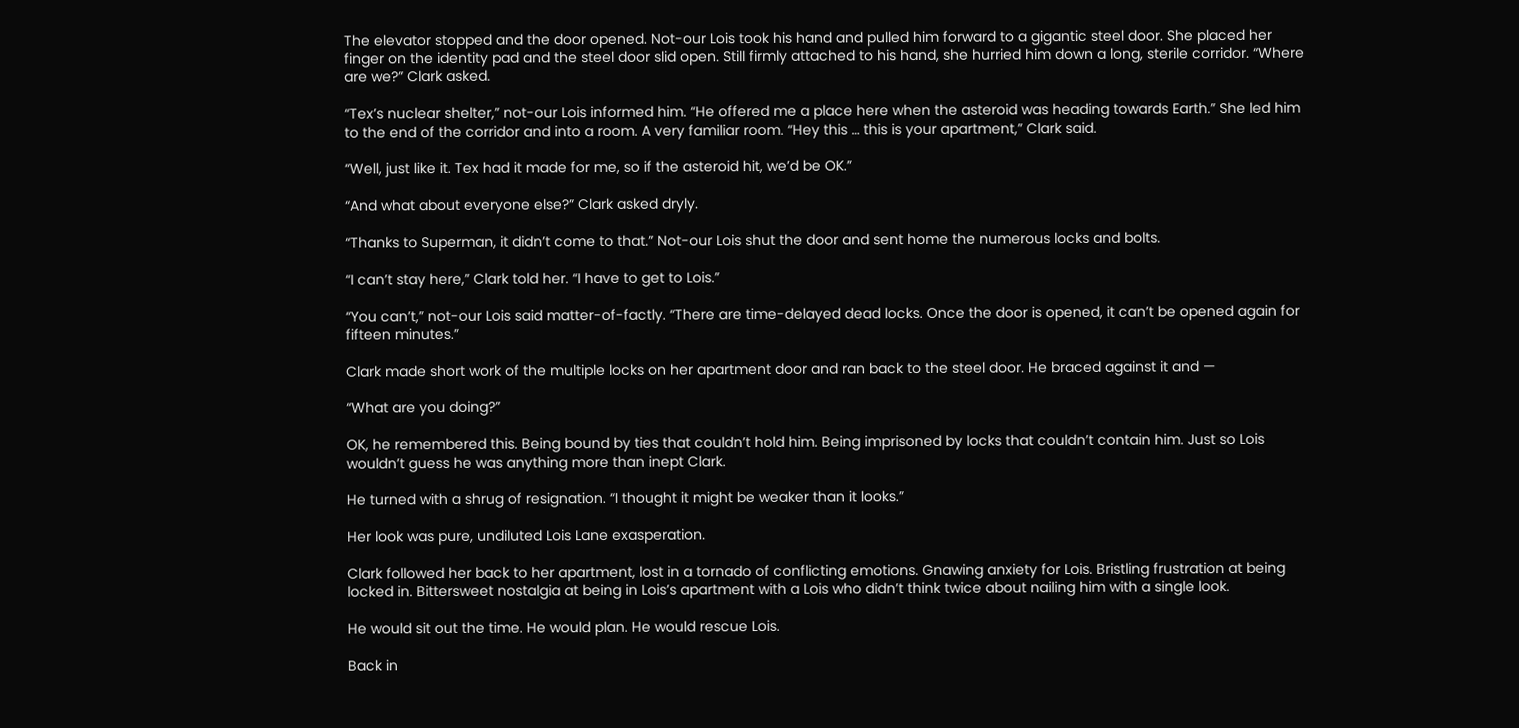The elevator stopped and the door opened. Not-our Lois took his hand and pulled him forward to a gigantic steel door. She placed her finger on the identity pad and the steel door slid open. Still firmly attached to his hand, she hurried him down a long, sterile corridor. “Where are we?” Clark asked.

“Tex’s nuclear shelter,” not-our Lois informed him. “He offered me a place here when the asteroid was heading towards Earth.” She led him to the end of the corridor and into a room. A very familiar room. “Hey this … this is your apartment,” Clark said.

“Well, just like it. Tex had it made for me, so if the asteroid hit, we’d be OK.”

“And what about everyone else?” Clark asked dryly.

“Thanks to Superman, it didn’t come to that.” Not-our Lois shut the door and sent home the numerous locks and bolts.

“I can’t stay here,” Clark told her. “I have to get to Lois.”

“You can’t,” not-our Lois said matter-of-factly. “There are time-delayed dead locks. Once the door is opened, it can’t be opened again for fifteen minutes.”

Clark made short work of the multiple locks on her apartment door and ran back to the steel door. He braced against it and —

“What are you doing?”

OK, he remembered this. Being bound by ties that couldn’t hold him. Being imprisoned by locks that couldn’t contain him. Just so Lois wouldn’t guess he was anything more than inept Clark.

He turned with a shrug of resignation. “I thought it might be weaker than it looks.”

Her look was pure, undiluted Lois Lane exasperation.

Clark followed her back to her apartment, lost in a tornado of conflicting emotions. Gnawing anxiety for Lois. Bristling frustration at being locked in. Bittersweet nostalgia at being in Lois’s apartment with a Lois who didn’t think twice about nailing him with a single look.

He would sit out the time. He would plan. He would rescue Lois.

Back in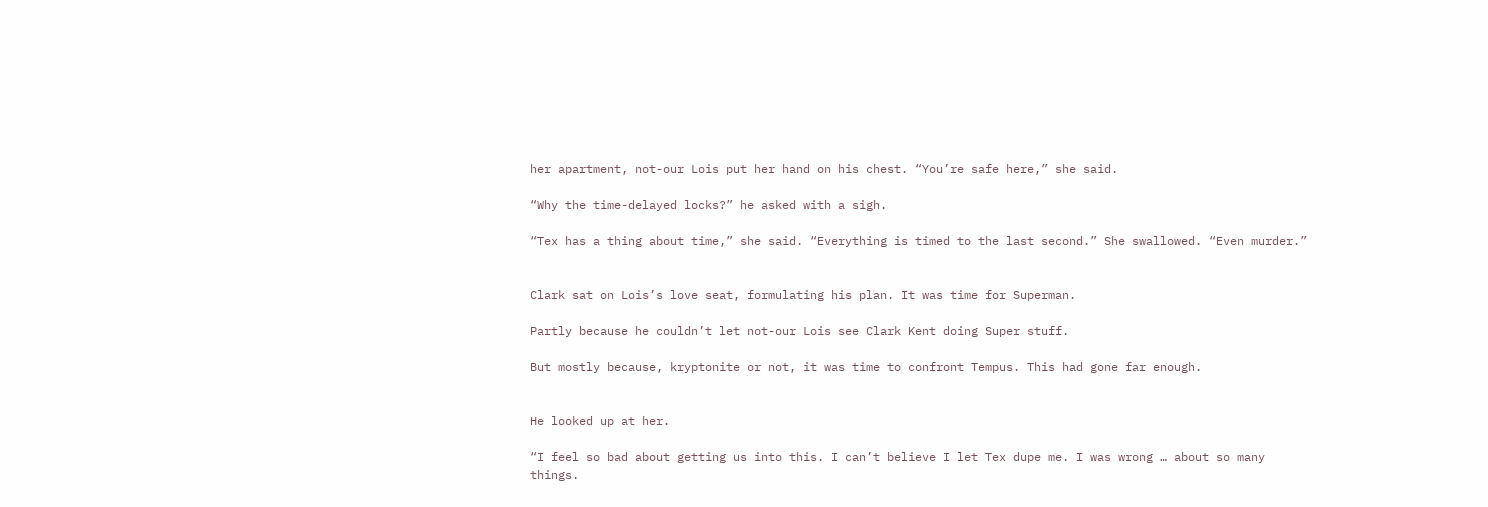her apartment, not-our Lois put her hand on his chest. “You’re safe here,” she said.

“Why the time-delayed locks?” he asked with a sigh.

“Tex has a thing about time,” she said. “Everything is timed to the last second.” She swallowed. “Even murder.”


Clark sat on Lois’s love seat, formulating his plan. It was time for Superman.

Partly because he couldn’t let not-our Lois see Clark Kent doing Super stuff.

But mostly because, kryptonite or not, it was time to confront Tempus. This had gone far enough.


He looked up at her.

“I feel so bad about getting us into this. I can’t believe I let Tex dupe me. I was wrong … about so many things.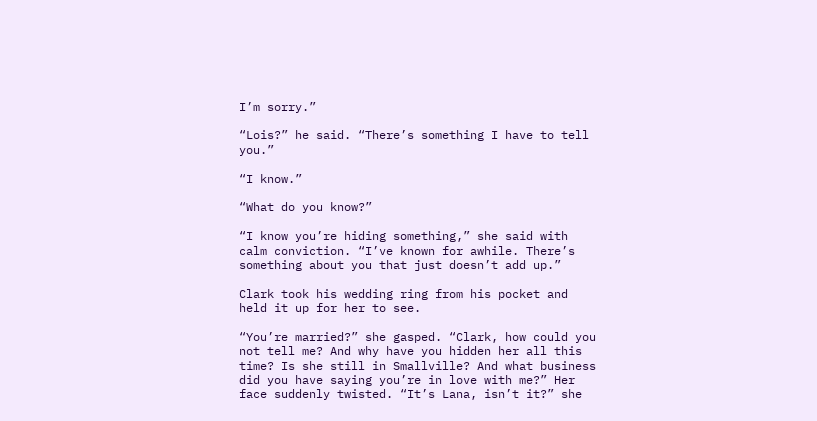I’m sorry.”

“Lois?” he said. “There’s something I have to tell you.”

“I know.”

“What do you know?”

“I know you’re hiding something,” she said with calm conviction. “I’ve known for awhile. There’s something about you that just doesn’t add up.”

Clark took his wedding ring from his pocket and held it up for her to see.

“You’re married?” she gasped. “Clark, how could you not tell me? And why have you hidden her all this time? Is she still in Smallville? And what business did you have saying you’re in love with me?” Her face suddenly twisted. “It’s Lana, isn’t it?” she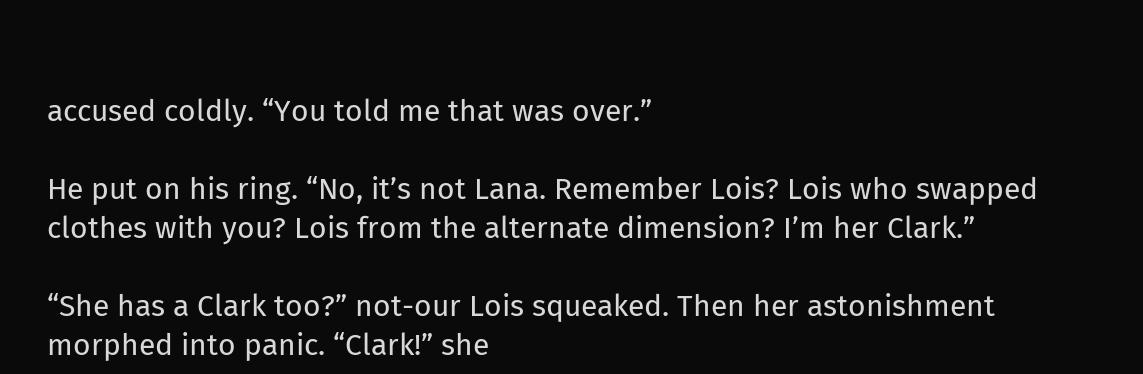accused coldly. “You told me that was over.”

He put on his ring. “No, it’s not Lana. Remember Lois? Lois who swapped clothes with you? Lois from the alternate dimension? I’m her Clark.”

“She has a Clark too?” not-our Lois squeaked. Then her astonishment morphed into panic. “Clark!” she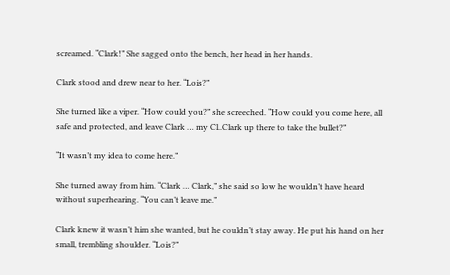screamed. “Clark!” She sagged onto the bench, her head in her hands.

Clark stood and drew near to her. “Lois?”

She turned like a viper. “How could you?” she screeched. “How could you come here, all safe and protected, and leave Clark … my Cl..Clark up there to take the bullet?”

“It wasn’t my idea to come here.”

She turned away from him. “Clark … Clark,” she said so low he wouldn’t have heard without superhearing. “You can’t leave me.”

Clark knew it wasn’t him she wanted, but he couldn’t stay away. He put his hand on her small, trembling shoulder. “Lois?”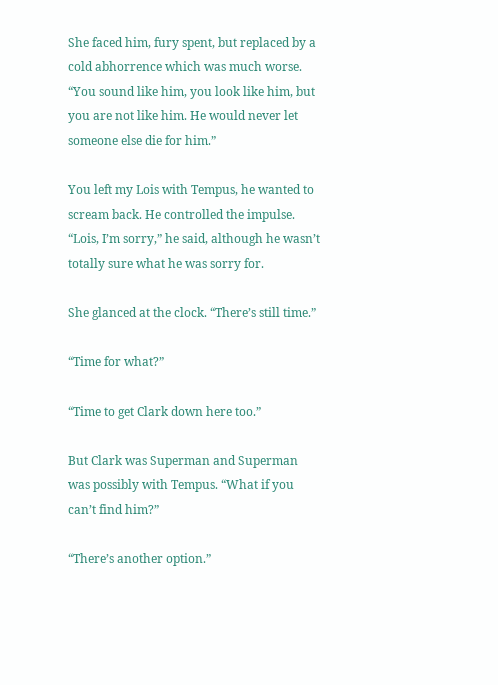She faced him, fury spent, but replaced by a cold abhorrence which was much worse. “You sound like him, you look like him, but you are not like him. He would never let someone else die for him.”

You left my Lois with Tempus, he wanted to scream back. He controlled the impulse. “Lois, I’m sorry,” he said, although he wasn’t totally sure what he was sorry for.

She glanced at the clock. “There’s still time.”

“Time for what?”

“Time to get Clark down here too.”

But Clark was Superman and Superman was possibly with Tempus. “What if you can’t find him?”

“There’s another option.”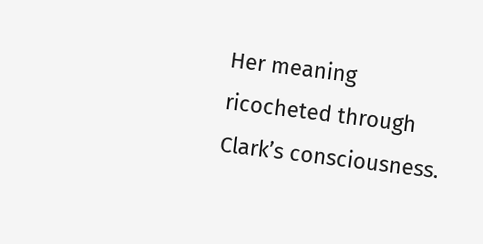Her meaning ricocheted through Clark’s consciousness.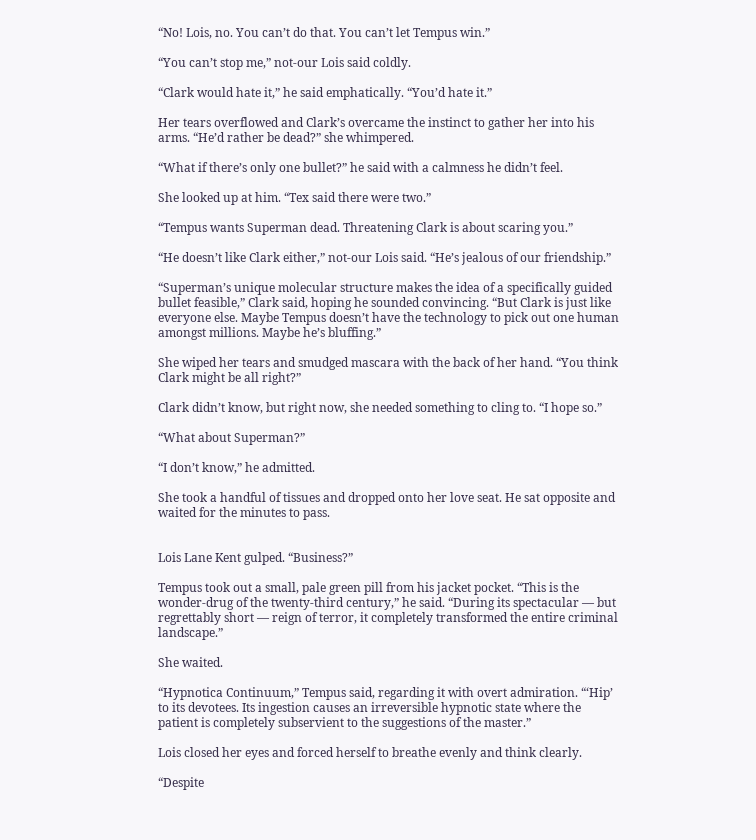“No! Lois, no. You can’t do that. You can’t let Tempus win.”

“You can’t stop me,” not-our Lois said coldly.

“Clark would hate it,” he said emphatically. “You’d hate it.”

Her tears overflowed and Clark’s overcame the instinct to gather her into his arms. “He’d rather be dead?” she whimpered.

“What if there’s only one bullet?” he said with a calmness he didn’t feel.

She looked up at him. “Tex said there were two.”

“Tempus wants Superman dead. Threatening Clark is about scaring you.”

“He doesn’t like Clark either,” not-our Lois said. “He’s jealous of our friendship.”

“Superman’s unique molecular structure makes the idea of a specifically guided bullet feasible,” Clark said, hoping he sounded convincing. “But Clark is just like everyone else. Maybe Tempus doesn’t have the technology to pick out one human amongst millions. Maybe he’s bluffing.”

She wiped her tears and smudged mascara with the back of her hand. “You think Clark might be all right?”

Clark didn’t know, but right now, she needed something to cling to. “I hope so.”

“What about Superman?”

“I don’t know,” he admitted.

She took a handful of tissues and dropped onto her love seat. He sat opposite and waited for the minutes to pass.


Lois Lane Kent gulped. “Business?”

Tempus took out a small, pale green pill from his jacket pocket. “This is the wonder-drug of the twenty-third century,” he said. “During its spectacular — but regrettably short — reign of terror, it completely transformed the entire criminal landscape.”

She waited.

“Hypnotica Continuum,” Tempus said, regarding it with overt admiration. “‘Hip’ to its devotees. Its ingestion causes an irreversible hypnotic state where the patient is completely subservient to the suggestions of the master.”

Lois closed her eyes and forced herself to breathe evenly and think clearly.

“Despite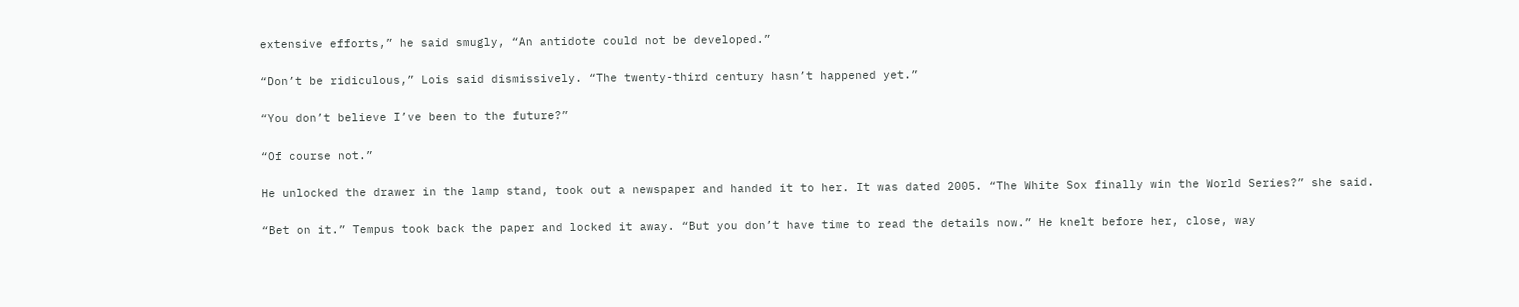extensive efforts,” he said smugly, “An antidote could not be developed.”

“Don’t be ridiculous,” Lois said dismissively. “The twenty-third century hasn’t happened yet.”

“You don’t believe I’ve been to the future?”

“Of course not.”

He unlocked the drawer in the lamp stand, took out a newspaper and handed it to her. It was dated 2005. “The White Sox finally win the World Series?” she said.

“Bet on it.” Tempus took back the paper and locked it away. “But you don’t have time to read the details now.” He knelt before her, close, way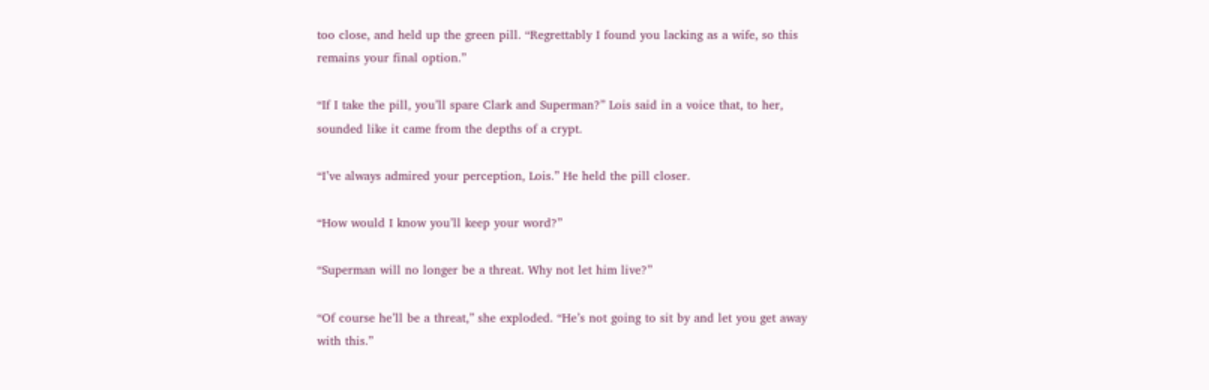too close, and held up the green pill. “Regrettably I found you lacking as a wife, so this remains your final option.”

“If I take the pill, you’ll spare Clark and Superman?” Lois said in a voice that, to her, sounded like it came from the depths of a crypt.

“I’ve always admired your perception, Lois.” He held the pill closer.

“How would I know you’ll keep your word?”

“Superman will no longer be a threat. Why not let him live?”

“Of course he’ll be a threat,” she exploded. “He’s not going to sit by and let you get away with this.”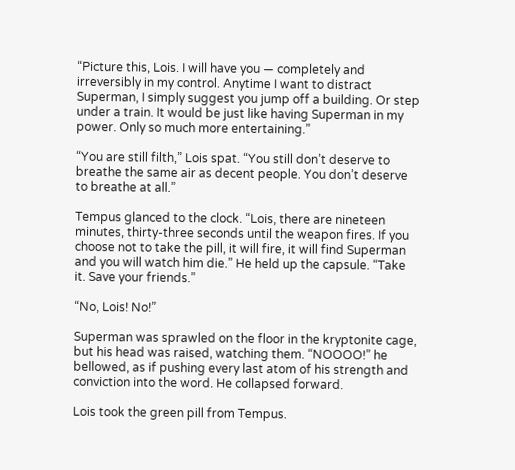“Picture this, Lois. I will have you — completely and irreversibly in my control. Anytime I want to distract Superman, I simply suggest you jump off a building. Or step under a train. It would be just like having Superman in my power. Only so much more entertaining.”

“You are still filth,” Lois spat. “You still don’t deserve to breathe the same air as decent people. You don’t deserve to breathe at all.”

Tempus glanced to the clock. “Lois, there are nineteen minutes, thirty-three seconds until the weapon fires. If you choose not to take the pill, it will fire, it will find Superman and you will watch him die.” He held up the capsule. “Take it. Save your friends.”

“No, Lois! No!”

Superman was sprawled on the floor in the kryptonite cage, but his head was raised, watching them. “NOOOO!” he bellowed, as if pushing every last atom of his strength and conviction into the word. He collapsed forward.

Lois took the green pill from Tempus.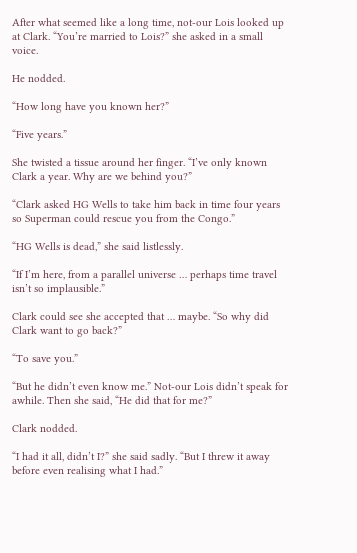After what seemed like a long time, not-our Lois looked up at Clark. “You’re married to Lois?” she asked in a small voice.

He nodded.

“How long have you known her?”

“Five years.”

She twisted a tissue around her finger. “I’ve only known Clark a year. Why are we behind you?”

“Clark asked HG Wells to take him back in time four years so Superman could rescue you from the Congo.”

“HG Wells is dead,” she said listlessly.

“If I’m here, from a parallel universe … perhaps time travel isn’t so implausible.”

Clark could see she accepted that … maybe. “So why did Clark want to go back?”

“To save you.”

“But he didn’t even know me.” Not-our Lois didn’t speak for awhile. Then she said, “He did that for me?”

Clark nodded.

“I had it all, didn’t I?” she said sadly. “But I threw it away before even realising what I had.”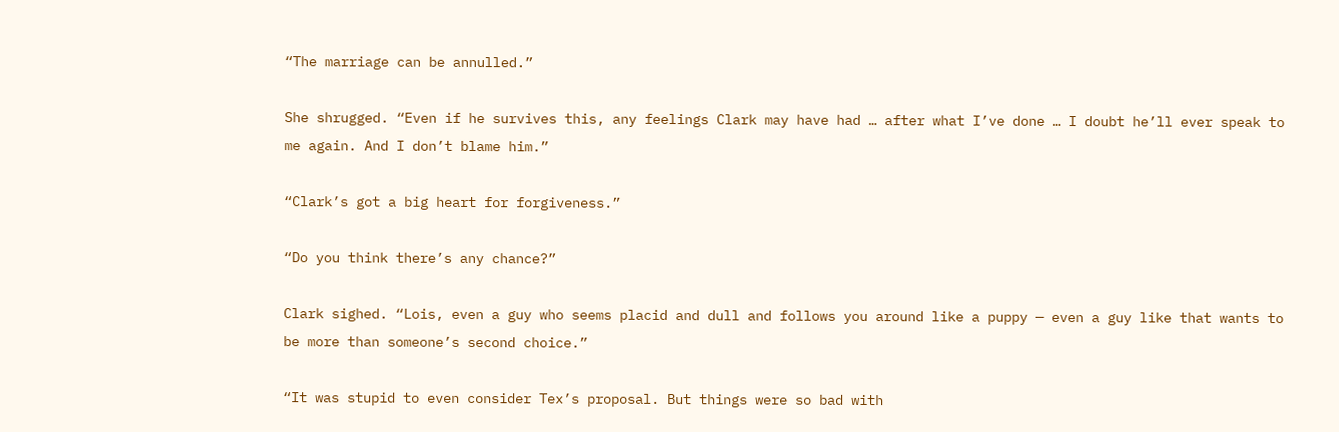“The marriage can be annulled.”

She shrugged. “Even if he survives this, any feelings Clark may have had … after what I’ve done … I doubt he’ll ever speak to me again. And I don’t blame him.”

“Clark’s got a big heart for forgiveness.”

“Do you think there’s any chance?”

Clark sighed. “Lois, even a guy who seems placid and dull and follows you around like a puppy — even a guy like that wants to be more than someone’s second choice.”

“It was stupid to even consider Tex’s proposal. But things were so bad with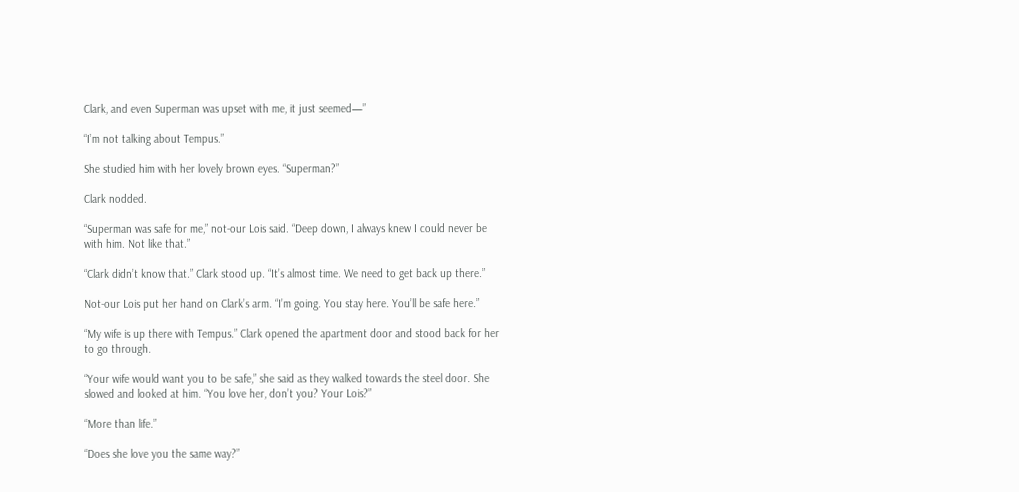Clark, and even Superman was upset with me, it just seemed—”

“I’m not talking about Tempus.”

She studied him with her lovely brown eyes. “Superman?”

Clark nodded.

“Superman was safe for me,” not-our Lois said. “Deep down, I always knew I could never be with him. Not like that.”

“Clark didn’t know that.” Clark stood up. “It’s almost time. We need to get back up there.”

Not-our Lois put her hand on Clark’s arm. “I’m going. You stay here. You’ll be safe here.”

“My wife is up there with Tempus.” Clark opened the apartment door and stood back for her to go through.

“Your wife would want you to be safe,” she said as they walked towards the steel door. She slowed and looked at him. “You love her, don’t you? Your Lois?”

“More than life.”

“Does she love you the same way?”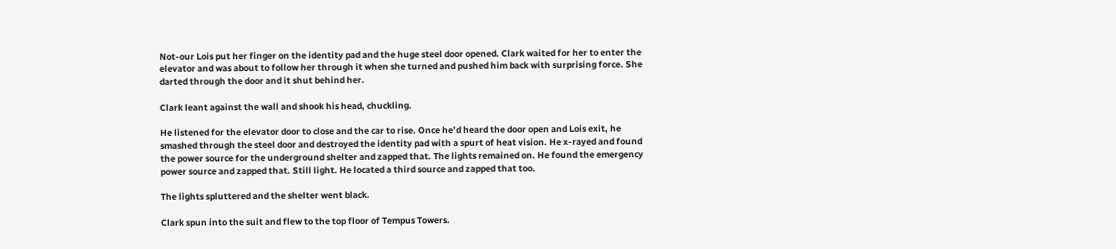Not-our Lois put her finger on the identity pad and the huge steel door opened. Clark waited for her to enter the elevator and was about to follow her through it when she turned and pushed him back with surprising force. She darted through the door and it shut behind her.

Clark leant against the wall and shook his head, chuckling.

He listened for the elevator door to close and the car to rise. Once he’d heard the door open and Lois exit, he smashed through the steel door and destroyed the identity pad with a spurt of heat vision. He x-rayed and found the power source for the underground shelter and zapped that. The lights remained on. He found the emergency power source and zapped that. Still light. He located a third source and zapped that too.

The lights spluttered and the shelter went black.

Clark spun into the suit and flew to the top floor of Tempus Towers.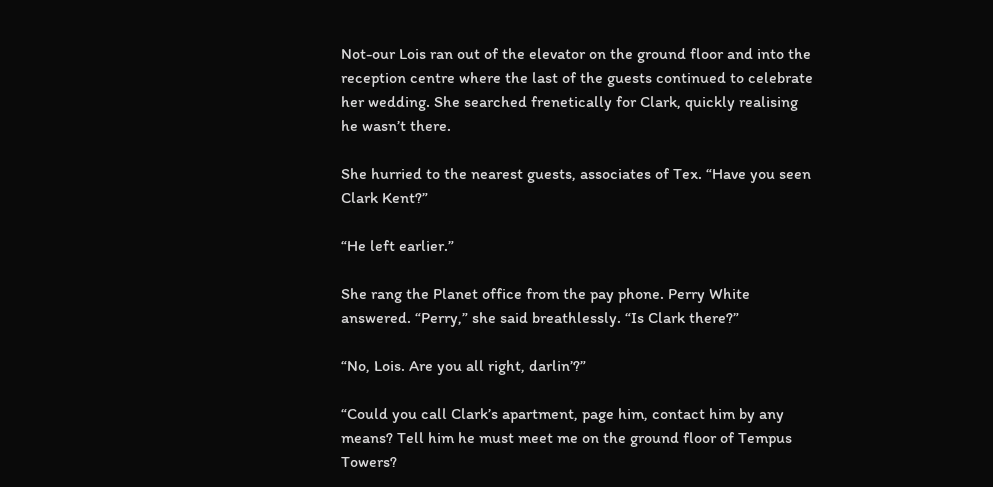Not-our Lois ran out of the elevator on the ground floor and into the reception centre where the last of the guests continued to celebrate her wedding. She searched frenetically for Clark, quickly realising he wasn’t there.

She hurried to the nearest guests, associates of Tex. “Have you seen Clark Kent?”

“He left earlier.”

She rang the Planet office from the pay phone. Perry White answered. “Perry,” she said breathlessly. “Is Clark there?”

“No, Lois. Are you all right, darlin’?”

“Could you call Clark’s apartment, page him, contact him by any means? Tell him he must meet me on the ground floor of Tempus Towers?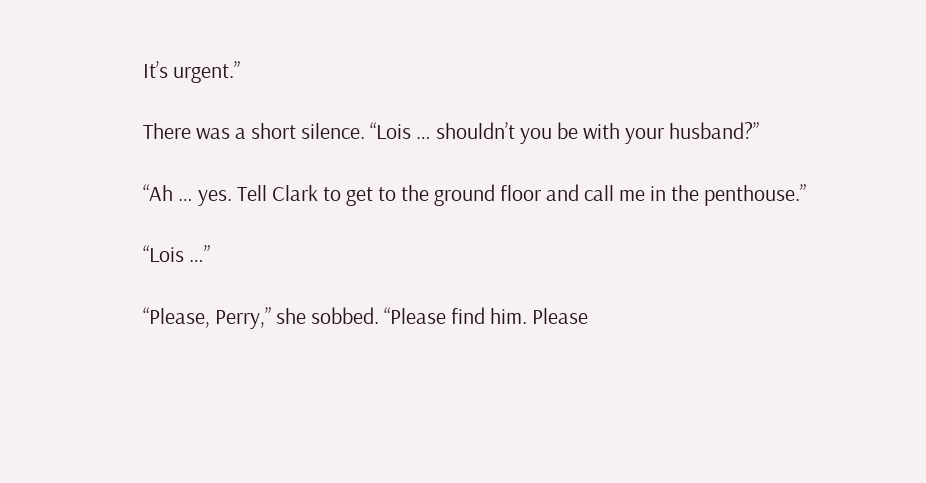It’s urgent.”

There was a short silence. “Lois … shouldn’t you be with your husband?”

“Ah … yes. Tell Clark to get to the ground floor and call me in the penthouse.”

“Lois …”

“Please, Perry,” she sobbed. “Please find him. Please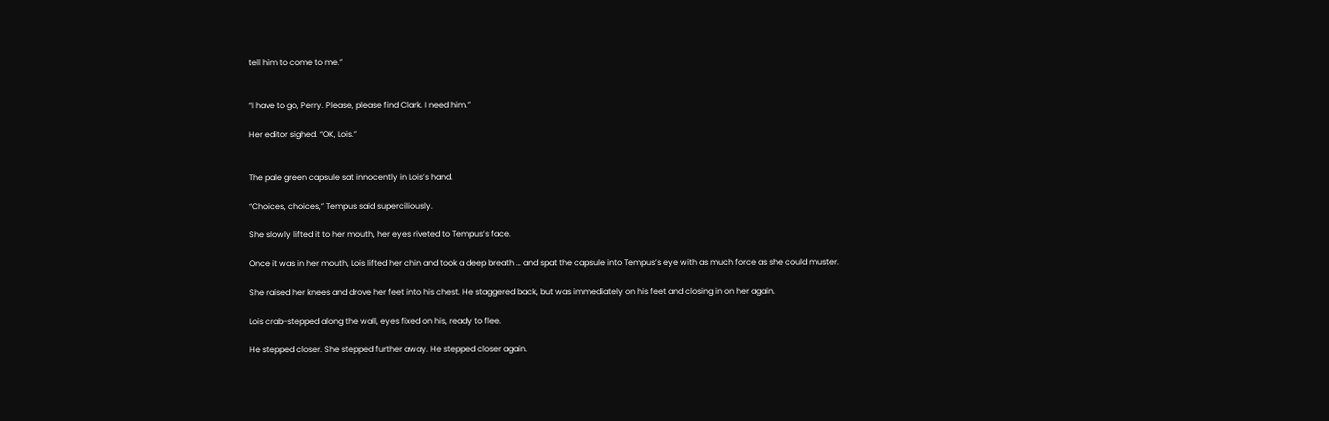tell him to come to me.”


“I have to go, Perry. Please, please find Clark. I need him.”

Her editor sighed. “OK, Lois.”


The pale green capsule sat innocently in Lois’s hand.

“Choices, choices,” Tempus said superciliously.

She slowly lifted it to her mouth, her eyes riveted to Tempus’s face.

Once it was in her mouth, Lois lifted her chin and took a deep breath … and spat the capsule into Tempus’s eye with as much force as she could muster.

She raised her knees and drove her feet into his chest. He staggered back, but was immediately on his feet and closing in on her again.

Lois crab-stepped along the wall, eyes fixed on his, ready to flee.

He stepped closer. She stepped further away. He stepped closer again.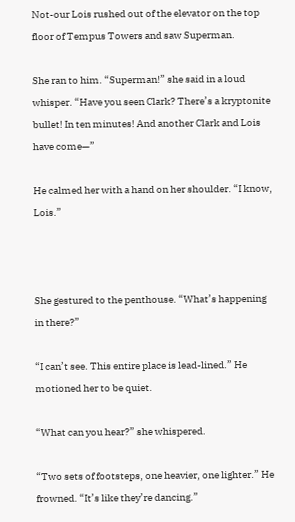Not-our Lois rushed out of the elevator on the top floor of Tempus Towers and saw Superman.

She ran to him. “Superman!” she said in a loud whisper. “Have you seen Clark? There’s a kryptonite bullet! In ten minutes! And another Clark and Lois have come—”

He calmed her with a hand on her shoulder. “I know, Lois.”



She gestured to the penthouse. “What’s happening in there?”

“I can’t see. This entire place is lead-lined.” He motioned her to be quiet.

“What can you hear?” she whispered.

“Two sets of footsteps, one heavier, one lighter.” He frowned. “It’s like they’re dancing.”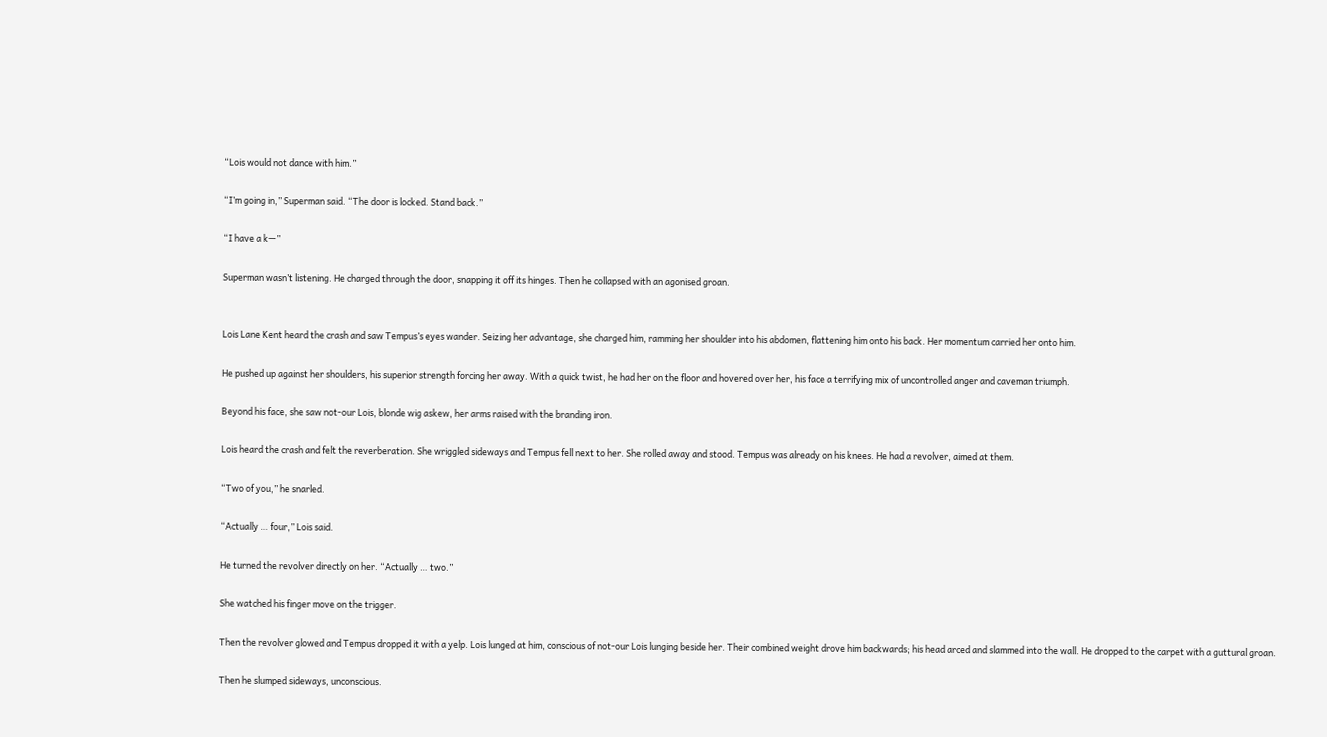“Lois would not dance with him.”

“I’m going in,” Superman said. “The door is locked. Stand back.”

“I have a k—”

Superman wasn’t listening. He charged through the door, snapping it off its hinges. Then he collapsed with an agonised groan.


Lois Lane Kent heard the crash and saw Tempus’s eyes wander. Seizing her advantage, she charged him, ramming her shoulder into his abdomen, flattening him onto his back. Her momentum carried her onto him.

He pushed up against her shoulders, his superior strength forcing her away. With a quick twist, he had her on the floor and hovered over her, his face a terrifying mix of uncontrolled anger and caveman triumph.

Beyond his face, she saw not-our Lois, blonde wig askew, her arms raised with the branding iron.

Lois heard the crash and felt the reverberation. She wriggled sideways and Tempus fell next to her. She rolled away and stood. Tempus was already on his knees. He had a revolver, aimed at them.

“Two of you,” he snarled.

“Actually … four,” Lois said.

He turned the revolver directly on her. “Actually … two.”

She watched his finger move on the trigger.

Then the revolver glowed and Tempus dropped it with a yelp. Lois lunged at him, conscious of not-our Lois lunging beside her. Their combined weight drove him backwards; his head arced and slammed into the wall. He dropped to the carpet with a guttural groan.

Then he slumped sideways, unconscious.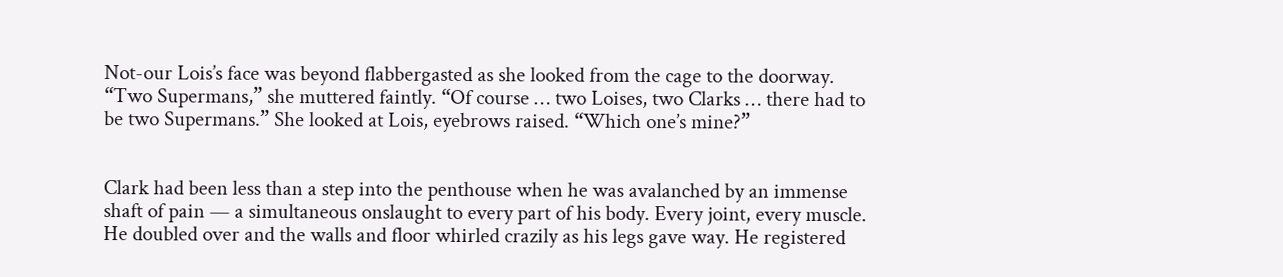Not-our Lois’s face was beyond flabbergasted as she looked from the cage to the doorway. “Two Supermans,” she muttered faintly. “Of course … two Loises, two Clarks … there had to be two Supermans.” She looked at Lois, eyebrows raised. “Which one’s mine?”


Clark had been less than a step into the penthouse when he was avalanched by an immense shaft of pain — a simultaneous onslaught to every part of his body. Every joint, every muscle. He doubled over and the walls and floor whirled crazily as his legs gave way. He registered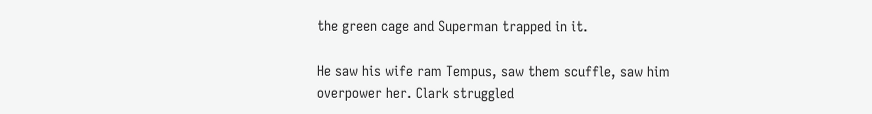the green cage and Superman trapped in it.

He saw his wife ram Tempus, saw them scuffle, saw him overpower her. Clark struggled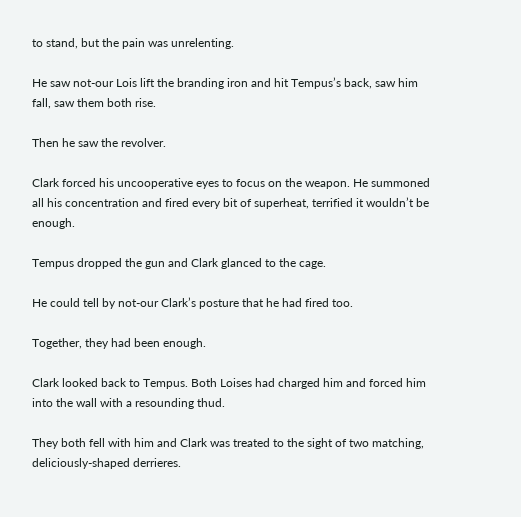to stand, but the pain was unrelenting.

He saw not-our Lois lift the branding iron and hit Tempus’s back, saw him fall, saw them both rise.

Then he saw the revolver.

Clark forced his uncooperative eyes to focus on the weapon. He summoned all his concentration and fired every bit of superheat, terrified it wouldn’t be enough.

Tempus dropped the gun and Clark glanced to the cage.

He could tell by not-our Clark’s posture that he had fired too.

Together, they had been enough.

Clark looked back to Tempus. Both Loises had charged him and forced him into the wall with a resounding thud.

They both fell with him and Clark was treated to the sight of two matching, deliciously-shaped derrieres.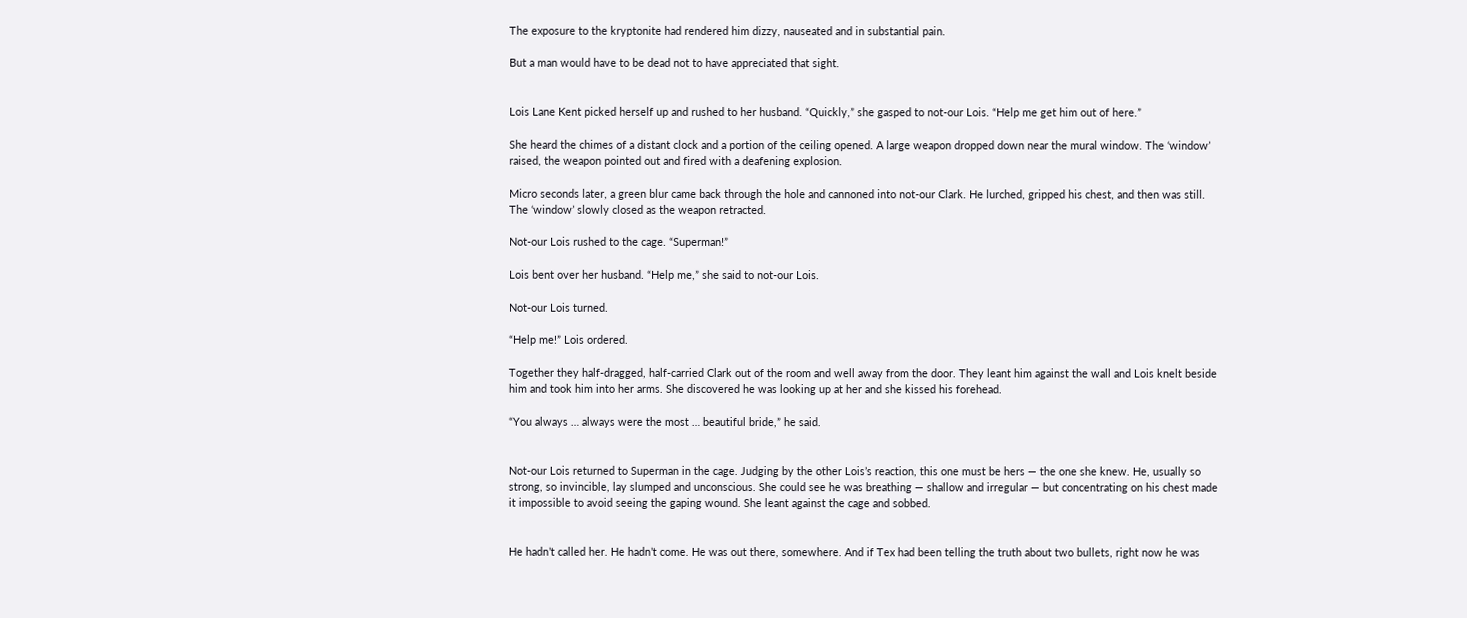The exposure to the kryptonite had rendered him dizzy, nauseated and in substantial pain.

But a man would have to be dead not to have appreciated that sight.


Lois Lane Kent picked herself up and rushed to her husband. “Quickly,” she gasped to not-our Lois. “Help me get him out of here.”

She heard the chimes of a distant clock and a portion of the ceiling opened. A large weapon dropped down near the mural window. The ‘window’ raised, the weapon pointed out and fired with a deafening explosion.

Micro seconds later, a green blur came back through the hole and cannoned into not-our Clark. He lurched, gripped his chest, and then was still. The ‘window’ slowly closed as the weapon retracted.

Not-our Lois rushed to the cage. “Superman!”

Lois bent over her husband. “Help me,” she said to not-our Lois.

Not-our Lois turned.

“Help me!” Lois ordered.

Together they half-dragged, half-carried Clark out of the room and well away from the door. They leant him against the wall and Lois knelt beside him and took him into her arms. She discovered he was looking up at her and she kissed his forehead.

“You always … always were the most … beautiful bride,” he said.


Not-our Lois returned to Superman in the cage. Judging by the other Lois’s reaction, this one must be hers — the one she knew. He, usually so strong, so invincible, lay slumped and unconscious. She could see he was breathing — shallow and irregular — but concentrating on his chest made it impossible to avoid seeing the gaping wound. She leant against the cage and sobbed.


He hadn’t called her. He hadn’t come. He was out there, somewhere. And if Tex had been telling the truth about two bullets, right now he was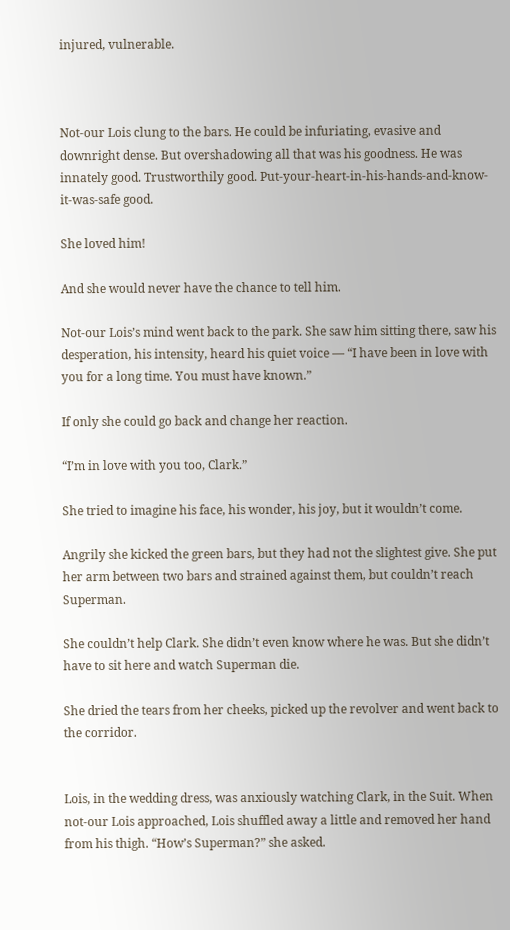injured, vulnerable.



Not-our Lois clung to the bars. He could be infuriating, evasive and downright dense. But overshadowing all that was his goodness. He was innately good. Trustworthily good. Put-your-heart-in-his-hands-and-know-it-was-safe good.

She loved him!

And she would never have the chance to tell him.

Not-our Lois’s mind went back to the park. She saw him sitting there, saw his desperation, his intensity, heard his quiet voice — “I have been in love with you for a long time. You must have known.”

If only she could go back and change her reaction.

“I’m in love with you too, Clark.”

She tried to imagine his face, his wonder, his joy, but it wouldn’t come.

Angrily she kicked the green bars, but they had not the slightest give. She put her arm between two bars and strained against them, but couldn’t reach Superman.

She couldn’t help Clark. She didn’t even know where he was. But she didn’t have to sit here and watch Superman die.

She dried the tears from her cheeks, picked up the revolver and went back to the corridor.


Lois, in the wedding dress, was anxiously watching Clark, in the Suit. When not-our Lois approached, Lois shuffled away a little and removed her hand from his thigh. “How’s Superman?” she asked.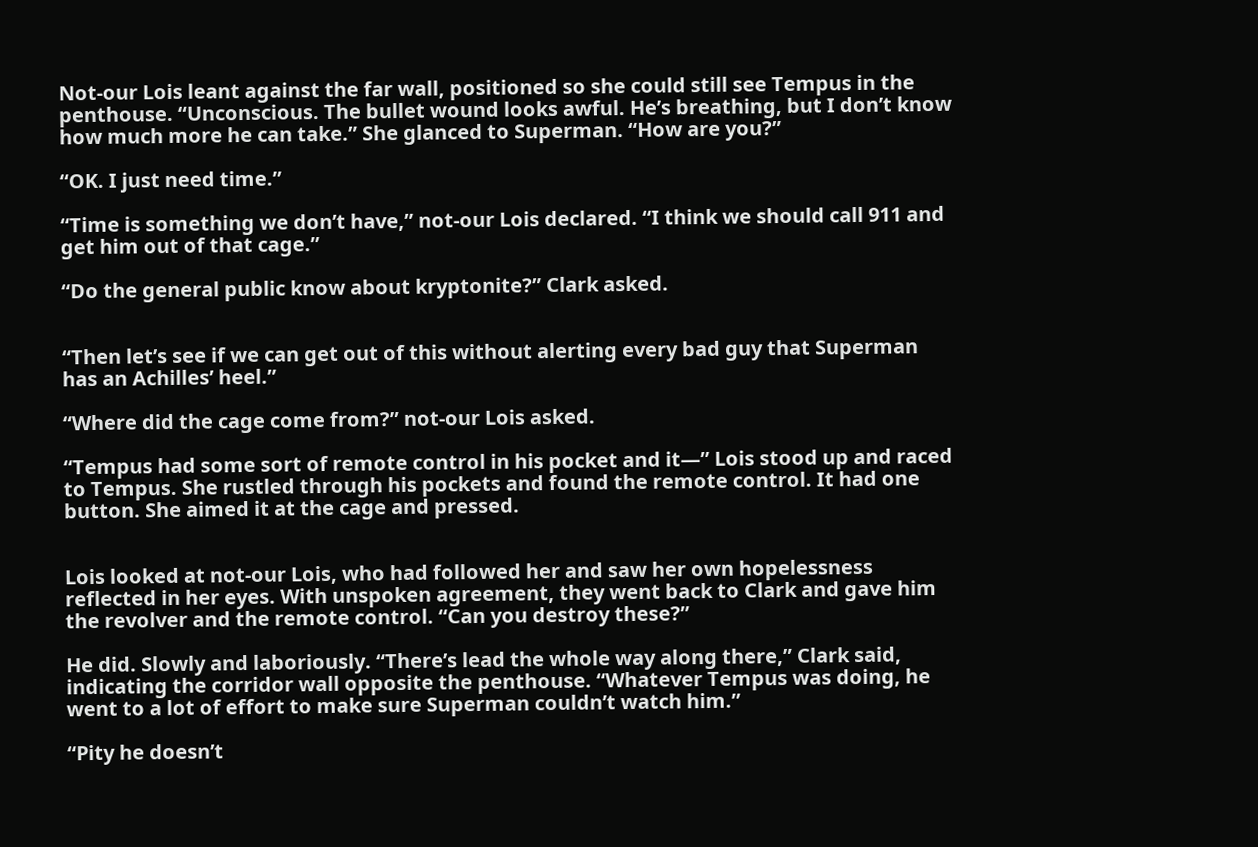Not-our Lois leant against the far wall, positioned so she could still see Tempus in the penthouse. “Unconscious. The bullet wound looks awful. He’s breathing, but I don’t know how much more he can take.” She glanced to Superman. “How are you?”

“OK. I just need time.”

“Time is something we don’t have,” not-our Lois declared. “I think we should call 911 and get him out of that cage.”

“Do the general public know about kryptonite?” Clark asked.


“Then let’s see if we can get out of this without alerting every bad guy that Superman has an Achilles’ heel.”

“Where did the cage come from?” not-our Lois asked.

“Tempus had some sort of remote control in his pocket and it—” Lois stood up and raced to Tempus. She rustled through his pockets and found the remote control. It had one button. She aimed it at the cage and pressed.


Lois looked at not-our Lois, who had followed her and saw her own hopelessness reflected in her eyes. With unspoken agreement, they went back to Clark and gave him the revolver and the remote control. “Can you destroy these?”

He did. Slowly and laboriously. “There’s lead the whole way along there,” Clark said, indicating the corridor wall opposite the penthouse. “Whatever Tempus was doing, he went to a lot of effort to make sure Superman couldn’t watch him.”

“Pity he doesn’t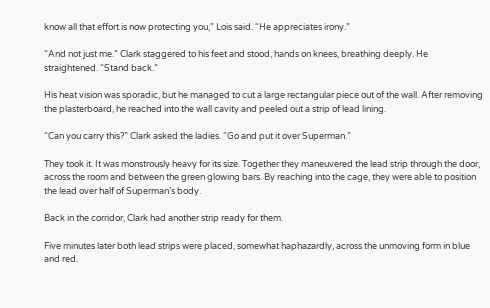know all that effort is now protecting you,” Lois said. “He appreciates irony.”

“And not just me.” Clark staggered to his feet and stood, hands on knees, breathing deeply. He straightened. “Stand back.”

His heat vision was sporadic, but he managed to cut a large rectangular piece out of the wall. After removing the plasterboard, he reached into the wall cavity and peeled out a strip of lead lining.

“Can you carry this?” Clark asked the ladies. “Go and put it over Superman.”

They took it. It was monstrously heavy for its size. Together they maneuvered the lead strip through the door, across the room and between the green glowing bars. By reaching into the cage, they were able to position the lead over half of Superman’s body.

Back in the corridor, Clark had another strip ready for them.

Five minutes later both lead strips were placed, somewhat haphazardly, across the unmoving form in blue and red.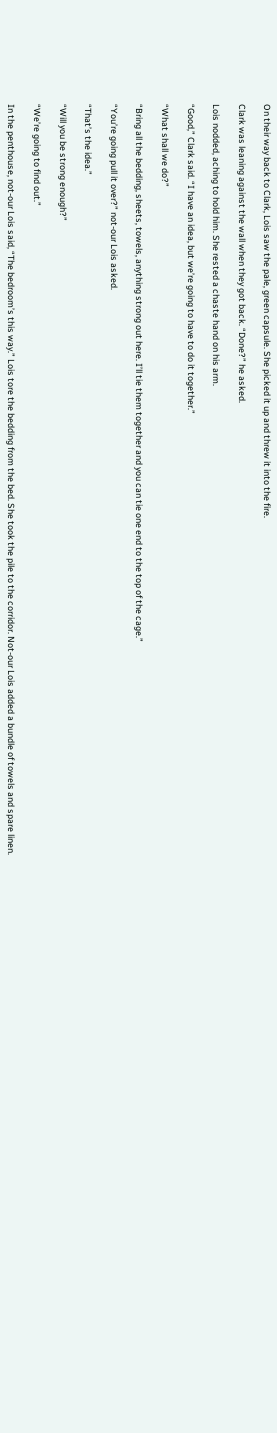On their way back to Clark, Lois saw the pale, green capsule. She picked it up and threw it into the fire.

Clark was leaning against the wall when they got back. “Done?” he asked.

Lois nodded, aching to hold him. She rested a chaste hand on his arm.

“Good,” Clark said. “I have an idea, but we’re going to have to do it together.”

“What shall we do?”

“Bring all the bedding, sheets, towels, anything strong out here. I’ll tie them together and you can tie one end to the top of the cage.”

“You’re going pull it over?” not-our Lois asked.

“That’s the idea.”

“Will you be strong enough?”

“We’re going to find out.”

In the penthouse, not-our Lois said, “The bedroom’s this way.” Lois tore the bedding from the bed. She took the pile to the corridor. Not-our Lois added a bundle of towels and spare linen.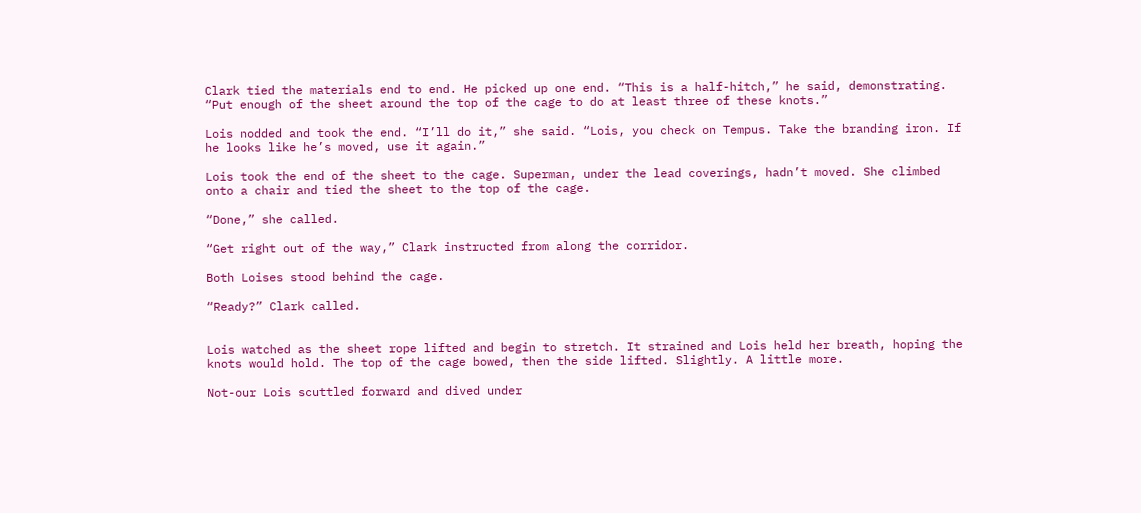Clark tied the materials end to end. He picked up one end. “This is a half-hitch,” he said, demonstrating. “Put enough of the sheet around the top of the cage to do at least three of these knots.”

Lois nodded and took the end. “I’ll do it,” she said. “Lois, you check on Tempus. Take the branding iron. If he looks like he’s moved, use it again.”

Lois took the end of the sheet to the cage. Superman, under the lead coverings, hadn’t moved. She climbed onto a chair and tied the sheet to the top of the cage.

“Done,” she called.

“Get right out of the way,” Clark instructed from along the corridor.

Both Loises stood behind the cage.

“Ready?” Clark called.


Lois watched as the sheet rope lifted and begin to stretch. It strained and Lois held her breath, hoping the knots would hold. The top of the cage bowed, then the side lifted. Slightly. A little more.

Not-our Lois scuttled forward and dived under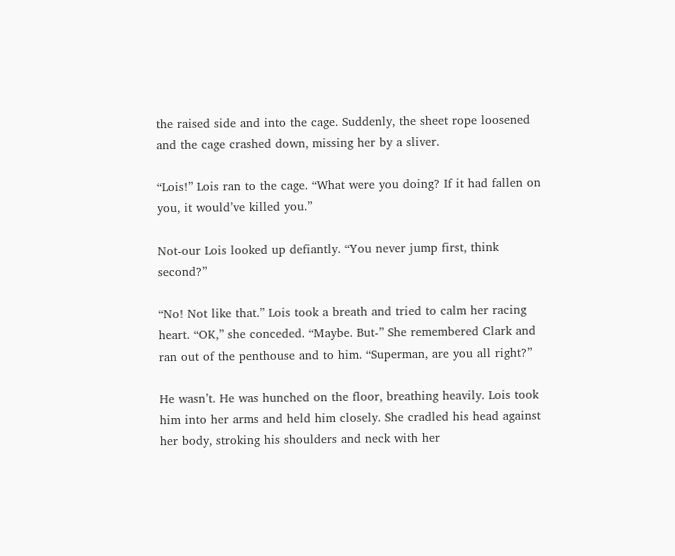the raised side and into the cage. Suddenly, the sheet rope loosened and the cage crashed down, missing her by a sliver.

“Lois!” Lois ran to the cage. “What were you doing? If it had fallen on you, it would’ve killed you.”

Not-our Lois looked up defiantly. “You never jump first, think second?”

“No! Not like that.” Lois took a breath and tried to calm her racing heart. “OK,” she conceded. “Maybe. But-” She remembered Clark and ran out of the penthouse and to him. “Superman, are you all right?”

He wasn’t. He was hunched on the floor, breathing heavily. Lois took him into her arms and held him closely. She cradled his head against her body, stroking his shoulders and neck with her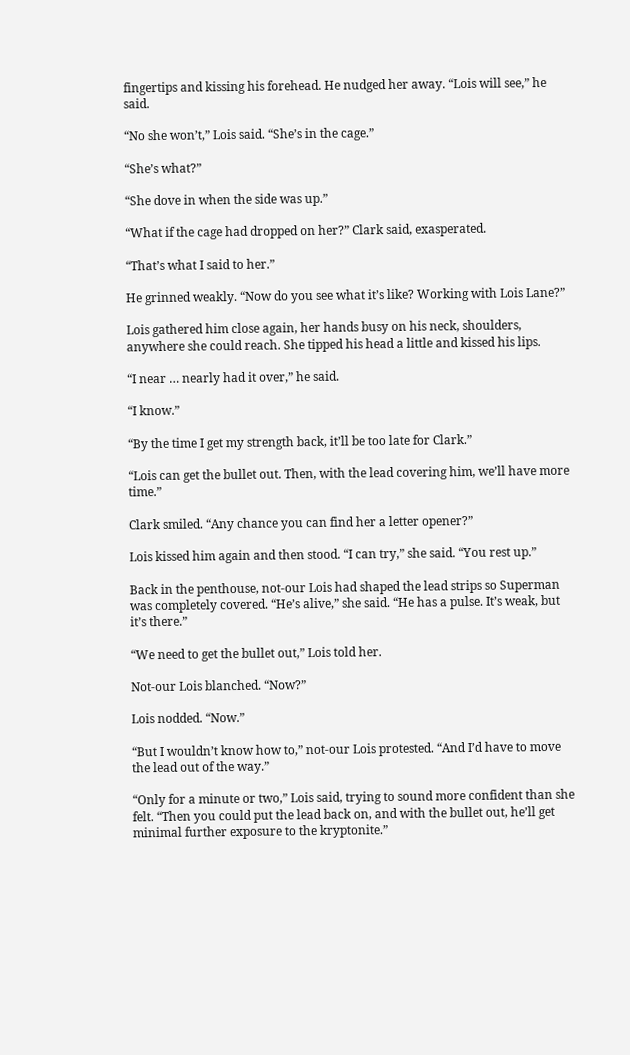fingertips and kissing his forehead. He nudged her away. “Lois will see,” he said.

“No she won’t,” Lois said. “She’s in the cage.”

“She’s what?”

“She dove in when the side was up.”

“What if the cage had dropped on her?” Clark said, exasperated.

“That’s what I said to her.”

He grinned weakly. “Now do you see what it’s like? Working with Lois Lane?”

Lois gathered him close again, her hands busy on his neck, shoulders, anywhere she could reach. She tipped his head a little and kissed his lips.

“I near … nearly had it over,” he said.

“I know.”

“By the time I get my strength back, it’ll be too late for Clark.”

“Lois can get the bullet out. Then, with the lead covering him, we’ll have more time.”

Clark smiled. “Any chance you can find her a letter opener?”

Lois kissed him again and then stood. “I can try,” she said. “You rest up.”

Back in the penthouse, not-our Lois had shaped the lead strips so Superman was completely covered. “He’s alive,” she said. “He has a pulse. It’s weak, but it’s there.”

“We need to get the bullet out,” Lois told her.

Not-our Lois blanched. “Now?”

Lois nodded. “Now.”

“But I wouldn’t know how to,” not-our Lois protested. “And I’d have to move the lead out of the way.”

“Only for a minute or two,” Lois said, trying to sound more confident than she felt. “Then you could put the lead back on, and with the bullet out, he’ll get minimal further exposure to the kryptonite.”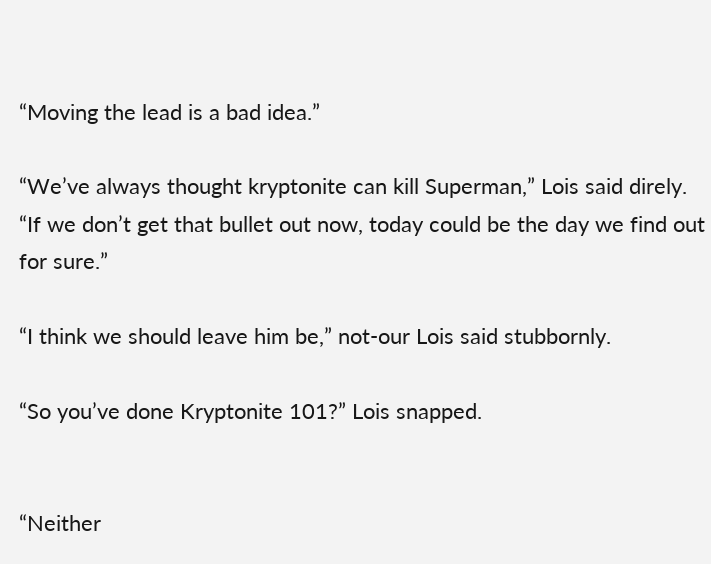“Moving the lead is a bad idea.”

“We’ve always thought kryptonite can kill Superman,” Lois said direly. “If we don’t get that bullet out now, today could be the day we find out for sure.”

“I think we should leave him be,” not-our Lois said stubbornly.

“So you’ve done Kryptonite 101?” Lois snapped.


“Neither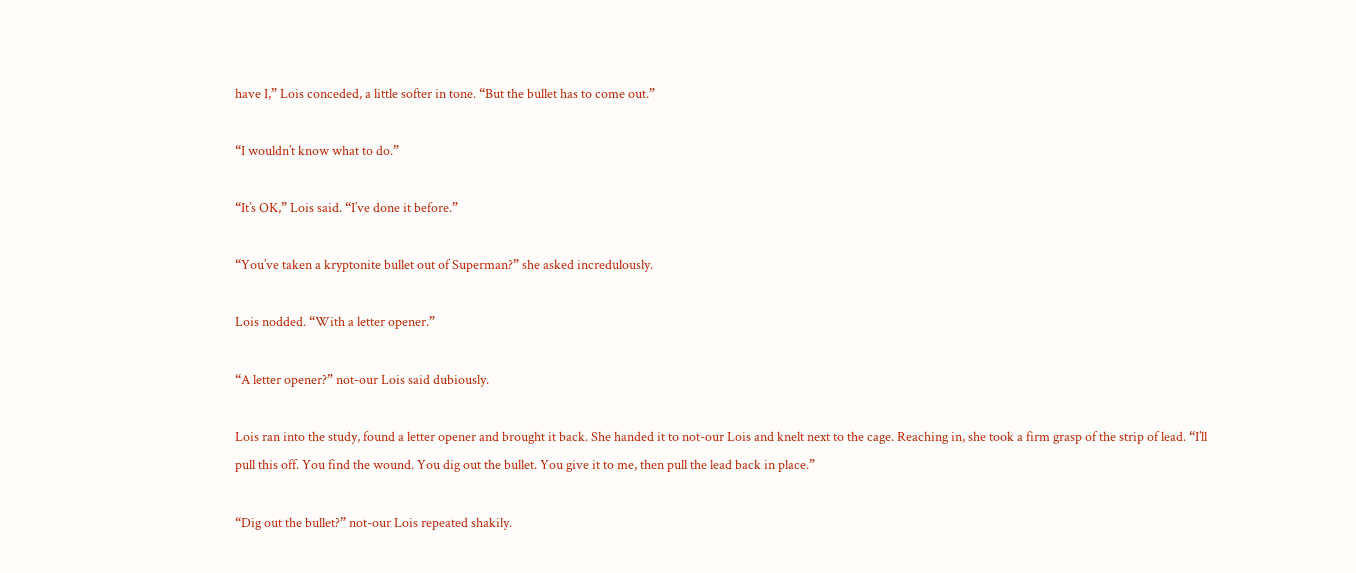have I,” Lois conceded, a little softer in tone. “But the bullet has to come out.”

“I wouldn’t know what to do.”

“It’s OK,” Lois said. “I’ve done it before.”

“You’ve taken a kryptonite bullet out of Superman?” she asked incredulously.

Lois nodded. “With a letter opener.”

“A letter opener?” not-our Lois said dubiously.

Lois ran into the study, found a letter opener and brought it back. She handed it to not-our Lois and knelt next to the cage. Reaching in, she took a firm grasp of the strip of lead. “I’ll pull this off. You find the wound. You dig out the bullet. You give it to me, then pull the lead back in place.”

“Dig out the bullet?” not-our Lois repeated shakily.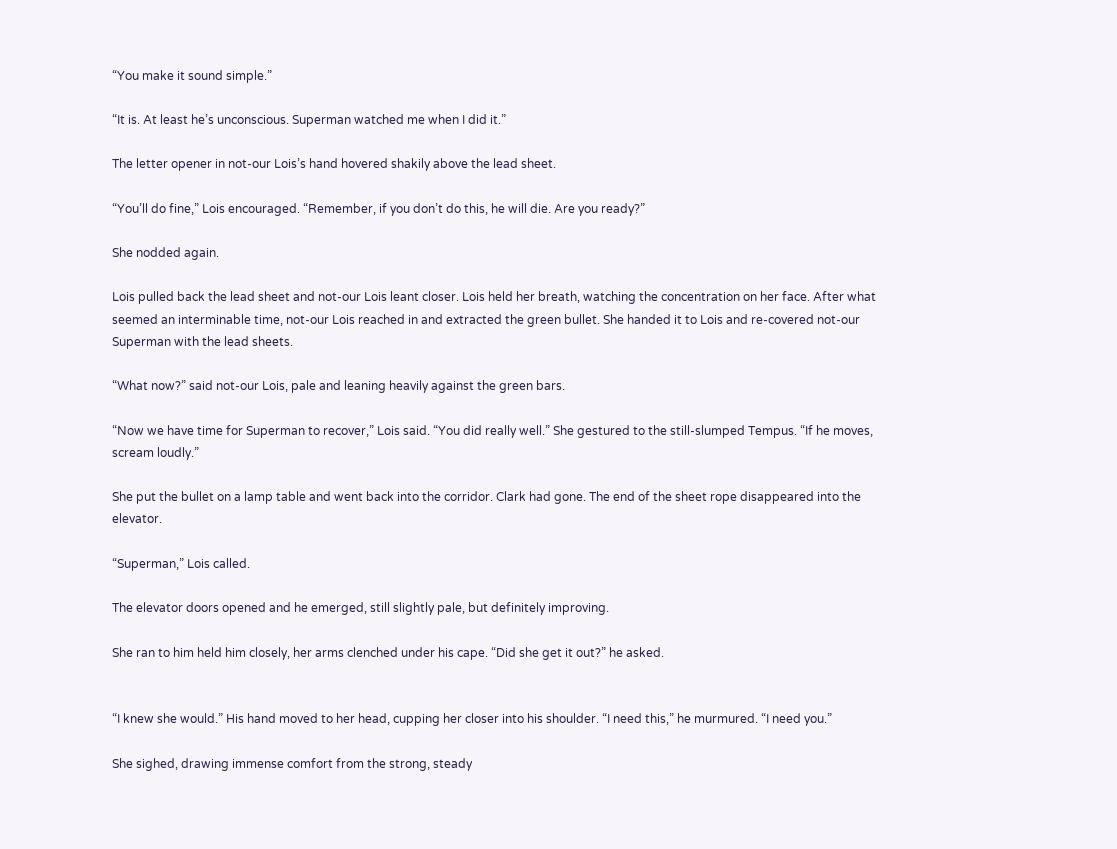“You make it sound simple.”

“It is. At least he’s unconscious. Superman watched me when I did it.”

The letter opener in not-our Lois’s hand hovered shakily above the lead sheet.

“You’ll do fine,” Lois encouraged. “Remember, if you don’t do this, he will die. Are you ready?”

She nodded again.

Lois pulled back the lead sheet and not-our Lois leant closer. Lois held her breath, watching the concentration on her face. After what seemed an interminable time, not-our Lois reached in and extracted the green bullet. She handed it to Lois and re-covered not-our Superman with the lead sheets.

“What now?” said not-our Lois, pale and leaning heavily against the green bars.

“Now we have time for Superman to recover,” Lois said. “You did really well.” She gestured to the still-slumped Tempus. “If he moves, scream loudly.”

She put the bullet on a lamp table and went back into the corridor. Clark had gone. The end of the sheet rope disappeared into the elevator.

“Superman,” Lois called.

The elevator doors opened and he emerged, still slightly pale, but definitely improving.

She ran to him held him closely, her arms clenched under his cape. “Did she get it out?” he asked.


“I knew she would.” His hand moved to her head, cupping her closer into his shoulder. “I need this,” he murmured. “I need you.”

She sighed, drawing immense comfort from the strong, steady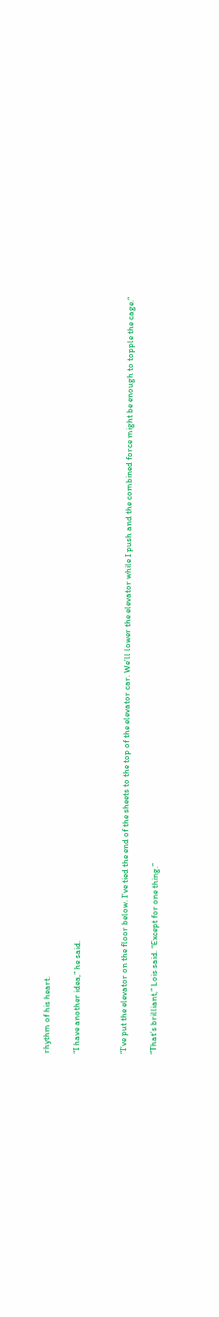rhythm of his heart.

“I have another idea,” he said.


“I’ve put the elevator on the floor below. I’ve tied the end of the sheets to the top of the elevator car. We’ll lower the elevator while I push and the combined force might be enough to topple the cage.”

“That’s brilliant,” Lois said. “Except for one thing.”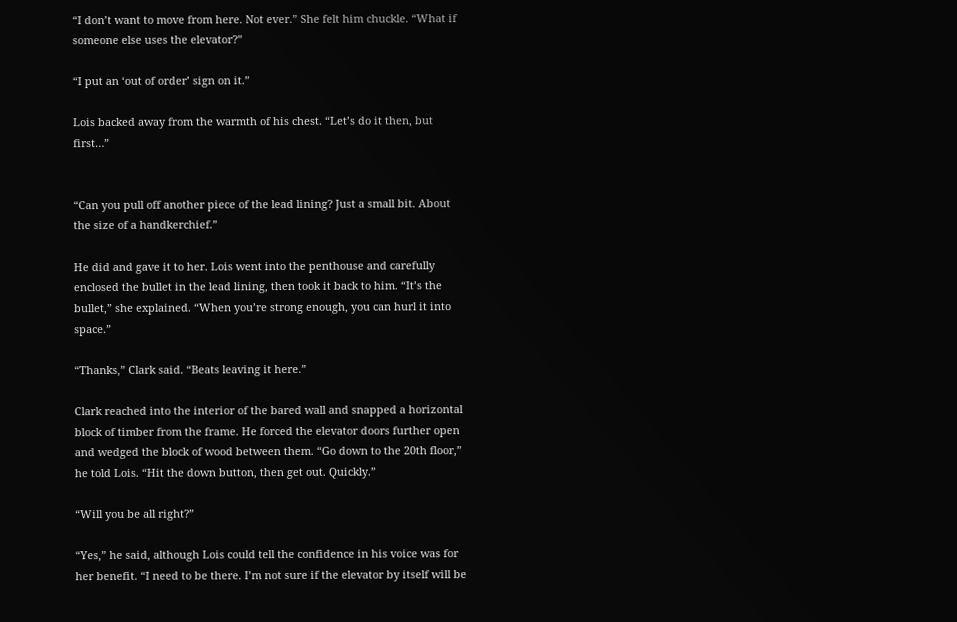“I don’t want to move from here. Not ever.” She felt him chuckle. “What if someone else uses the elevator?”

“I put an ‘out of order’ sign on it.”

Lois backed away from the warmth of his chest. “Let’s do it then, but first…”


“Can you pull off another piece of the lead lining? Just a small bit. About the size of a handkerchief.”

He did and gave it to her. Lois went into the penthouse and carefully enclosed the bullet in the lead lining, then took it back to him. “It’s the bullet,” she explained. “When you’re strong enough, you can hurl it into space.”

“Thanks,” Clark said. “Beats leaving it here.”

Clark reached into the interior of the bared wall and snapped a horizontal block of timber from the frame. He forced the elevator doors further open and wedged the block of wood between them. “Go down to the 20th floor,” he told Lois. “Hit the down button, then get out. Quickly.”

“Will you be all right?”

“Yes,” he said, although Lois could tell the confidence in his voice was for her benefit. “I need to be there. I’m not sure if the elevator by itself will be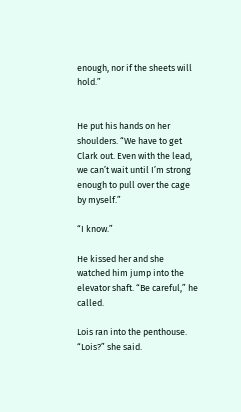enough, nor if the sheets will hold.”


He put his hands on her shoulders. “We have to get Clark out. Even with the lead, we can’t wait until I’m strong enough to pull over the cage by myself.”

“I know.”

He kissed her and she watched him jump into the elevator shaft. “Be careful,” he called.

Lois ran into the penthouse. “Lois?” she said.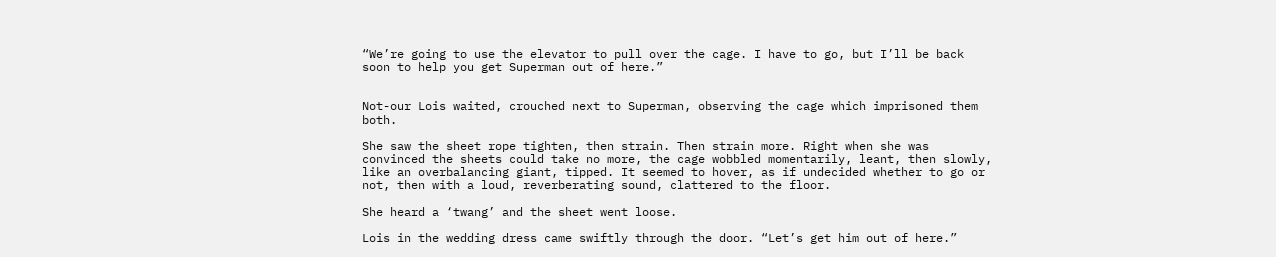“We’re going to use the elevator to pull over the cage. I have to go, but I’ll be back soon to help you get Superman out of here.”


Not-our Lois waited, crouched next to Superman, observing the cage which imprisoned them both.

She saw the sheet rope tighten, then strain. Then strain more. Right when she was convinced the sheets could take no more, the cage wobbled momentarily, leant, then slowly, like an overbalancing giant, tipped. It seemed to hover, as if undecided whether to go or not, then with a loud, reverberating sound, clattered to the floor.

She heard a ‘twang’ and the sheet went loose.

Lois in the wedding dress came swiftly through the door. “Let’s get him out of here.”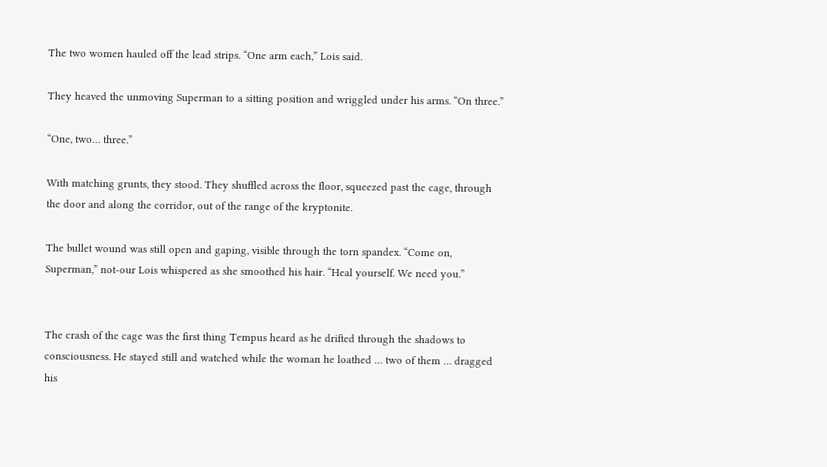The two women hauled off the lead strips. “One arm each,” Lois said.

They heaved the unmoving Superman to a sitting position and wriggled under his arms. “On three.”

“One, two… three.”

With matching grunts, they stood. They shuffled across the floor, squeezed past the cage, through the door and along the corridor, out of the range of the kryptonite.

The bullet wound was still open and gaping, visible through the torn spandex. “Come on, Superman,” not-our Lois whispered as she smoothed his hair. “Heal yourself. We need you.”


The crash of the cage was the first thing Tempus heard as he drifted through the shadows to consciousness. He stayed still and watched while the woman he loathed … two of them … dragged his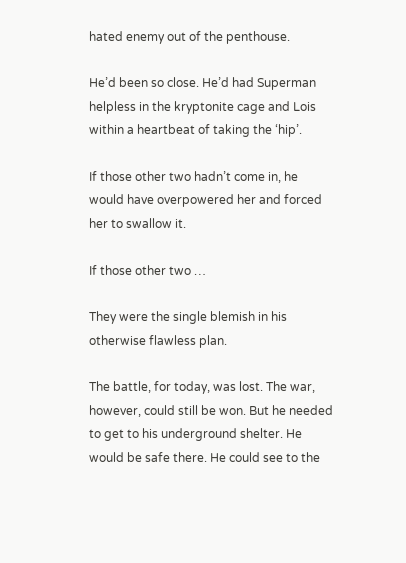hated enemy out of the penthouse.

He’d been so close. He’d had Superman helpless in the kryptonite cage and Lois within a heartbeat of taking the ‘hip’.

If those other two hadn’t come in, he would have overpowered her and forced her to swallow it.

If those other two …

They were the single blemish in his otherwise flawless plan.

The battle, for today, was lost. The war, however, could still be won. But he needed to get to his underground shelter. He would be safe there. He could see to the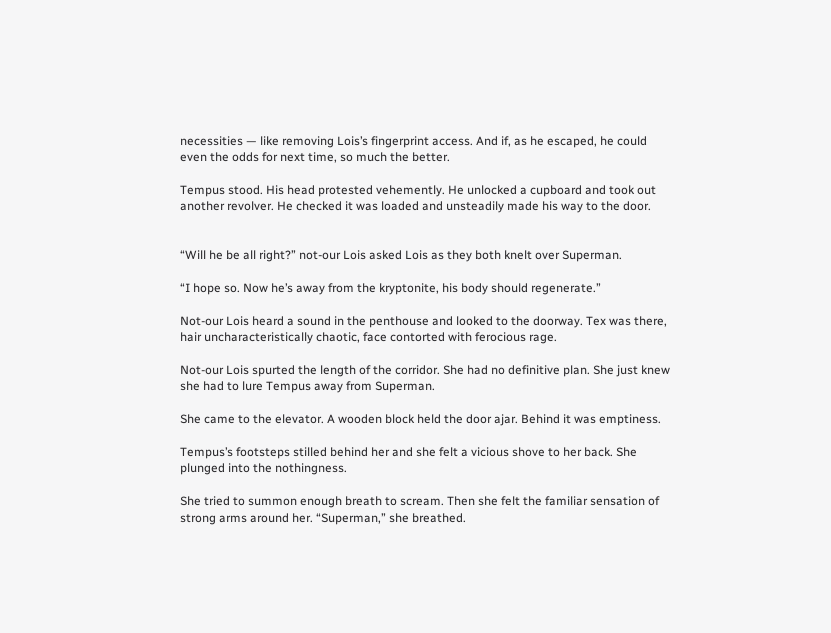necessities — like removing Lois’s fingerprint access. And if, as he escaped, he could even the odds for next time, so much the better.

Tempus stood. His head protested vehemently. He unlocked a cupboard and took out another revolver. He checked it was loaded and unsteadily made his way to the door.


“Will he be all right?” not-our Lois asked Lois as they both knelt over Superman.

“I hope so. Now he’s away from the kryptonite, his body should regenerate.”

Not-our Lois heard a sound in the penthouse and looked to the doorway. Tex was there, hair uncharacteristically chaotic, face contorted with ferocious rage.

Not-our Lois spurted the length of the corridor. She had no definitive plan. She just knew she had to lure Tempus away from Superman.

She came to the elevator. A wooden block held the door ajar. Behind it was emptiness.

Tempus’s footsteps stilled behind her and she felt a vicious shove to her back. She plunged into the nothingness.

She tried to summon enough breath to scream. Then she felt the familiar sensation of strong arms around her. “Superman,” she breathed.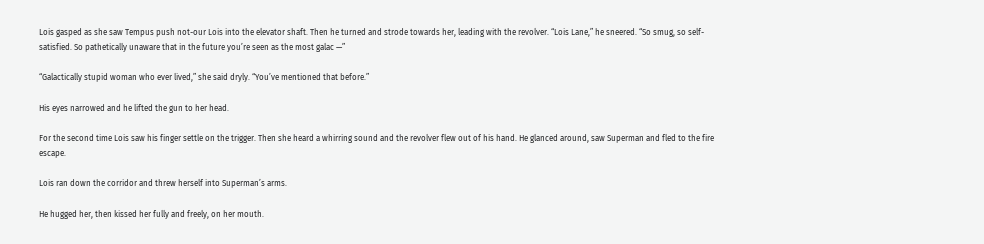Lois gasped as she saw Tempus push not-our Lois into the elevator shaft. Then he turned and strode towards her, leading with the revolver. “Lois Lane,” he sneered. “So smug, so self-satisfied. So pathetically unaware that in the future you’re seen as the most galac —”

“Galactically stupid woman who ever lived,” she said dryly. “You’ve mentioned that before.”

His eyes narrowed and he lifted the gun to her head.

For the second time Lois saw his finger settle on the trigger. Then she heard a whirring sound and the revolver flew out of his hand. He glanced around, saw Superman and fled to the fire escape.

Lois ran down the corridor and threw herself into Superman’s arms.

He hugged her, then kissed her fully and freely, on her mouth.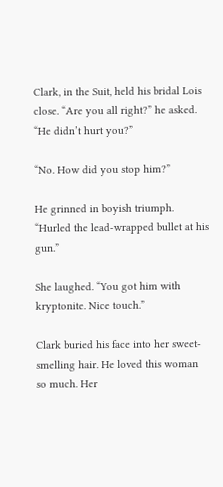Clark, in the Suit, held his bridal Lois close. “Are you all right?” he asked. “He didn’t hurt you?”

“No. How did you stop him?”

He grinned in boyish triumph. “Hurled the lead-wrapped bullet at his gun.”

She laughed. “You got him with kryptonite. Nice touch.”

Clark buried his face into her sweet-smelling hair. He loved this woman so much. Her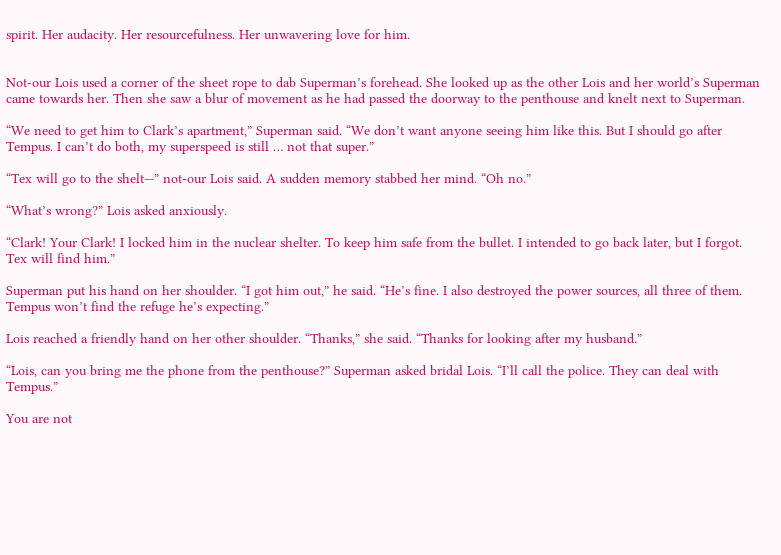spirit. Her audacity. Her resourcefulness. Her unwavering love for him.


Not-our Lois used a corner of the sheet rope to dab Superman’s forehead. She looked up as the other Lois and her world’s Superman came towards her. Then she saw a blur of movement as he had passed the doorway to the penthouse and knelt next to Superman.

“We need to get him to Clark’s apartment,” Superman said. “We don’t want anyone seeing him like this. But I should go after Tempus. I can’t do both, my superspeed is still … not that super.”

“Tex will go to the shelt—” not-our Lois said. A sudden memory stabbed her mind. “Oh no.”

“What’s wrong?” Lois asked anxiously.

“Clark! Your Clark! I locked him in the nuclear shelter. To keep him safe from the bullet. I intended to go back later, but I forgot. Tex will find him.”

Superman put his hand on her shoulder. “I got him out,” he said. “He’s fine. I also destroyed the power sources, all three of them. Tempus won’t find the refuge he’s expecting.”

Lois reached a friendly hand on her other shoulder. “Thanks,” she said. “Thanks for looking after my husband.”

“Lois, can you bring me the phone from the penthouse?” Superman asked bridal Lois. “I’ll call the police. They can deal with Tempus.”

You are not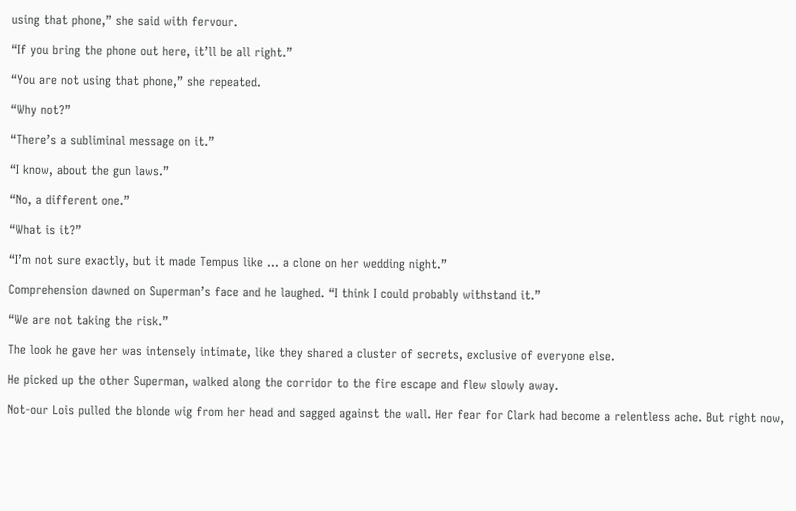using that phone,” she said with fervour.

“If you bring the phone out here, it’ll be all right.”

“You are not using that phone,” she repeated.

“Why not?”

“There’s a subliminal message on it.”

“I know, about the gun laws.”

“No, a different one.”

“What is it?”

“I’m not sure exactly, but it made Tempus like … a clone on her wedding night.”

Comprehension dawned on Superman’s face and he laughed. “I think I could probably withstand it.”

“We are not taking the risk.”

The look he gave her was intensely intimate, like they shared a cluster of secrets, exclusive of everyone else.

He picked up the other Superman, walked along the corridor to the fire escape and flew slowly away.

Not-our Lois pulled the blonde wig from her head and sagged against the wall. Her fear for Clark had become a relentless ache. But right now,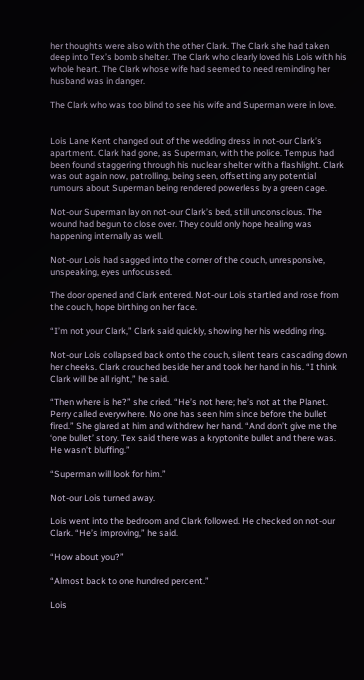her thoughts were also with the other Clark. The Clark she had taken deep into Tex’s bomb shelter. The Clark who clearly loved his Lois with his whole heart. The Clark whose wife had seemed to need reminding her husband was in danger.

The Clark who was too blind to see his wife and Superman were in love.


Lois Lane Kent changed out of the wedding dress in not-our Clark’s apartment. Clark had gone, as Superman, with the police. Tempus had been found staggering through his nuclear shelter with a flashlight. Clark was out again now, patrolling, being seen, offsetting any potential rumours about Superman being rendered powerless by a green cage.

Not-our Superman lay on not-our Clark’s bed, still unconscious. The wound had begun to close over. They could only hope healing was happening internally as well.

Not-our Lois had sagged into the corner of the couch, unresponsive, unspeaking, eyes unfocussed.

The door opened and Clark entered. Not-our Lois startled and rose from the couch, hope birthing on her face.

“I’m not your Clark,” Clark said quickly, showing her his wedding ring.

Not-our Lois collapsed back onto the couch, silent tears cascading down her cheeks. Clark crouched beside her and took her hand in his. “I think Clark will be all right,” he said.

“Then where is he?” she cried. “He’s not here; he’s not at the Planet. Perry called everywhere. No one has seen him since before the bullet fired.” She glared at him and withdrew her hand. “And don’t give me the ‘one bullet’ story. Tex said there was a kryptonite bullet and there was. He wasn’t bluffing.”

“Superman will look for him.”

Not-our Lois turned away.

Lois went into the bedroom and Clark followed. He checked on not-our Clark. “He’s improving,” he said.

“How about you?”

“Almost back to one hundred percent.”

Lois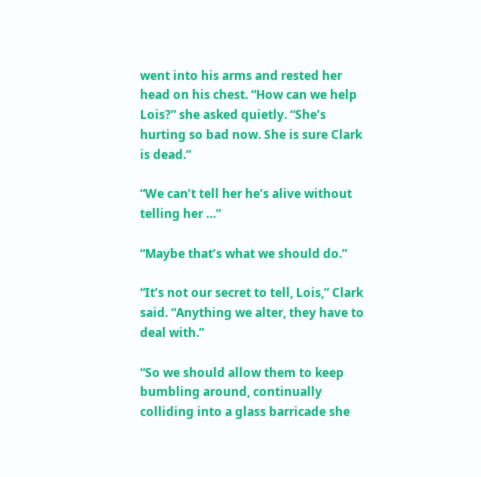went into his arms and rested her head on his chest. “How can we help Lois?” she asked quietly. “She’s hurting so bad now. She is sure Clark is dead.”

“We can’t tell her he’s alive without telling her …”

“Maybe that’s what we should do.”

“It’s not our secret to tell, Lois,” Clark said. “Anything we alter, they have to deal with.”

“So we should allow them to keep bumbling around, continually colliding into a glass barricade she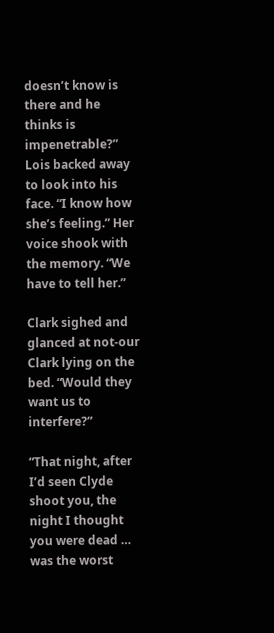doesn’t know is there and he thinks is impenetrable?” Lois backed away to look into his face. “I know how she’s feeling.” Her voice shook with the memory. “We have to tell her.”

Clark sighed and glanced at not-our Clark lying on the bed. “Would they want us to interfere?”

“That night, after I’d seen Clyde shoot you, the night I thought you were dead … was the worst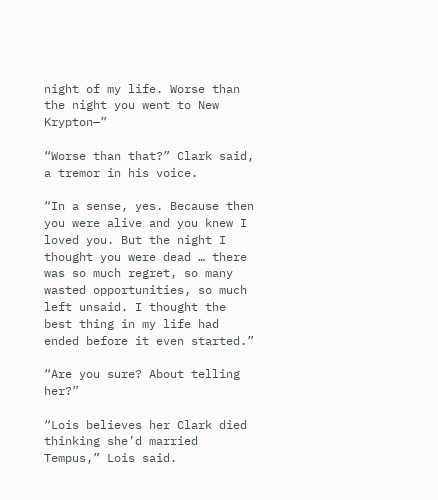night of my life. Worse than the night you went to New Krypton—”

“Worse than that?” Clark said, a tremor in his voice.

“In a sense, yes. Because then you were alive and you knew I loved you. But the night I thought you were dead … there was so much regret, so many wasted opportunities, so much left unsaid. I thought the best thing in my life had ended before it even started.”

“Are you sure? About telling her?”

“Lois believes her Clark died thinking she’d married Tempus,” Lois said.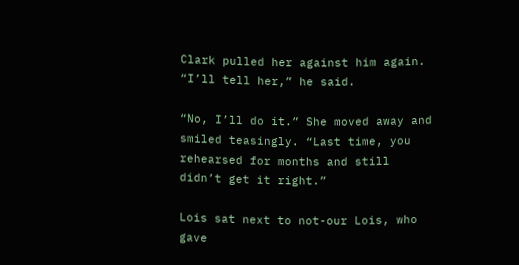Clark pulled her against him again. “I’ll tell her,” he said.

“No, I’ll do it.” She moved away and smiled teasingly. “Last time, you rehearsed for months and still didn’t get it right.”

Lois sat next to not-our Lois, who gave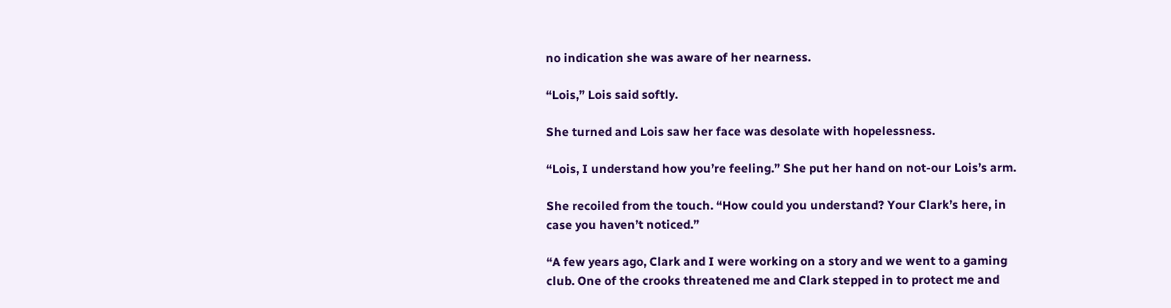no indication she was aware of her nearness.

“Lois,” Lois said softly.

She turned and Lois saw her face was desolate with hopelessness.

“Lois, I understand how you’re feeling.” She put her hand on not-our Lois’s arm.

She recoiled from the touch. “How could you understand? Your Clark’s here, in case you haven’t noticed.”

“A few years ago, Clark and I were working on a story and we went to a gaming club. One of the crooks threatened me and Clark stepped in to protect me and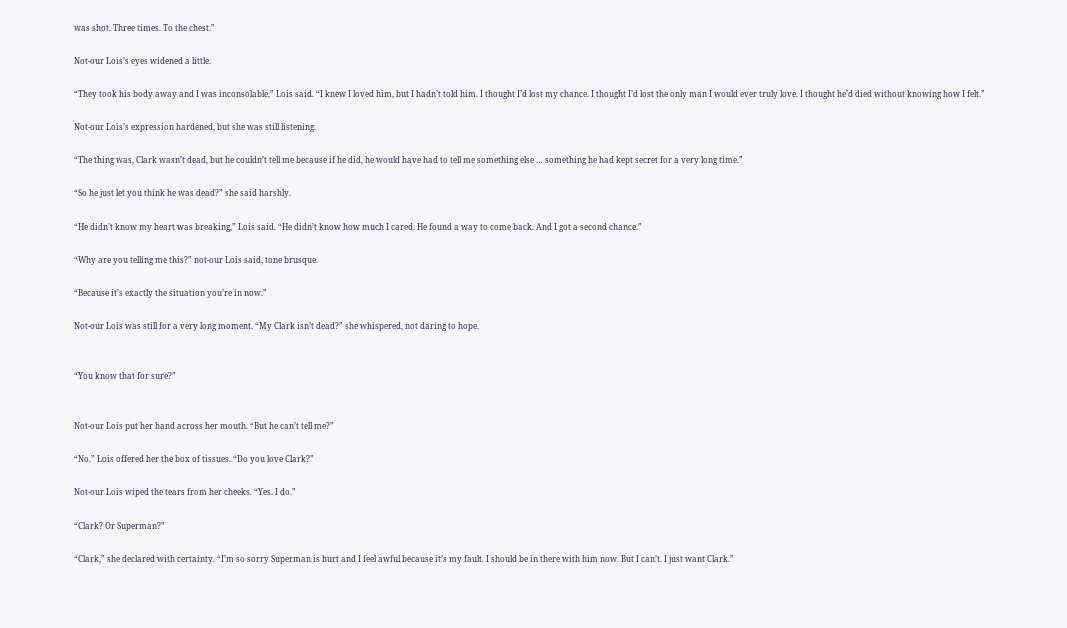was shot. Three times. To the chest.”

Not-our Lois’s eyes widened a little.

“They took his body away and I was inconsolable,” Lois said. “I knew I loved him, but I hadn’t told him. I thought I’d lost my chance. I thought I’d lost the only man I would ever truly love. I thought he’d died without knowing how I felt.”

Not-our Lois’s expression hardened, but she was still listening.

“The thing was, Clark wasn’t dead, but he couldn’t tell me because if he did, he would have had to tell me something else … something he had kept secret for a very long time.”

“So he just let you think he was dead?” she said harshly.

“He didn’t know my heart was breaking,” Lois said. “He didn’t know how much I cared. He found a way to come back. And I got a second chance.”

“Why are you telling me this?” not-our Lois said, tone brusque.

“Because it’s exactly the situation you’re in now.”

Not-our Lois was still for a very long moment. “My Clark isn’t dead?” she whispered, not daring to hope.


“You know that for sure?”


Not-our Lois put her hand across her mouth. “But he can’t tell me?”

“No.” Lois offered her the box of tissues. “Do you love Clark?”

Not-our Lois wiped the tears from her cheeks. “Yes. I do.”

“Clark? Or Superman?”

“Clark,” she declared with certainty. “I’m so sorry Superman is hurt and I feel awful because it’s my fault. I should be in there with him now. But I can’t. I just want Clark.”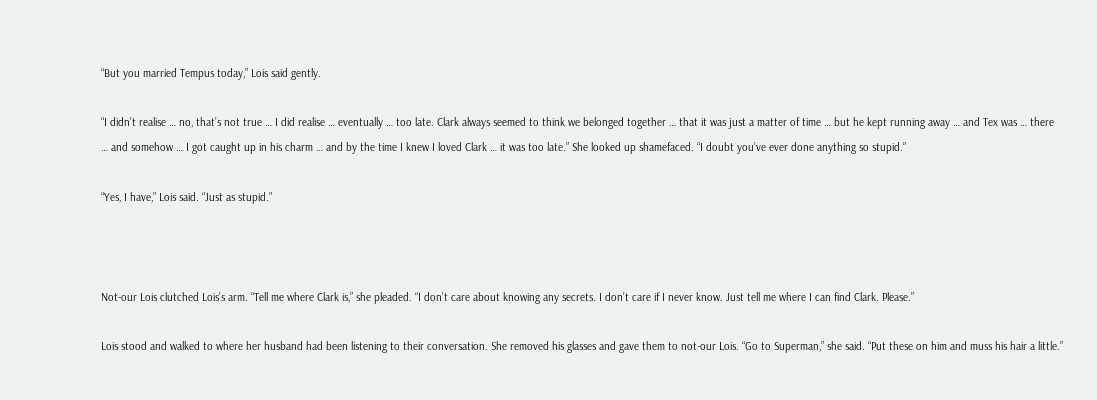“But you married Tempus today,” Lois said gently.

“I didn’t realise … no, that’s not true … I did realise … eventually … too late. Clark always seemed to think we belonged together … that it was just a matter of time … but he kept running away … and Tex was … there … and somehow … I got caught up in his charm … and by the time I knew I loved Clark … it was too late.” She looked up shamefaced. “I doubt you’ve ever done anything so stupid.”

“Yes, I have,” Lois said. “Just as stupid.”



Not-our Lois clutched Lois’s arm. “Tell me where Clark is,” she pleaded. “I don’t care about knowing any secrets. I don’t care if I never know. Just tell me where I can find Clark. Please.”

Lois stood and walked to where her husband had been listening to their conversation. She removed his glasses and gave them to not-our Lois. “Go to Superman,” she said. “Put these on him and muss his hair a little.”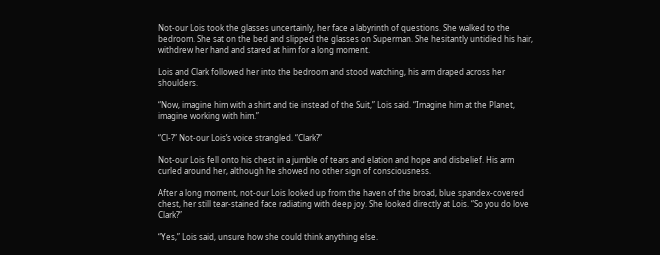Not-our Lois took the glasses uncertainly, her face a labyrinth of questions. She walked to the bedroom. She sat on the bed and slipped the glasses on Superman. She hesitantly untidied his hair, withdrew her hand and stared at him for a long moment.

Lois and Clark followed her into the bedroom and stood watching, his arm draped across her shoulders.

“Now, imagine him with a shirt and tie instead of the Suit,” Lois said. “Imagine him at the Planet, imagine working with him.”

“Cl-?” Not-our Lois’s voice strangled. “Clark?”

Not-our Lois fell onto his chest in a jumble of tears and elation and hope and disbelief. His arm curled around her, although he showed no other sign of consciousness.

After a long moment, not-our Lois looked up from the haven of the broad, blue spandex-covered chest, her still tear-stained face radiating with deep joy. She looked directly at Lois. “So you do love Clark?”

“Yes,” Lois said, unsure how she could think anything else.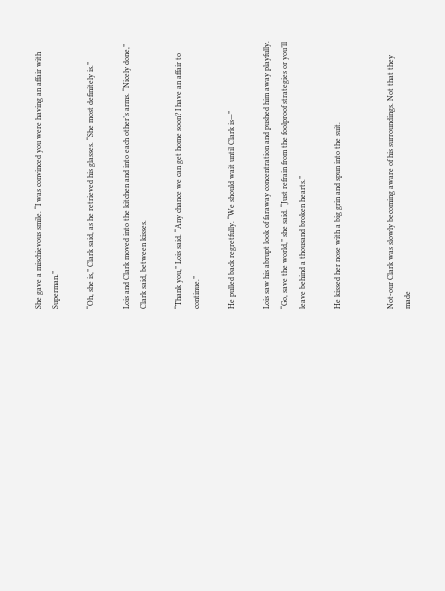She gave a mischievous smile. “I was convinced you were having an affair with Superman.”

“Oh, she is,” Clark said, as he retrieved his glasses. “She most definitely is.”

Lois and Clark moved into the kitchen and into each other’s arms. “Nicely done,” Clark said, between kisses.

“Thank you,” Lois said. “Any chance we can get home soon? I have an affair to continue.”

He pulled back regretfully. “We should wait until Clark is—”

Lois saw his abrupt look of faraway concentration and pushed him away playfully. “Go, save the world,” she said. “Just refrain from the foolproof strategies or you’ll leave behind a thousand broken hearts.”

He kissed her nose with a big grin and spun into the suit.


Not-our Clark was slowly becoming aware of his surroundings. Not that they made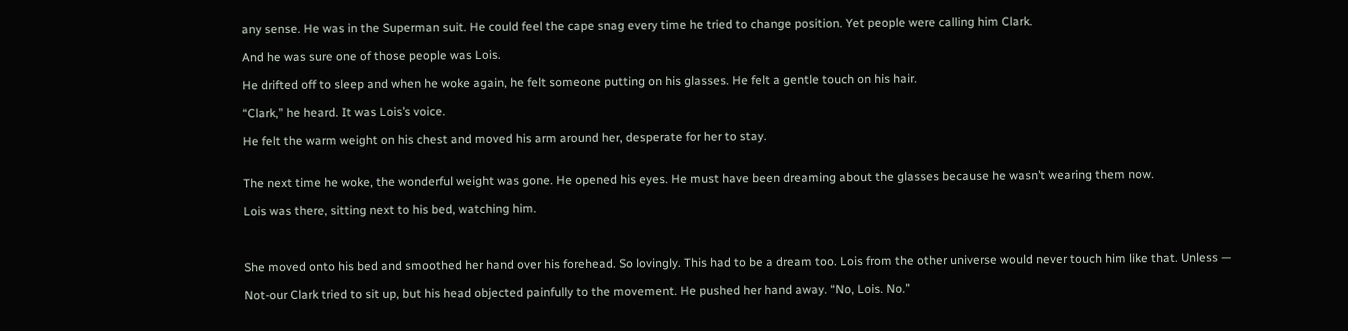any sense. He was in the Superman suit. He could feel the cape snag every time he tried to change position. Yet people were calling him Clark.

And he was sure one of those people was Lois.

He drifted off to sleep and when he woke again, he felt someone putting on his glasses. He felt a gentle touch on his hair.

“Clark,” he heard. It was Lois’s voice.

He felt the warm weight on his chest and moved his arm around her, desperate for her to stay.


The next time he woke, the wonderful weight was gone. He opened his eyes. He must have been dreaming about the glasses because he wasn’t wearing them now.

Lois was there, sitting next to his bed, watching him.



She moved onto his bed and smoothed her hand over his forehead. So lovingly. This had to be a dream too. Lois from the other universe would never touch him like that. Unless —

Not-our Clark tried to sit up, but his head objected painfully to the movement. He pushed her hand away. “No, Lois. No.”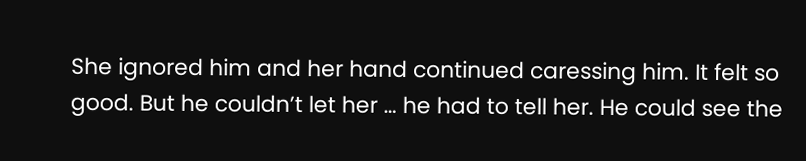She ignored him and her hand continued caressing him. It felt so good. But he couldn’t let her … he had to tell her. He could see the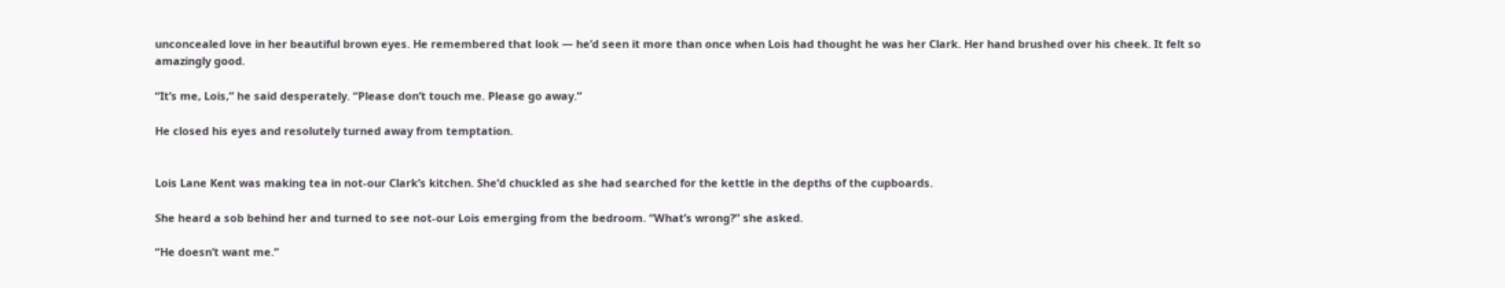unconcealed love in her beautiful brown eyes. He remembered that look — he’d seen it more than once when Lois had thought he was her Clark. Her hand brushed over his cheek. It felt so amazingly good.

“It’s me, Lois,” he said desperately. “Please don’t touch me. Please go away.”

He closed his eyes and resolutely turned away from temptation.


Lois Lane Kent was making tea in not-our Clark’s kitchen. She’d chuckled as she had searched for the kettle in the depths of the cupboards.

She heard a sob behind her and turned to see not-our Lois emerging from the bedroom. “What’s wrong?” she asked.

“He doesn’t want me.”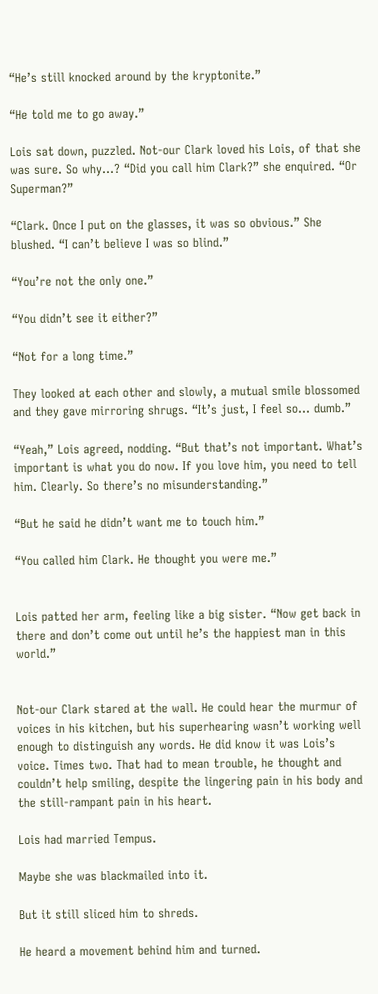“He’s still knocked around by the kryptonite.”

“He told me to go away.”

Lois sat down, puzzled. Not-our Clark loved his Lois, of that she was sure. So why…? “Did you call him Clark?” she enquired. “Or Superman?”

“Clark. Once I put on the glasses, it was so obvious.” She blushed. “I can’t believe I was so blind.”

“You’re not the only one.”

“You didn’t see it either?”

“Not for a long time.”

They looked at each other and slowly, a mutual smile blossomed and they gave mirroring shrugs. “It’s just, I feel so… dumb.”

“Yeah,” Lois agreed, nodding. “But that’s not important. What’s important is what you do now. If you love him, you need to tell him. Clearly. So there’s no misunderstanding.”

“But he said he didn’t want me to touch him.”

“You called him Clark. He thought you were me.”


Lois patted her arm, feeling like a big sister. “Now get back in there and don’t come out until he’s the happiest man in this world.”


Not-our Clark stared at the wall. He could hear the murmur of voices in his kitchen, but his superhearing wasn’t working well enough to distinguish any words. He did know it was Lois’s voice. Times two. That had to mean trouble, he thought and couldn’t help smiling, despite the lingering pain in his body and the still-rampant pain in his heart.

Lois had married Tempus.

Maybe she was blackmailed into it.

But it still sliced him to shreds.

He heard a movement behind him and turned.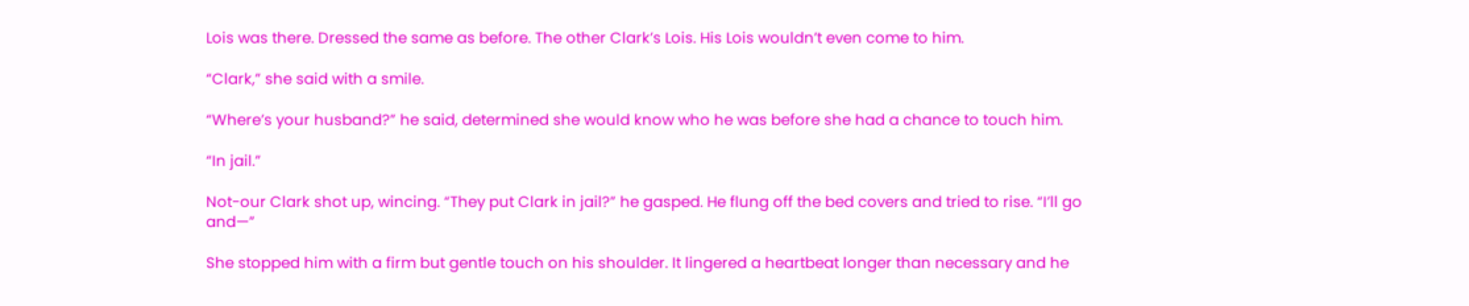Lois was there. Dressed the same as before. The other Clark’s Lois. His Lois wouldn’t even come to him.

“Clark,” she said with a smile.

“Where’s your husband?” he said, determined she would know who he was before she had a chance to touch him.

“In jail.”

Not-our Clark shot up, wincing. “They put Clark in jail?” he gasped. He flung off the bed covers and tried to rise. “I’ll go and—”

She stopped him with a firm but gentle touch on his shoulder. It lingered a heartbeat longer than necessary and he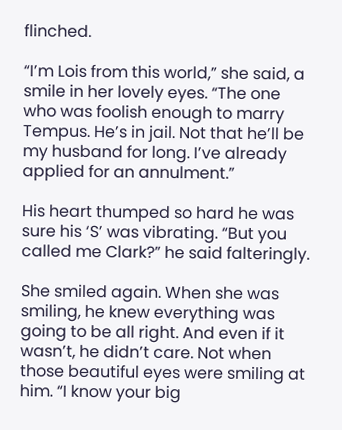flinched.

“I’m Lois from this world,” she said, a smile in her lovely eyes. “The one who was foolish enough to marry Tempus. He’s in jail. Not that he’ll be my husband for long. I’ve already applied for an annulment.”

His heart thumped so hard he was sure his ‘S’ was vibrating. “But you called me Clark?” he said falteringly.

She smiled again. When she was smiling, he knew everything was going to be all right. And even if it wasn’t, he didn’t care. Not when those beautiful eyes were smiling at him. “I know your big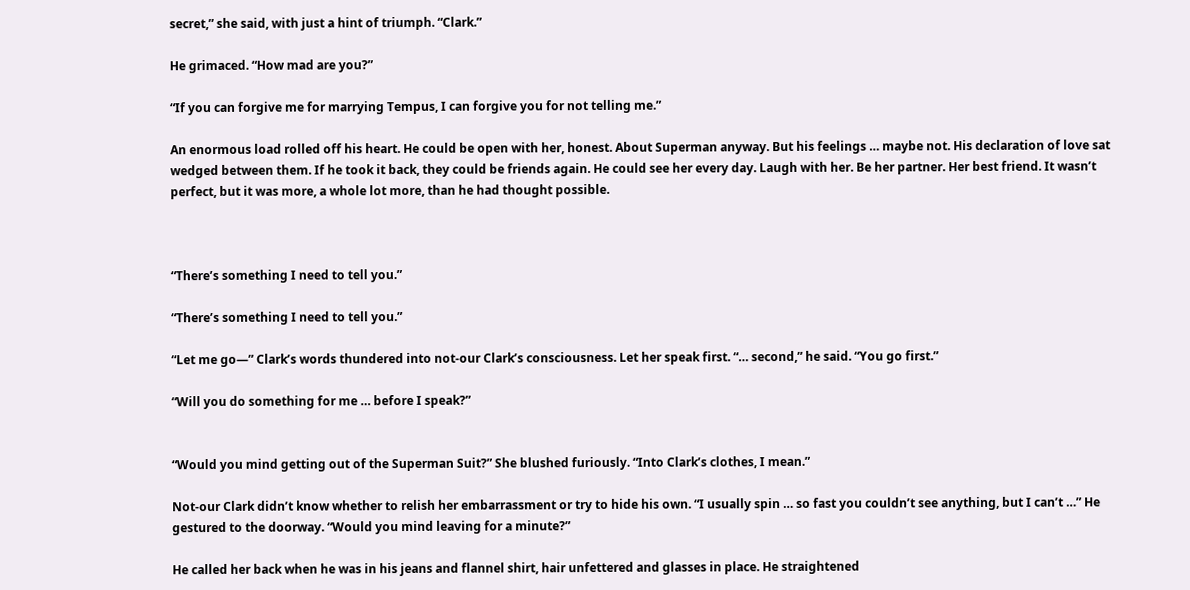secret,” she said, with just a hint of triumph. “Clark.”

He grimaced. “How mad are you?”

“If you can forgive me for marrying Tempus, I can forgive you for not telling me.”

An enormous load rolled off his heart. He could be open with her, honest. About Superman anyway. But his feelings … maybe not. His declaration of love sat wedged between them. If he took it back, they could be friends again. He could see her every day. Laugh with her. Be her partner. Her best friend. It wasn’t perfect, but it was more, a whole lot more, than he had thought possible.



“There’s something I need to tell you.”

“There’s something I need to tell you.”

“Let me go—” Clark’s words thundered into not-our Clark’s consciousness. Let her speak first. “… second,” he said. “You go first.”

“Will you do something for me … before I speak?”


“Would you mind getting out of the Superman Suit?” She blushed furiously. “Into Clark’s clothes, I mean.”

Not-our Clark didn’t know whether to relish her embarrassment or try to hide his own. “I usually spin … so fast you couldn’t see anything, but I can’t …” He gestured to the doorway. “Would you mind leaving for a minute?”

He called her back when he was in his jeans and flannel shirt, hair unfettered and glasses in place. He straightened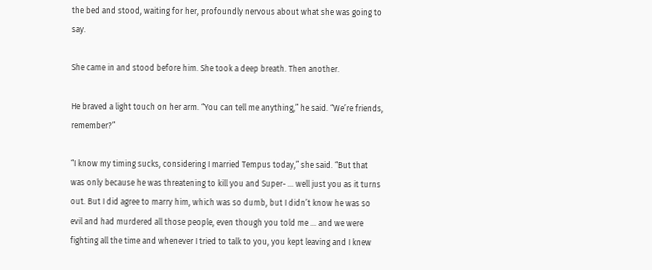the bed and stood, waiting for her, profoundly nervous about what she was going to say.

She came in and stood before him. She took a deep breath. Then another.

He braved a light touch on her arm. “You can tell me anything,” he said. “We’re friends, remember?”

“I know my timing sucks, considering I married Tempus today,” she said. “But that was only because he was threatening to kill you and Super- … well just you as it turns out. But I did agree to marry him, which was so dumb, but I didn’t know he was so evil and had murdered all those people, even though you told me … and we were fighting all the time and whenever I tried to talk to you, you kept leaving and I knew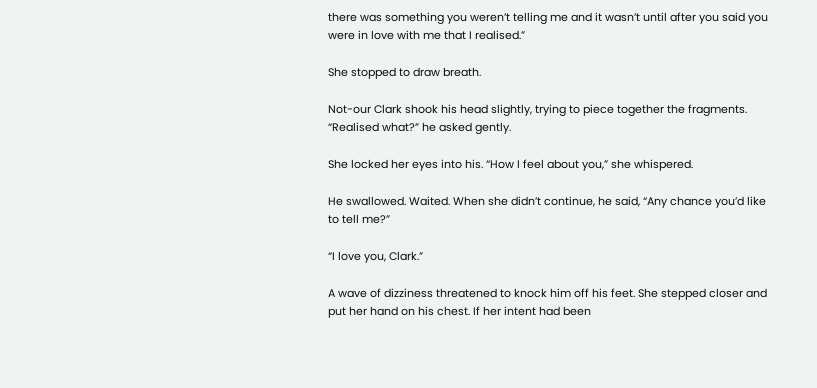there was something you weren’t telling me and it wasn’t until after you said you were in love with me that I realised.”

She stopped to draw breath.

Not-our Clark shook his head slightly, trying to piece together the fragments. “Realised what?” he asked gently.

She locked her eyes into his. “How I feel about you,” she whispered.

He swallowed. Waited. When she didn’t continue, he said, “Any chance you’d like to tell me?”

“I love you, Clark.”

A wave of dizziness threatened to knock him off his feet. She stepped closer and put her hand on his chest. If her intent had been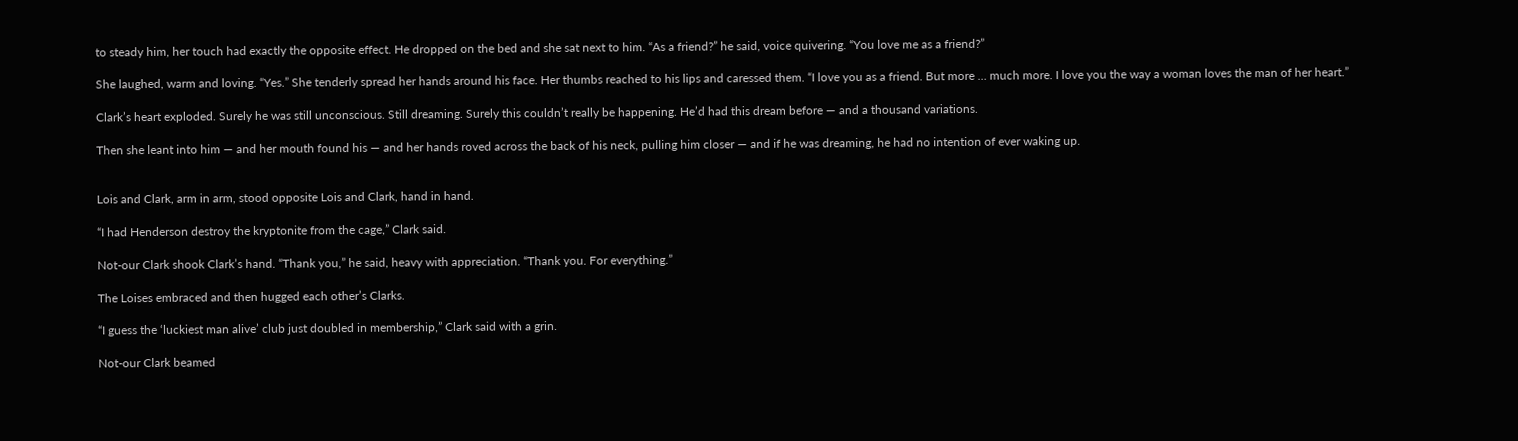to steady him, her touch had exactly the opposite effect. He dropped on the bed and she sat next to him. “As a friend?” he said, voice quivering. “You love me as a friend?”

She laughed, warm and loving. “Yes.” She tenderly spread her hands around his face. Her thumbs reached to his lips and caressed them. “I love you as a friend. But more … much more. I love you the way a woman loves the man of her heart.”

Clark’s heart exploded. Surely he was still unconscious. Still dreaming. Surely this couldn’t really be happening. He’d had this dream before — and a thousand variations.

Then she leant into him — and her mouth found his — and her hands roved across the back of his neck, pulling him closer — and if he was dreaming, he had no intention of ever waking up.


Lois and Clark, arm in arm, stood opposite Lois and Clark, hand in hand.

“I had Henderson destroy the kryptonite from the cage,” Clark said.

Not-our Clark shook Clark’s hand. “Thank you,” he said, heavy with appreciation. “Thank you. For everything.”

The Loises embraced and then hugged each other’s Clarks.

“I guess the ‘luckiest man alive’ club just doubled in membership,” Clark said with a grin.

Not-our Clark beamed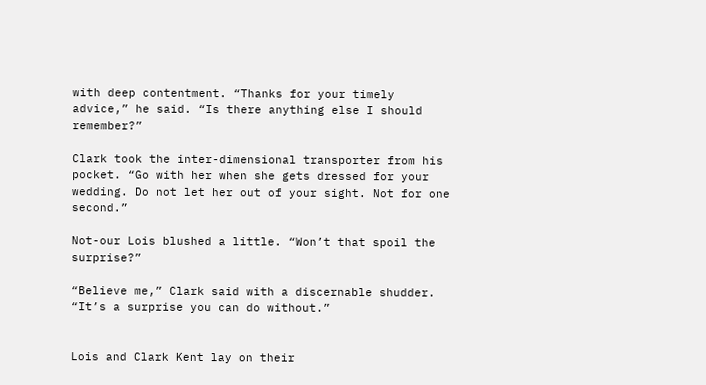with deep contentment. “Thanks for your timely advice,” he said. “Is there anything else I should remember?”

Clark took the inter-dimensional transporter from his pocket. “Go with her when she gets dressed for your wedding. Do not let her out of your sight. Not for one second.”

Not-our Lois blushed a little. “Won’t that spoil the surprise?”

“Believe me,” Clark said with a discernable shudder. “It’s a surprise you can do without.”


Lois and Clark Kent lay on their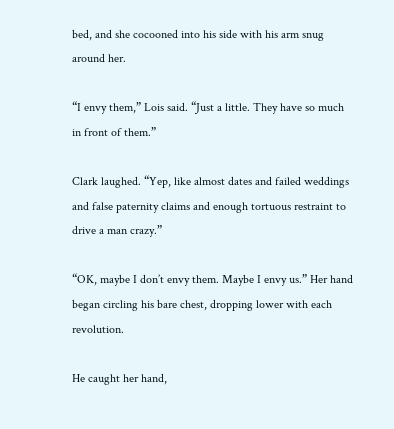bed, and she cocooned into his side with his arm snug around her.

“I envy them,” Lois said. “Just a little. They have so much in front of them.”

Clark laughed. “Yep, like almost dates and failed weddings and false paternity claims and enough tortuous restraint to drive a man crazy.”

“OK, maybe I don’t envy them. Maybe I envy us.” Her hand began circling his bare chest, dropping lower with each revolution.

He caught her hand,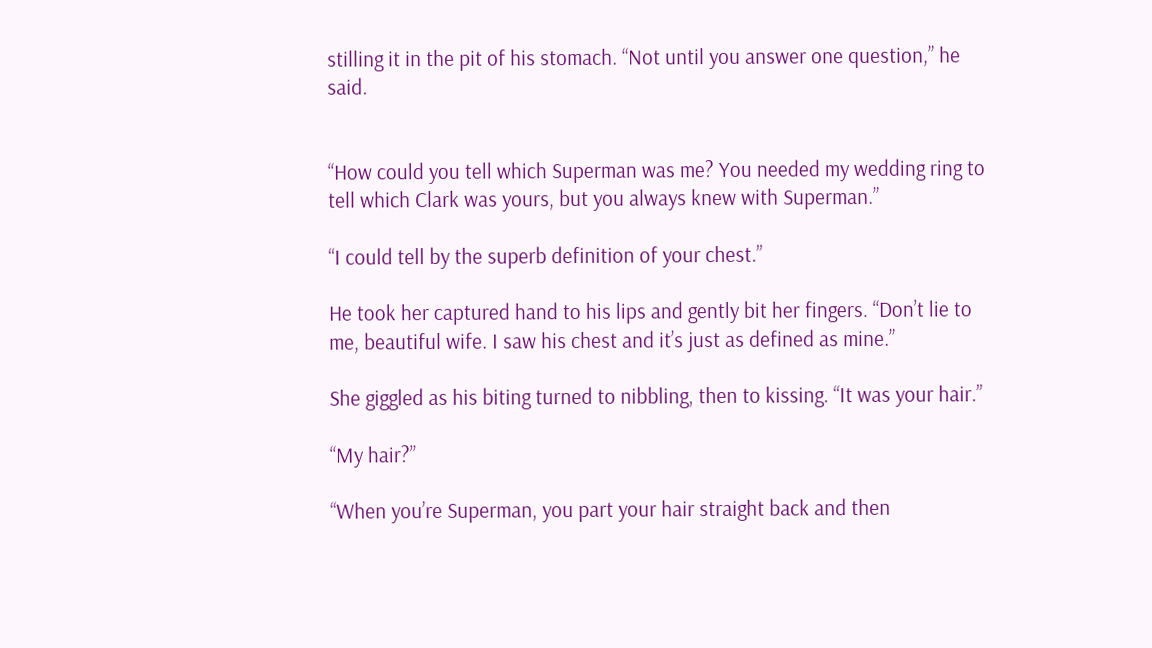stilling it in the pit of his stomach. “Not until you answer one question,” he said.


“How could you tell which Superman was me? You needed my wedding ring to tell which Clark was yours, but you always knew with Superman.”

“I could tell by the superb definition of your chest.”

He took her captured hand to his lips and gently bit her fingers. “Don’t lie to me, beautiful wife. I saw his chest and it’s just as defined as mine.”

She giggled as his biting turned to nibbling, then to kissing. “It was your hair.”

“My hair?”

“When you’re Superman, you part your hair straight back and then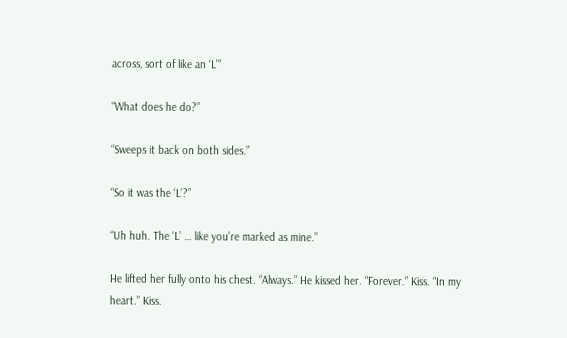across, sort of like an ‘L’”

“What does he do?”

“Sweeps it back on both sides.”

“So it was the ‘L’?”

“Uh huh. The ‘L’ … like you’re marked as mine.”

He lifted her fully onto his chest. “Always.” He kissed her. “Forever.” Kiss. “In my heart.” Kiss.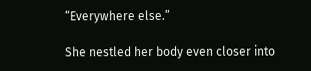“Everywhere else.”

She nestled her body even closer into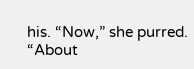his. “Now,” she purred. “About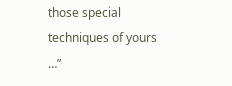those special techniques of yours …”